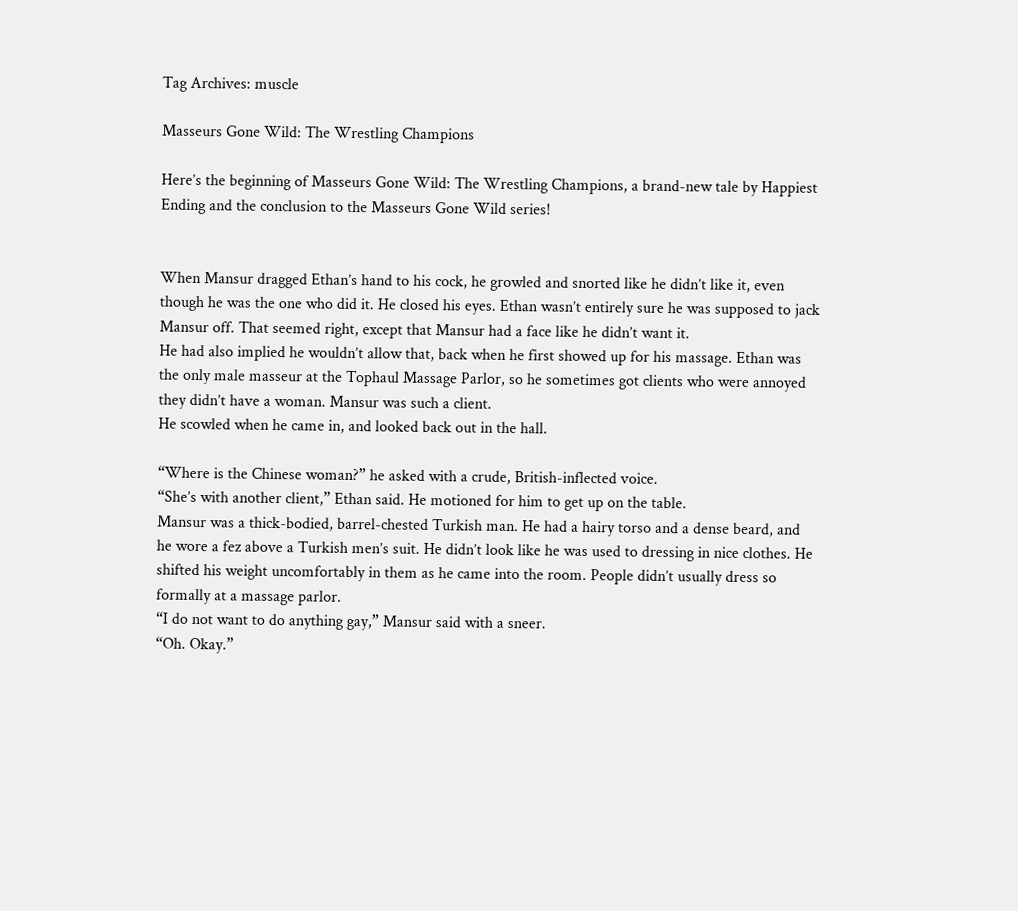Tag Archives: muscle

Masseurs Gone Wild: The Wrestling Champions

Here’s the beginning of Masseurs Gone Wild: The Wrestling Champions, a brand-new tale by Happiest Ending and the conclusion to the Masseurs Gone Wild series!


When Mansur dragged Ethan’s hand to his cock, he growled and snorted like he didn’t like it, even though he was the one who did it. He closed his eyes. Ethan wasn’t entirely sure he was supposed to jack Mansur off. That seemed right, except that Mansur had a face like he didn’t want it.
He had also implied he wouldn’t allow that, back when he first showed up for his massage. Ethan was the only male masseur at the Tophaul Massage Parlor, so he sometimes got clients who were annoyed they didn’t have a woman. Mansur was such a client.
He scowled when he came in, and looked back out in the hall.

“Where is the Chinese woman?” he asked with a crude, British-inflected voice.
“She’s with another client,” Ethan said. He motioned for him to get up on the table.
Mansur was a thick-bodied, barrel-chested Turkish man. He had a hairy torso and a dense beard, and he wore a fez above a Turkish men’s suit. He didn’t look like he was used to dressing in nice clothes. He shifted his weight uncomfortably in them as he came into the room. People didn’t usually dress so formally at a massage parlor.
“I do not want to do anything gay,” Mansur said with a sneer.
“Oh. Okay.”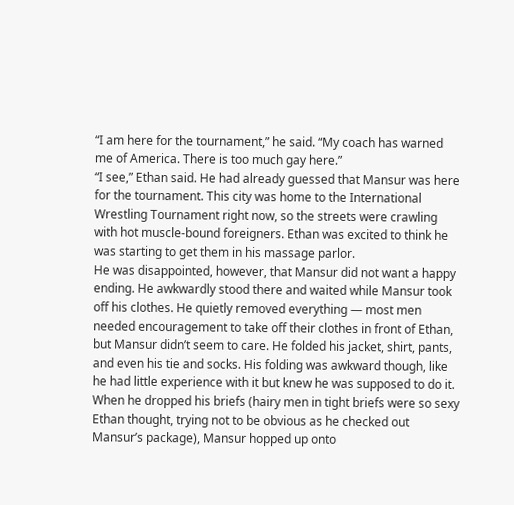“I am here for the tournament,” he said. “My coach has warned me of America. There is too much gay here.”
“I see,” Ethan said. He had already guessed that Mansur was here for the tournament. This city was home to the International Wrestling Tournament right now, so the streets were crawling with hot muscle-bound foreigners. Ethan was excited to think he was starting to get them in his massage parlor.
He was disappointed, however, that Mansur did not want a happy ending. He awkwardly stood there and waited while Mansur took off his clothes. He quietly removed everything — most men needed encouragement to take off their clothes in front of Ethan, but Mansur didn’t seem to care. He folded his jacket, shirt, pants, and even his tie and socks. His folding was awkward though, like he had little experience with it but knew he was supposed to do it.
When he dropped his briefs (hairy men in tight briefs were so sexy Ethan thought, trying not to be obvious as he checked out Mansur’s package), Mansur hopped up onto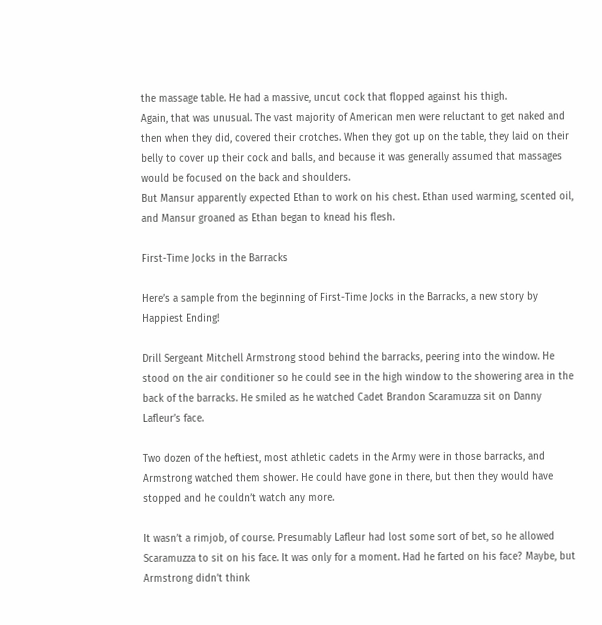the massage table. He had a massive, uncut cock that flopped against his thigh.
Again, that was unusual. The vast majority of American men were reluctant to get naked and then when they did, covered their crotches. When they got up on the table, they laid on their belly to cover up their cock and balls, and because it was generally assumed that massages would be focused on the back and shoulders.
But Mansur apparently expected Ethan to work on his chest. Ethan used warming, scented oil, and Mansur groaned as Ethan began to knead his flesh.

First-Time Jocks in the Barracks

Here’s a sample from the beginning of First-Time Jocks in the Barracks, a new story by Happiest Ending!

Drill Sergeant Mitchell Armstrong stood behind the barracks, peering into the window. He stood on the air conditioner so he could see in the high window to the showering area in the back of the barracks. He smiled as he watched Cadet Brandon Scaramuzza sit on Danny Lafleur’s face.

Two dozen of the heftiest, most athletic cadets in the Army were in those barracks, and Armstrong watched them shower. He could have gone in there, but then they would have stopped and he couldn’t watch any more.

It wasn’t a rimjob, of course. Presumably Lafleur had lost some sort of bet, so he allowed Scaramuzza to sit on his face. It was only for a moment. Had he farted on his face? Maybe, but Armstrong didn’t think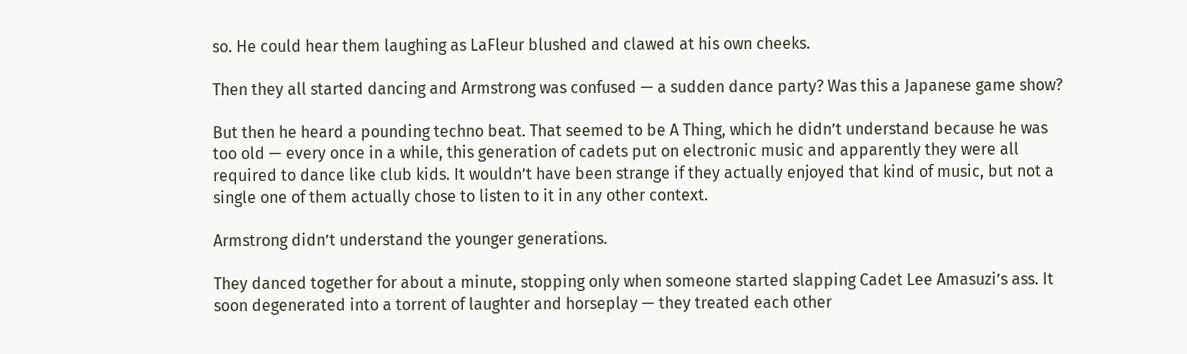so. He could hear them laughing as LaFleur blushed and clawed at his own cheeks.

Then they all started dancing and Armstrong was confused — a sudden dance party? Was this a Japanese game show?

But then he heard a pounding techno beat. That seemed to be A Thing, which he didn’t understand because he was too old — every once in a while, this generation of cadets put on electronic music and apparently they were all required to dance like club kids. It wouldn’t have been strange if they actually enjoyed that kind of music, but not a single one of them actually chose to listen to it in any other context.

Armstrong didn’t understand the younger generations.

They danced together for about a minute, stopping only when someone started slapping Cadet Lee Amasuzi’s ass. It soon degenerated into a torrent of laughter and horseplay — they treated each other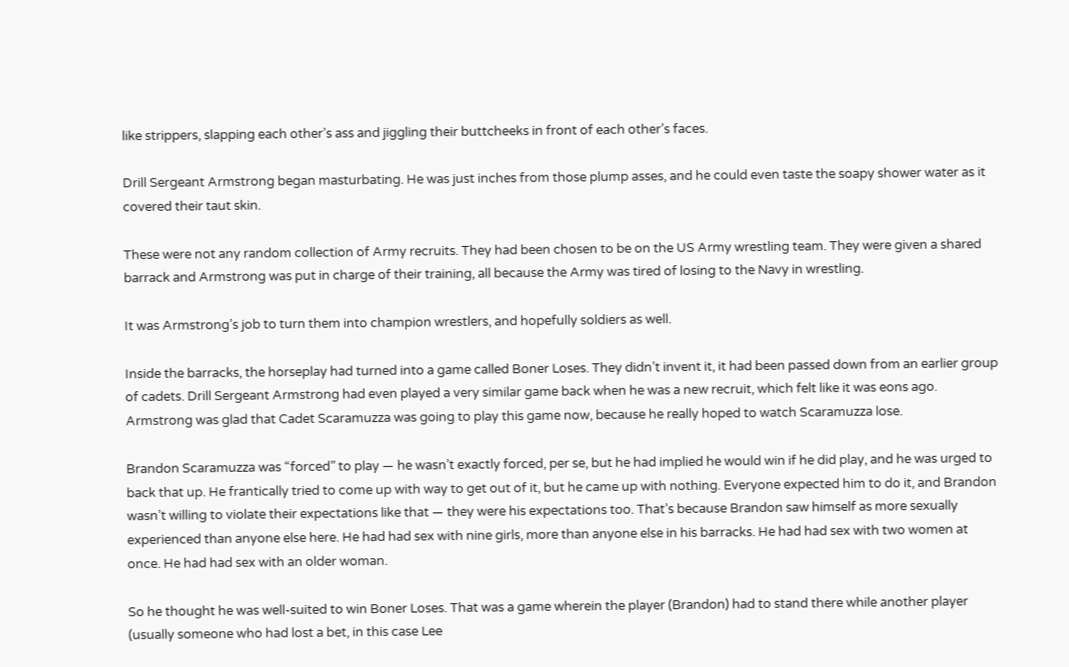like strippers, slapping each other’s ass and jiggling their buttcheeks in front of each other’s faces.

Drill Sergeant Armstrong began masturbating. He was just inches from those plump asses, and he could even taste the soapy shower water as it covered their taut skin.

These were not any random collection of Army recruits. They had been chosen to be on the US Army wrestling team. They were given a shared barrack and Armstrong was put in charge of their training, all because the Army was tired of losing to the Navy in wrestling.

It was Armstrong’s job to turn them into champion wrestlers, and hopefully soldiers as well.

Inside the barracks, the horseplay had turned into a game called Boner Loses. They didn’t invent it, it had been passed down from an earlier group of cadets. Drill Sergeant Armstrong had even played a very similar game back when he was a new recruit, which felt like it was eons ago. Armstrong was glad that Cadet Scaramuzza was going to play this game now, because he really hoped to watch Scaramuzza lose.

Brandon Scaramuzza was “forced” to play — he wasn’t exactly forced, per se, but he had implied he would win if he did play, and he was urged to back that up. He frantically tried to come up with way to get out of it, but he came up with nothing. Everyone expected him to do it, and Brandon wasn’t willing to violate their expectations like that — they were his expectations too. That’s because Brandon saw himself as more sexually experienced than anyone else here. He had had sex with nine girls, more than anyone else in his barracks. He had had sex with two women at once. He had had sex with an older woman.

So he thought he was well-suited to win Boner Loses. That was a game wherein the player (Brandon) had to stand there while another player (usually someone who had lost a bet, in this case Lee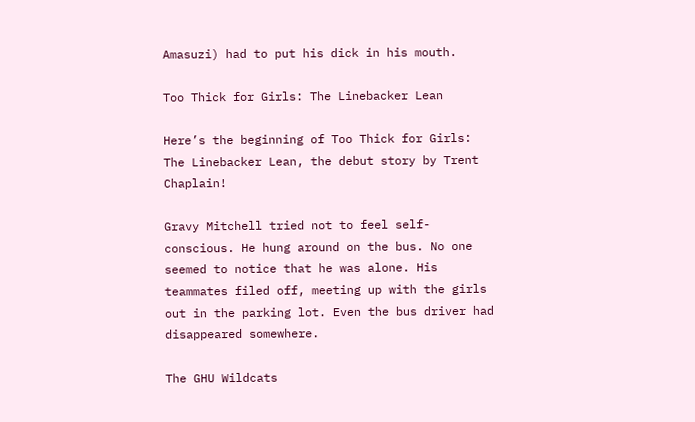Amasuzi) had to put his dick in his mouth.

Too Thick for Girls: The Linebacker Lean

Here’s the beginning of Too Thick for Girls: The Linebacker Lean, the debut story by Trent Chaplain!

Gravy Mitchell tried not to feel self-conscious. He hung around on the bus. No one seemed to notice that he was alone. His teammates filed off, meeting up with the girls out in the parking lot. Even the bus driver had disappeared somewhere.

The GHU Wildcats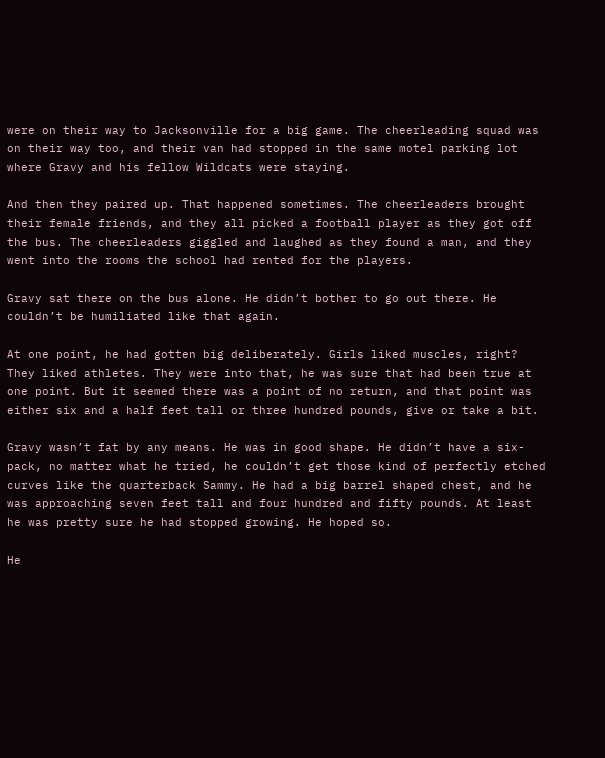were on their way to Jacksonville for a big game. The cheerleading squad was on their way too, and their van had stopped in the same motel parking lot where Gravy and his fellow Wildcats were staying.

And then they paired up. That happened sometimes. The cheerleaders brought their female friends, and they all picked a football player as they got off the bus. The cheerleaders giggled and laughed as they found a man, and they went into the rooms the school had rented for the players.

Gravy sat there on the bus alone. He didn’t bother to go out there. He couldn’t be humiliated like that again.

At one point, he had gotten big deliberately. Girls liked muscles, right? They liked athletes. They were into that, he was sure that had been true at one point. But it seemed there was a point of no return, and that point was either six and a half feet tall or three hundred pounds, give or take a bit.

Gravy wasn’t fat by any means. He was in good shape. He didn’t have a six-pack, no matter what he tried, he couldn’t get those kind of perfectly etched curves like the quarterback Sammy. He had a big barrel shaped chest, and he was approaching seven feet tall and four hundred and fifty pounds. At least he was pretty sure he had stopped growing. He hoped so.

He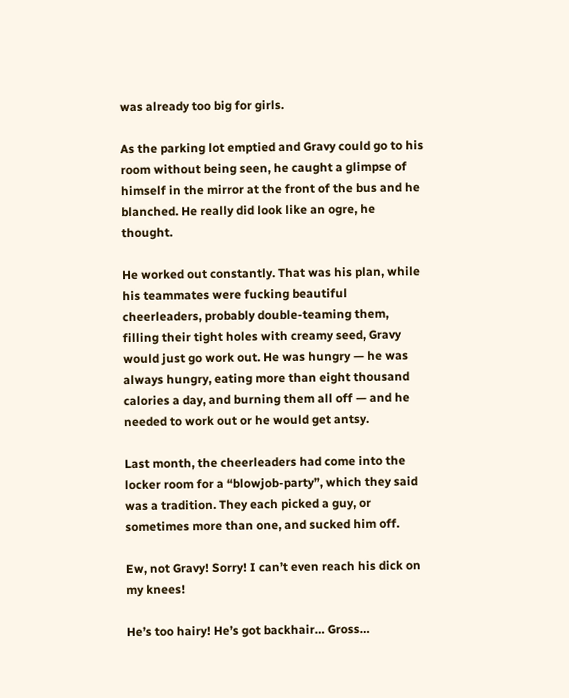was already too big for girls.

As the parking lot emptied and Gravy could go to his room without being seen, he caught a glimpse of himself in the mirror at the front of the bus and he blanched. He really did look like an ogre, he thought.

He worked out constantly. That was his plan, while his teammates were fucking beautiful cheerleaders, probably double-teaming them, filling their tight holes with creamy seed, Gravy would just go work out. He was hungry — he was always hungry, eating more than eight thousand calories a day, and burning them all off — and he needed to work out or he would get antsy.

Last month, the cheerleaders had come into the locker room for a “blowjob-party”, which they said was a tradition. They each picked a guy, or sometimes more than one, and sucked him off.

Ew, not Gravy! Sorry! I can’t even reach his dick on my knees!

He’s too hairy! He’s got backhair… Gross…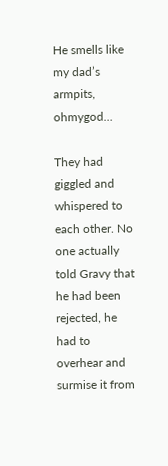He smells like my dad’s armpits, ohmygod…

They had giggled and whispered to each other. No one actually told Gravy that he had been rejected, he had to overhear and surmise it from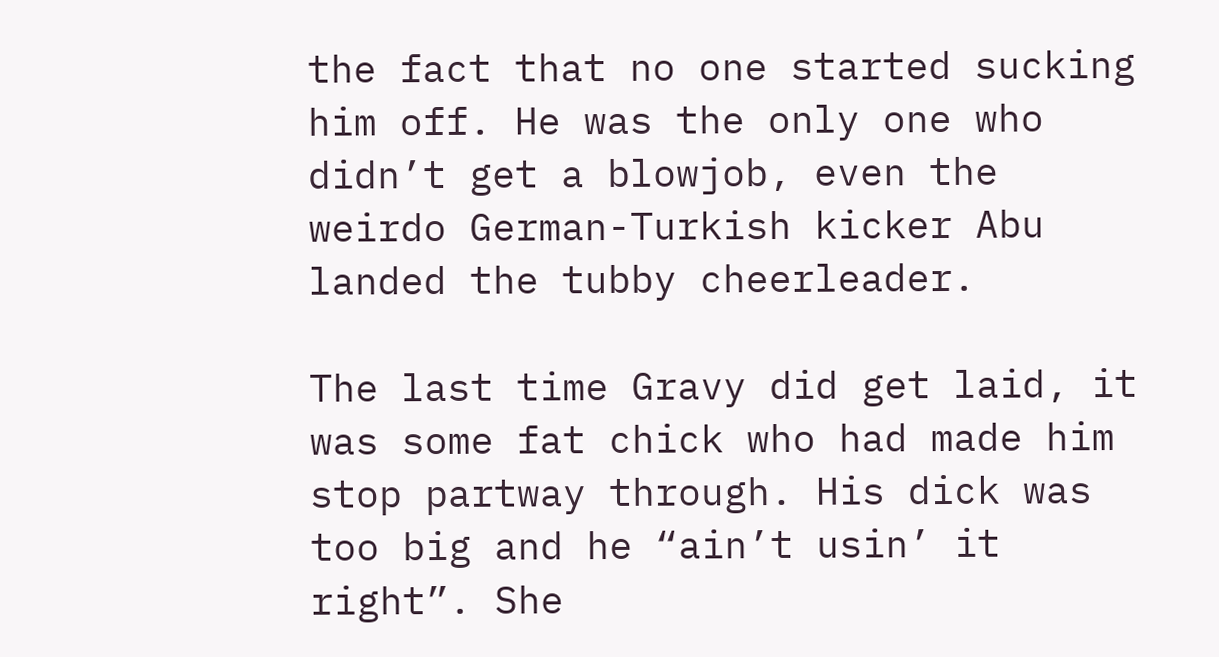the fact that no one started sucking him off. He was the only one who didn’t get a blowjob, even the weirdo German-Turkish kicker Abu landed the tubby cheerleader.

The last time Gravy did get laid, it was some fat chick who had made him stop partway through. His dick was too big and he “ain’t usin’ it right”. She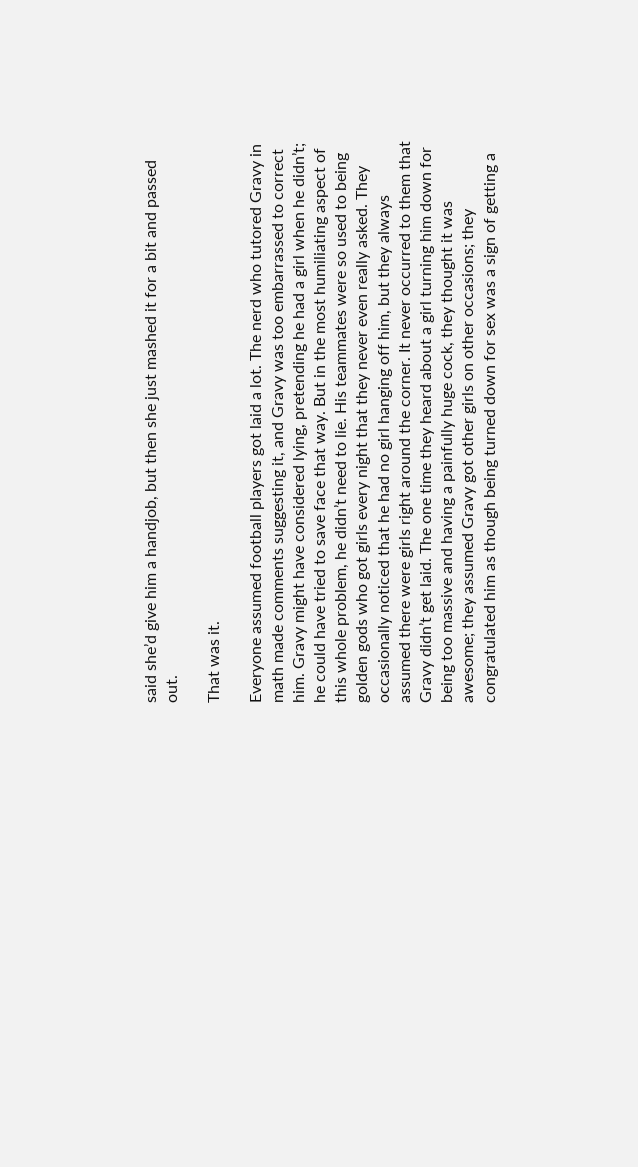said she’d give him a handjob, but then she just mashed it for a bit and passed out.

That was it.

Everyone assumed football players got laid a lot. The nerd who tutored Gravy in math made comments suggesting it, and Gravy was too embarrassed to correct him. Gravy might have considered lying, pretending he had a girl when he didn’t; he could have tried to save face that way. But in the most humiliating aspect of this whole problem, he didn’t need to lie. His teammates were so used to being golden gods who got girls every night that they never even really asked. They occasionally noticed that he had no girl hanging off him, but they always assumed there were girls right around the corner. It never occurred to them that Gravy didn’t get laid. The one time they heard about a girl turning him down for being too massive and having a painfully huge cock, they thought it was awesome; they assumed Gravy got other girls on other occasions; they congratulated him as though being turned down for sex was a sign of getting a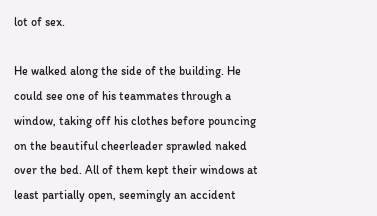lot of sex.

He walked along the side of the building. He could see one of his teammates through a window, taking off his clothes before pouncing on the beautiful cheerleader sprawled naked over the bed. All of them kept their windows at least partially open, seemingly an accident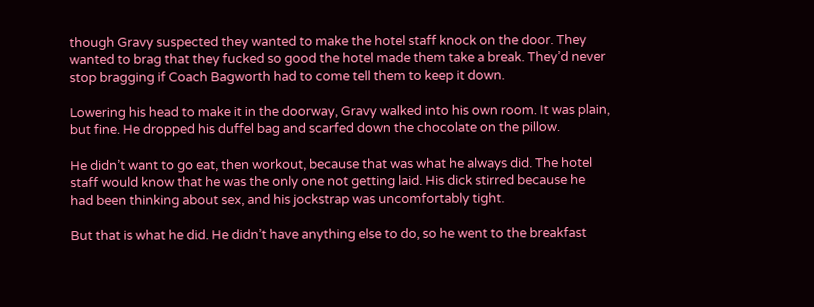though Gravy suspected they wanted to make the hotel staff knock on the door. They wanted to brag that they fucked so good the hotel made them take a break. They’d never stop bragging if Coach Bagworth had to come tell them to keep it down.

Lowering his head to make it in the doorway, Gravy walked into his own room. It was plain, but fine. He dropped his duffel bag and scarfed down the chocolate on the pillow.

He didn’t want to go eat, then workout, because that was what he always did. The hotel staff would know that he was the only one not getting laid. His dick stirred because he had been thinking about sex, and his jockstrap was uncomfortably tight.

But that is what he did. He didn’t have anything else to do, so he went to the breakfast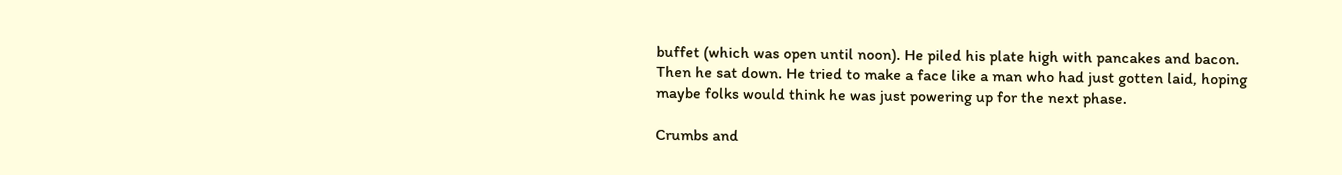buffet (which was open until noon). He piled his plate high with pancakes and bacon. Then he sat down. He tried to make a face like a man who had just gotten laid, hoping maybe folks would think he was just powering up for the next phase.

Crumbs and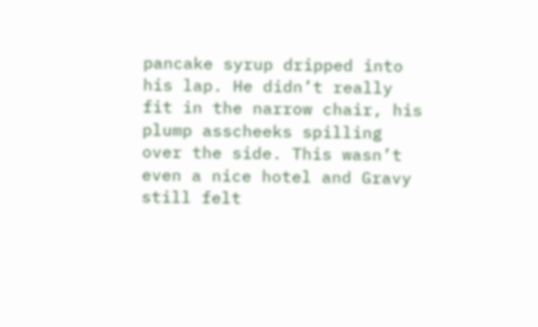pancake syrup dripped into his lap. He didn’t really fit in the narrow chair, his plump asscheeks spilling over the side. This wasn’t even a nice hotel and Gravy still felt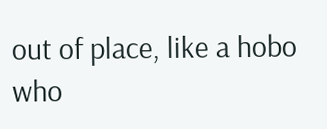out of place, like a hobo who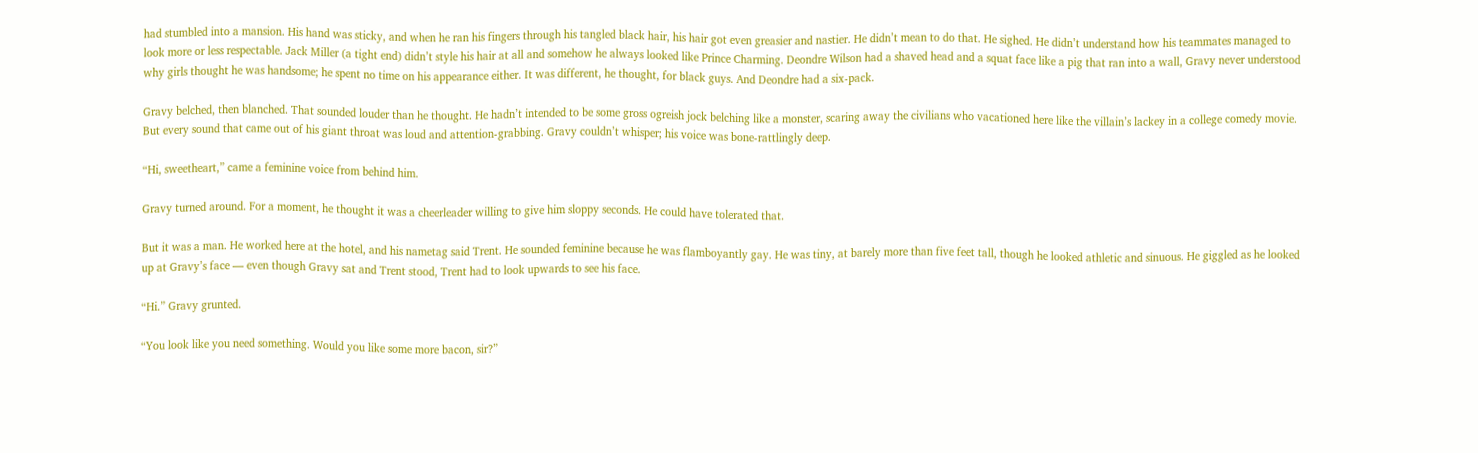had stumbled into a mansion. His hand was sticky, and when he ran his fingers through his tangled black hair, his hair got even greasier and nastier. He didn’t mean to do that. He sighed. He didn’t understand how his teammates managed to look more or less respectable. Jack Miller (a tight end) didn’t style his hair at all and somehow he always looked like Prince Charming. Deondre Wilson had a shaved head and a squat face like a pig that ran into a wall, Gravy never understood why girls thought he was handsome; he spent no time on his appearance either. It was different, he thought, for black guys. And Deondre had a six-pack.

Gravy belched, then blanched. That sounded louder than he thought. He hadn’t intended to be some gross ogreish jock belching like a monster, scaring away the civilians who vacationed here like the villain’s lackey in a college comedy movie. But every sound that came out of his giant throat was loud and attention-grabbing. Gravy couldn’t whisper; his voice was bone-rattlingly deep.

“Hi, sweetheart,” came a feminine voice from behind him.

Gravy turned around. For a moment, he thought it was a cheerleader willing to give him sloppy seconds. He could have tolerated that.

But it was a man. He worked here at the hotel, and his nametag said Trent. He sounded feminine because he was flamboyantly gay. He was tiny, at barely more than five feet tall, though he looked athletic and sinuous. He giggled as he looked up at Gravy’s face — even though Gravy sat and Trent stood, Trent had to look upwards to see his face.

“Hi.” Gravy grunted.

“You look like you need something. Would you like some more bacon, sir?”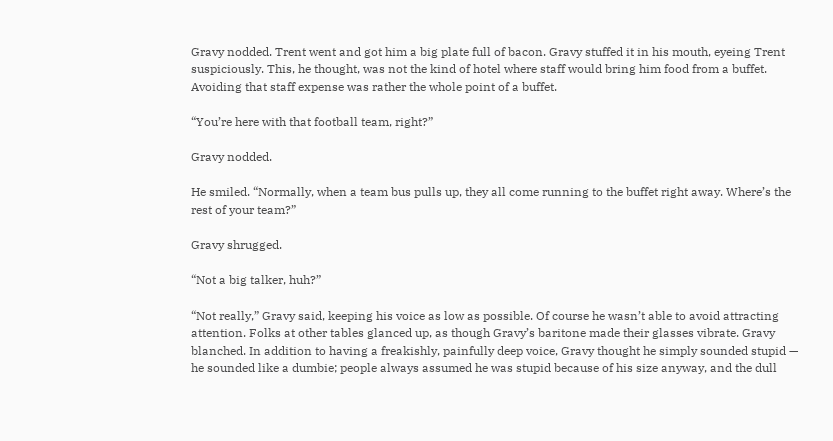Gravy nodded. Trent went and got him a big plate full of bacon. Gravy stuffed it in his mouth, eyeing Trent suspiciously. This, he thought, was not the kind of hotel where staff would bring him food from a buffet. Avoiding that staff expense was rather the whole point of a buffet.

“You’re here with that football team, right?”

Gravy nodded.

He smiled. “Normally, when a team bus pulls up, they all come running to the buffet right away. Where’s the rest of your team?”

Gravy shrugged.

“Not a big talker, huh?”

“Not really,” Gravy said, keeping his voice as low as possible. Of course he wasn’t able to avoid attracting attention. Folks at other tables glanced up, as though Gravy’s baritone made their glasses vibrate. Gravy blanched. In addition to having a freakishly, painfully deep voice, Gravy thought he simply sounded stupid — he sounded like a dumbie; people always assumed he was stupid because of his size anyway, and the dull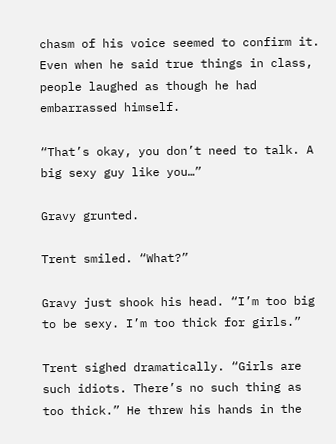chasm of his voice seemed to confirm it. Even when he said true things in class, people laughed as though he had embarrassed himself.

“That’s okay, you don’t need to talk. A big sexy guy like you…”

Gravy grunted.

Trent smiled. “What?”

Gravy just shook his head. “I’m too big to be sexy. I’m too thick for girls.”

Trent sighed dramatically. “Girls are such idiots. There’s no such thing as too thick.” He threw his hands in the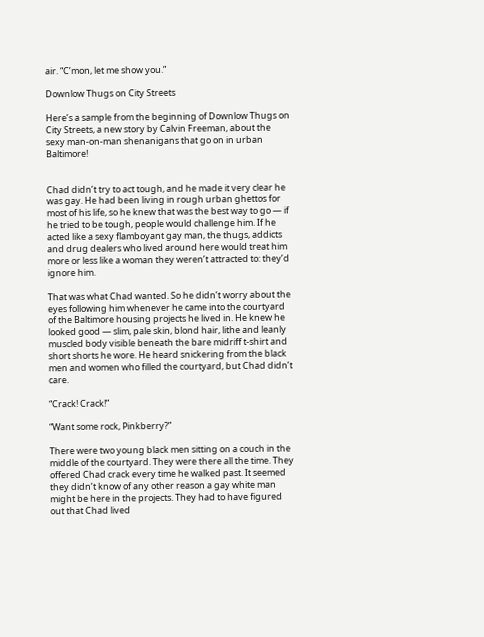air. “C’mon, let me show you.”

Downlow Thugs on City Streets

Here’s a sample from the beginning of Downlow Thugs on City Streets, a new story by Calvin Freeman, about the sexy man-on-man shenanigans that go on in urban Baltimore!


Chad didn’t try to act tough, and he made it very clear he was gay. He had been living in rough urban ghettos for most of his life, so he knew that was the best way to go — if he tried to be tough, people would challenge him. If he acted like a sexy flamboyant gay man, the thugs, addicts and drug dealers who lived around here would treat him more or less like a woman they weren’t attracted to: they’d ignore him.

That was what Chad wanted. So he didn’t worry about the eyes following him whenever he came into the courtyard of the Baltimore housing projects he lived in. He knew he looked good — slim, pale skin, blond hair, lithe and leanly muscled body visible beneath the bare midriff t-shirt and short shorts he wore. He heard snickering from the black men and women who filled the courtyard, but Chad didn’t care.

“Crack! Crack!”

“Want some rock, Pinkberry?”

There were two young black men sitting on a couch in the middle of the courtyard. They were there all the time. They offered Chad crack every time he walked past. It seemed they didn’t know of any other reason a gay white man might be here in the projects. They had to have figured out that Chad lived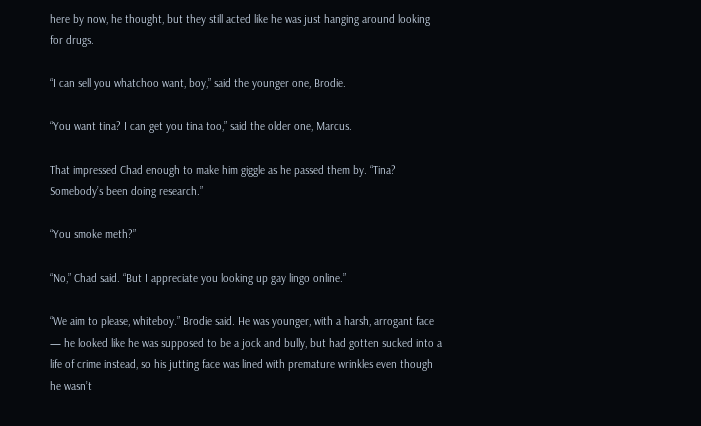here by now, he thought, but they still acted like he was just hanging around looking for drugs.

“I can sell you whatchoo want, boy,” said the younger one, Brodie.

“You want tina? I can get you tina too,” said the older one, Marcus.

That impressed Chad enough to make him giggle as he passed them by. “Tina? Somebody’s been doing research.”

“You smoke meth?”

“No,” Chad said. “But I appreciate you looking up gay lingo online.”

“We aim to please, whiteboy.” Brodie said. He was younger, with a harsh, arrogant face — he looked like he was supposed to be a jock and bully, but had gotten sucked into a life of crime instead, so his jutting face was lined with premature wrinkles even though he wasn’t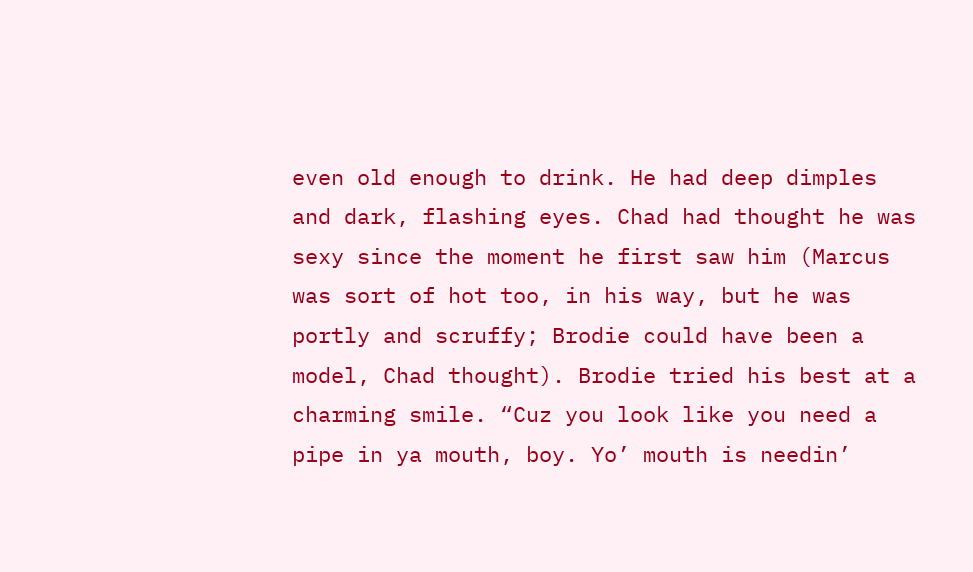even old enough to drink. He had deep dimples and dark, flashing eyes. Chad had thought he was sexy since the moment he first saw him (Marcus was sort of hot too, in his way, but he was portly and scruffy; Brodie could have been a model, Chad thought). Brodie tried his best at a charming smile. “Cuz you look like you need a pipe in ya mouth, boy. Yo’ mouth is needin’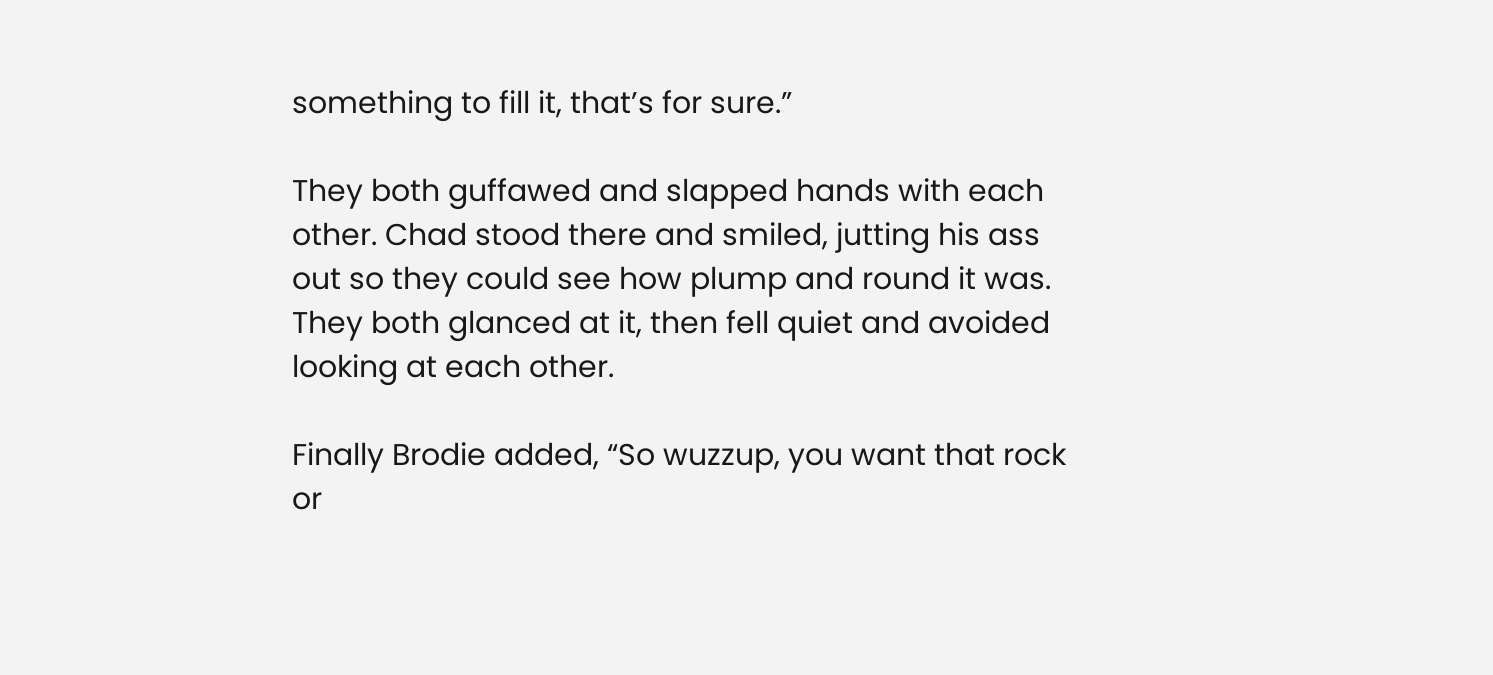something to fill it, that’s for sure.”

They both guffawed and slapped hands with each other. Chad stood there and smiled, jutting his ass out so they could see how plump and round it was. They both glanced at it, then fell quiet and avoided looking at each other.

Finally Brodie added, “So wuzzup, you want that rock or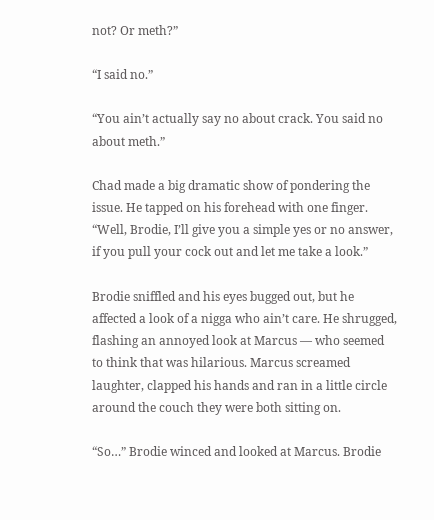not? Or meth?”

“I said no.”

“You ain’t actually say no about crack. You said no about meth.”

Chad made a big dramatic show of pondering the issue. He tapped on his forehead with one finger. “Well, Brodie, I’ll give you a simple yes or no answer, if you pull your cock out and let me take a look.”

Brodie sniffled and his eyes bugged out, but he affected a look of a nigga who ain’t care. He shrugged, flashing an annoyed look at Marcus — who seemed to think that was hilarious. Marcus screamed laughter, clapped his hands and ran in a little circle around the couch they were both sitting on.

“So…” Brodie winced and looked at Marcus. Brodie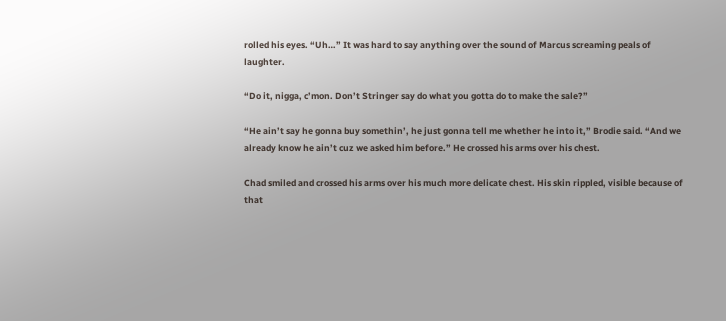rolled his eyes. “Uh…” It was hard to say anything over the sound of Marcus screaming peals of laughter.

“Do it, nigga, c’mon. Don’t Stringer say do what you gotta do to make the sale?”

“He ain’t say he gonna buy somethin’, he just gonna tell me whether he into it,” Brodie said. “And we already know he ain’t cuz we asked him before.” He crossed his arms over his chest.

Chad smiled and crossed his arms over his much more delicate chest. His skin rippled, visible because of that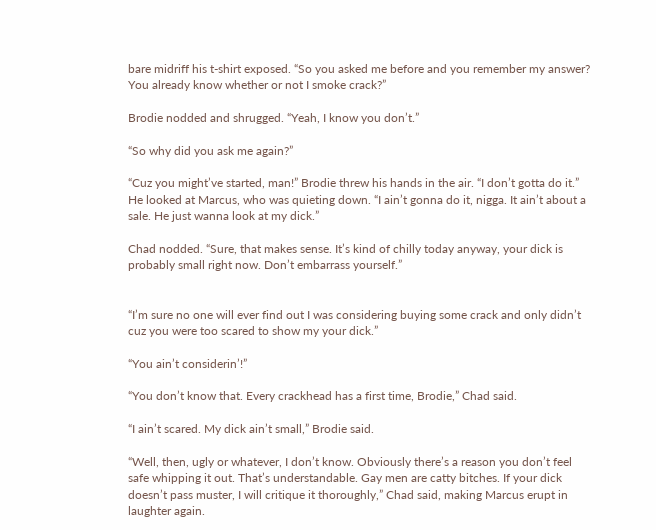bare midriff his t-shirt exposed. “So you asked me before and you remember my answer? You already know whether or not I smoke crack?”

Brodie nodded and shrugged. “Yeah, I know you don’t.”

“So why did you ask me again?”

“Cuz you might’ve started, man!” Brodie threw his hands in the air. “I don’t gotta do it.” He looked at Marcus, who was quieting down. “I ain’t gonna do it, nigga. It ain’t about a sale. He just wanna look at my dick.”

Chad nodded. “Sure, that makes sense. It’s kind of chilly today anyway, your dick is probably small right now. Don’t embarrass yourself.”


“I’m sure no one will ever find out I was considering buying some crack and only didn’t cuz you were too scared to show my your dick.”

“You ain’t considerin’!”

“You don’t know that. Every crackhead has a first time, Brodie,” Chad said.

“I ain’t scared. My dick ain’t small,” Brodie said.

“Well, then, ugly or whatever, I don’t know. Obviously there’s a reason you don’t feel safe whipping it out. That’s understandable. Gay men are catty bitches. If your dick doesn’t pass muster, I will critique it thoroughly,” Chad said, making Marcus erupt in laughter again.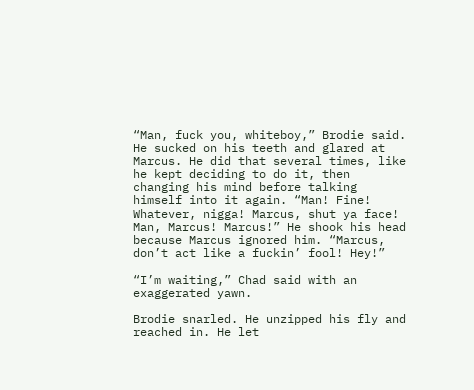“Man, fuck you, whiteboy,” Brodie said. He sucked on his teeth and glared at Marcus. He did that several times, like he kept deciding to do it, then changing his mind before talking himself into it again. “Man! Fine! Whatever, nigga! Marcus, shut ya face! Man, Marcus! Marcus!” He shook his head because Marcus ignored him. “Marcus, don’t act like a fuckin’ fool! Hey!”

“I’m waiting,” Chad said with an exaggerated yawn.

Brodie snarled. He unzipped his fly and reached in. He let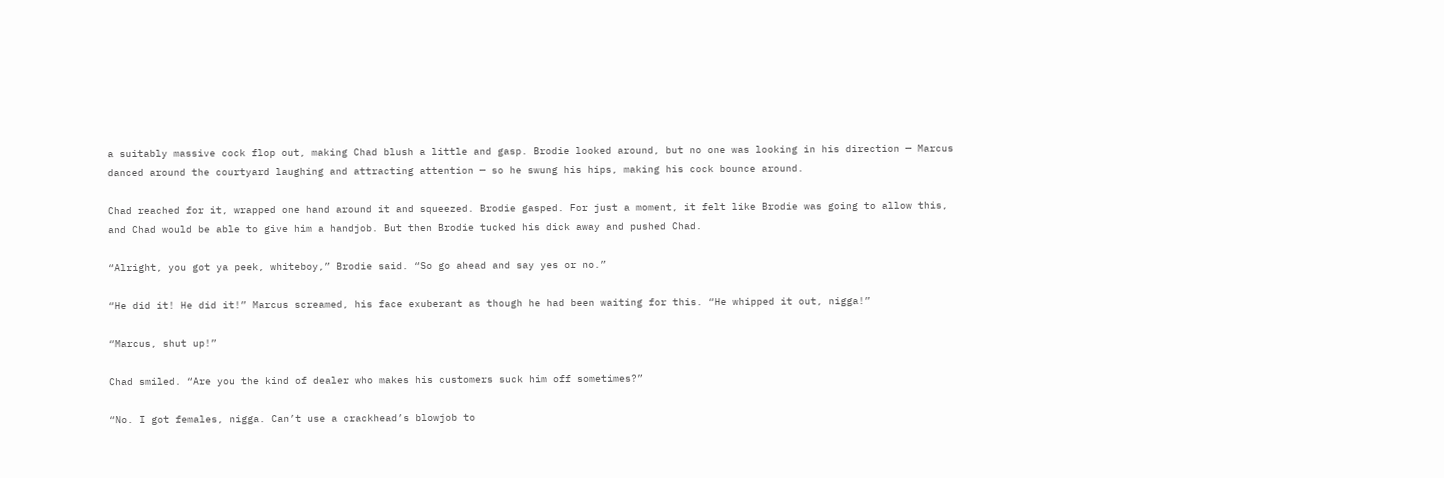a suitably massive cock flop out, making Chad blush a little and gasp. Brodie looked around, but no one was looking in his direction — Marcus danced around the courtyard laughing and attracting attention — so he swung his hips, making his cock bounce around.

Chad reached for it, wrapped one hand around it and squeezed. Brodie gasped. For just a moment, it felt like Brodie was going to allow this, and Chad would be able to give him a handjob. But then Brodie tucked his dick away and pushed Chad.

“Alright, you got ya peek, whiteboy,” Brodie said. “So go ahead and say yes or no.”

“He did it! He did it!” Marcus screamed, his face exuberant as though he had been waiting for this. “He whipped it out, nigga!”

“Marcus, shut up!”

Chad smiled. “Are you the kind of dealer who makes his customers suck him off sometimes?”

“No. I got females, nigga. Can’t use a crackhead’s blowjob to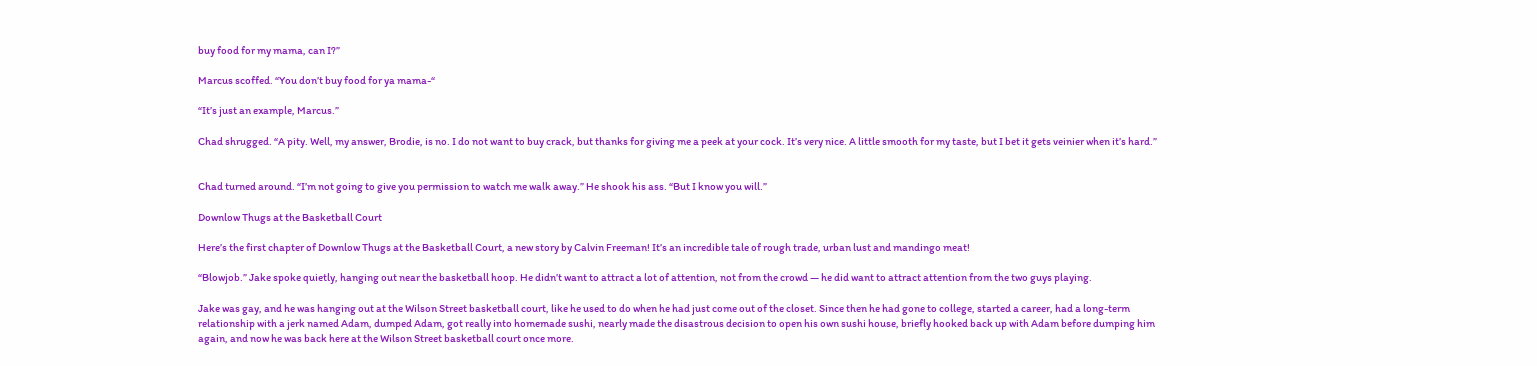buy food for my mama, can I?”

Marcus scoffed. “You don’t buy food for ya mama-“

“It’s just an example, Marcus.”

Chad shrugged. “A pity. Well, my answer, Brodie, is no. I do not want to buy crack, but thanks for giving me a peek at your cock. It’s very nice. A little smooth for my taste, but I bet it gets veinier when it’s hard.”


Chad turned around. “I’m not going to give you permission to watch me walk away.” He shook his ass. “But I know you will.”

Downlow Thugs at the Basketball Court

Here’s the first chapter of Downlow Thugs at the Basketball Court, a new story by Calvin Freeman! It’s an incredible tale of rough trade, urban lust and mandingo meat!

“Blowjob.” Jake spoke quietly, hanging out near the basketball hoop. He didn’t want to attract a lot of attention, not from the crowd — he did want to attract attention from the two guys playing.

Jake was gay, and he was hanging out at the Wilson Street basketball court, like he used to do when he had just come out of the closet. Since then he had gone to college, started a career, had a long-term relationship with a jerk named Adam, dumped Adam, got really into homemade sushi, nearly made the disastrous decision to open his own sushi house, briefly hooked back up with Adam before dumping him again, and now he was back here at the Wilson Street basketball court once more.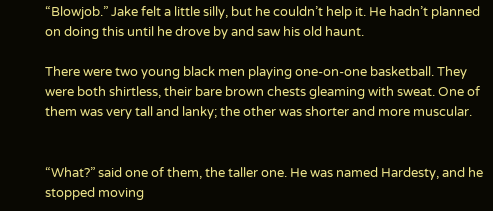“Blowjob.” Jake felt a little silly, but he couldn’t help it. He hadn’t planned on doing this until he drove by and saw his old haunt.

There were two young black men playing one-on-one basketball. They were both shirtless, their bare brown chests gleaming with sweat. One of them was very tall and lanky; the other was shorter and more muscular.


“What?” said one of them, the taller one. He was named Hardesty, and he stopped moving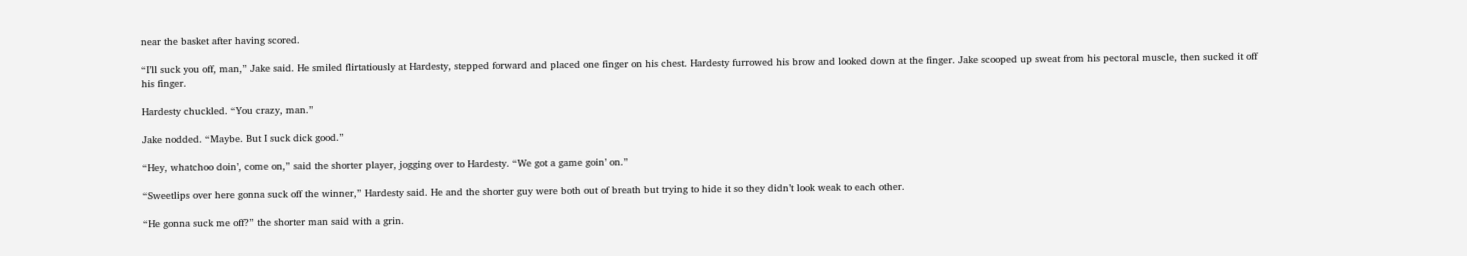near the basket after having scored.

“I’ll suck you off, man,” Jake said. He smiled flirtatiously at Hardesty, stepped forward and placed one finger on his chest. Hardesty furrowed his brow and looked down at the finger. Jake scooped up sweat from his pectoral muscle, then sucked it off his finger.

Hardesty chuckled. “You crazy, man.”

Jake nodded. “Maybe. But I suck dick good.”

“Hey, whatchoo doin’, come on,” said the shorter player, jogging over to Hardesty. “We got a game goin’ on.”

“Sweetlips over here gonna suck off the winner,” Hardesty said. He and the shorter guy were both out of breath but trying to hide it so they didn’t look weak to each other.

“He gonna suck me off?” the shorter man said with a grin.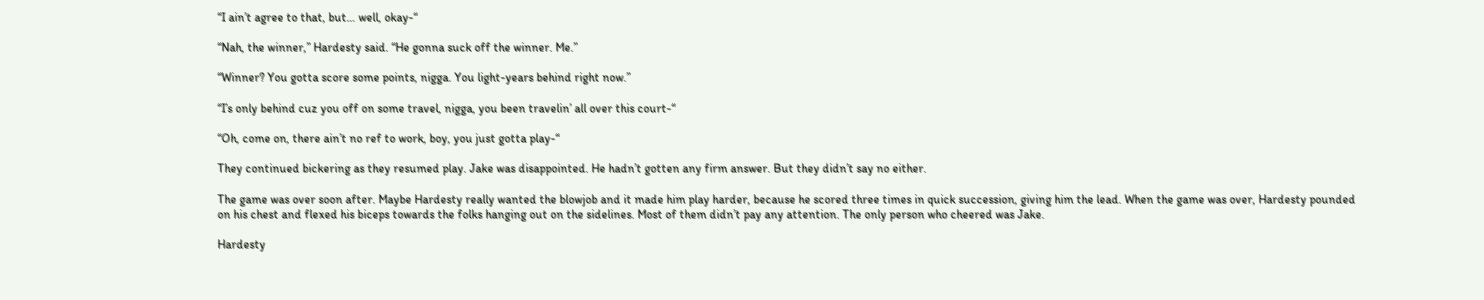“I ain’t agree to that, but… well, okay-“

“Nah, the winner,” Hardesty said. “He gonna suck off the winner. Me.”

“Winner? You gotta score some points, nigga. You light-years behind right now.”

“I’s only behind cuz you off on some travel, nigga, you been travelin’ all over this court-“

“Oh, come on, there ain’t no ref to work, boy, you just gotta play-“

They continued bickering as they resumed play. Jake was disappointed. He hadn’t gotten any firm answer. But they didn’t say no either.

The game was over soon after. Maybe Hardesty really wanted the blowjob and it made him play harder, because he scored three times in quick succession, giving him the lead. When the game was over, Hardesty pounded on his chest and flexed his biceps towards the folks hanging out on the sidelines. Most of them didn’t pay any attention. The only person who cheered was Jake.

Hardesty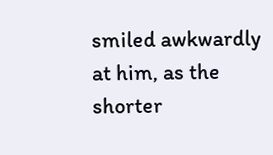smiled awkwardly at him, as the shorter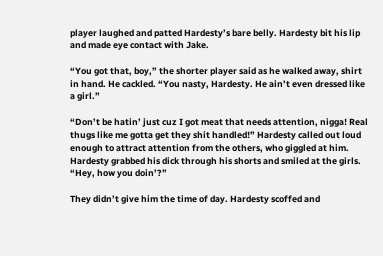player laughed and patted Hardesty’s bare belly. Hardesty bit his lip and made eye contact with Jake.

“You got that, boy,” the shorter player said as he walked away, shirt in hand. He cackled. “You nasty, Hardesty. He ain’t even dressed like a girl.”

“Don’t be hatin’ just cuz I got meat that needs attention, nigga! Real thugs like me gotta get they shit handled!” Hardesty called out loud enough to attract attention from the others, who giggled at him. Hardesty grabbed his dick through his shorts and smiled at the girls. “Hey, how you doin’?”

They didn’t give him the time of day. Hardesty scoffed and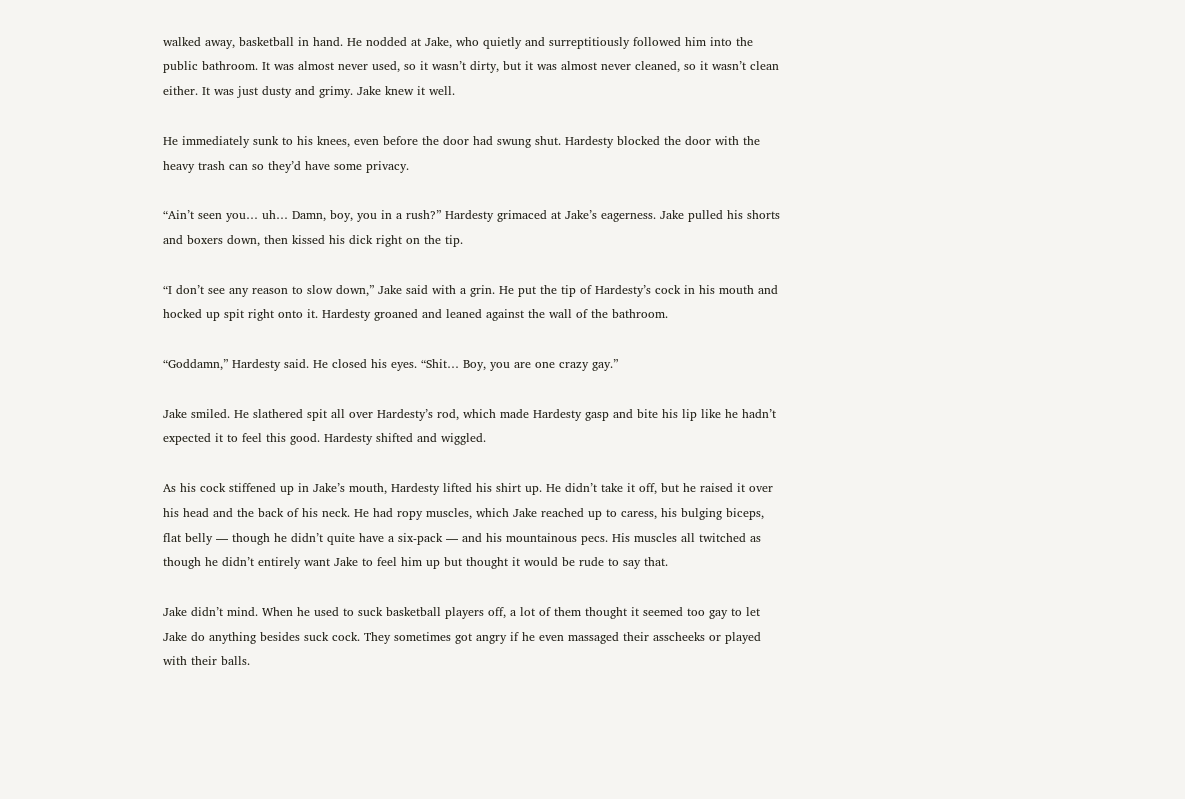walked away, basketball in hand. He nodded at Jake, who quietly and surreptitiously followed him into the public bathroom. It was almost never used, so it wasn’t dirty, but it was almost never cleaned, so it wasn’t clean either. It was just dusty and grimy. Jake knew it well.

He immediately sunk to his knees, even before the door had swung shut. Hardesty blocked the door with the heavy trash can so they’d have some privacy.

“Ain’t seen you… uh… Damn, boy, you in a rush?” Hardesty grimaced at Jake’s eagerness. Jake pulled his shorts and boxers down, then kissed his dick right on the tip.

“I don’t see any reason to slow down,” Jake said with a grin. He put the tip of Hardesty’s cock in his mouth and hocked up spit right onto it. Hardesty groaned and leaned against the wall of the bathroom.

“Goddamn,” Hardesty said. He closed his eyes. “Shit… Boy, you are one crazy gay.”

Jake smiled. He slathered spit all over Hardesty’s rod, which made Hardesty gasp and bite his lip like he hadn’t expected it to feel this good. Hardesty shifted and wiggled.

As his cock stiffened up in Jake’s mouth, Hardesty lifted his shirt up. He didn’t take it off, but he raised it over his head and the back of his neck. He had ropy muscles, which Jake reached up to caress, his bulging biceps, flat belly — though he didn’t quite have a six-pack — and his mountainous pecs. His muscles all twitched as though he didn’t entirely want Jake to feel him up but thought it would be rude to say that.

Jake didn’t mind. When he used to suck basketball players off, a lot of them thought it seemed too gay to let Jake do anything besides suck cock. They sometimes got angry if he even massaged their asscheeks or played with their balls.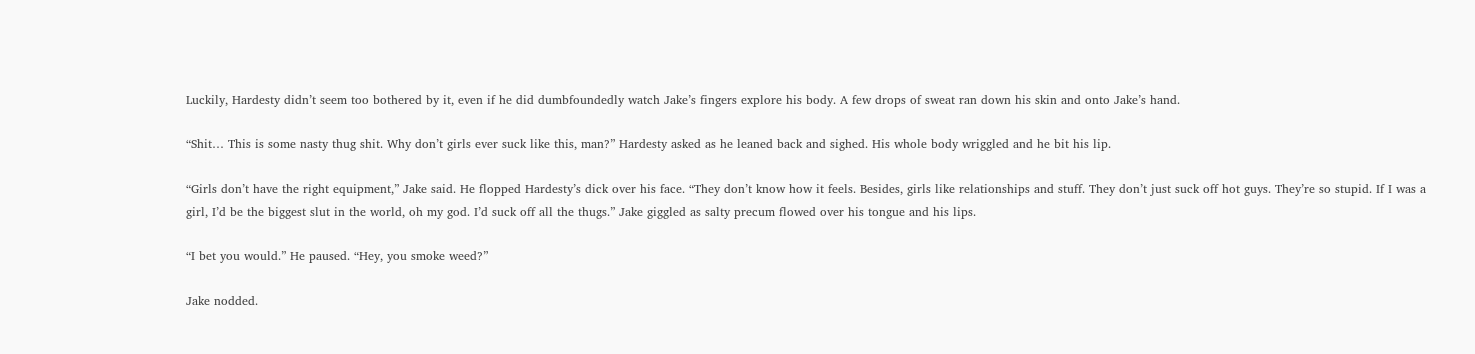Luckily, Hardesty didn’t seem too bothered by it, even if he did dumbfoundedly watch Jake’s fingers explore his body. A few drops of sweat ran down his skin and onto Jake’s hand.

“Shit… This is some nasty thug shit. Why don’t girls ever suck like this, man?” Hardesty asked as he leaned back and sighed. His whole body wriggled and he bit his lip.

“Girls don’t have the right equipment,” Jake said. He flopped Hardesty’s dick over his face. “They don’t know how it feels. Besides, girls like relationships and stuff. They don’t just suck off hot guys. They’re so stupid. If I was a girl, I’d be the biggest slut in the world, oh my god. I’d suck off all the thugs.” Jake giggled as salty precum flowed over his tongue and his lips.

“I bet you would.” He paused. “Hey, you smoke weed?”

Jake nodded.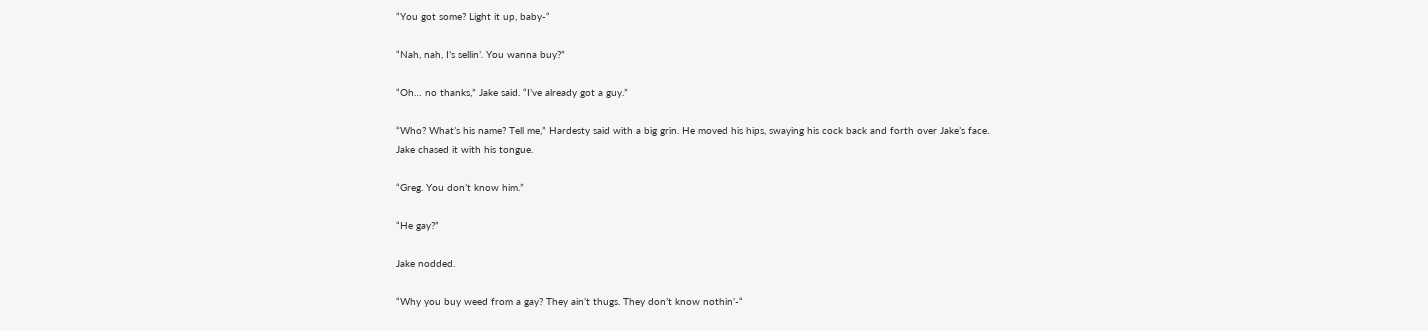“You got some? Light it up, baby-“

“Nah, nah, I’s sellin’. You wanna buy?”

“Oh… no thanks,” Jake said. “I’ve already got a guy.”

“Who? What’s his name? Tell me,” Hardesty said with a big grin. He moved his hips, swaying his cock back and forth over Jake’s face. Jake chased it with his tongue.

“Greg. You don’t know him.”

“He gay?”

Jake nodded.

“Why you buy weed from a gay? They ain’t thugs. They don’t know nothin’-“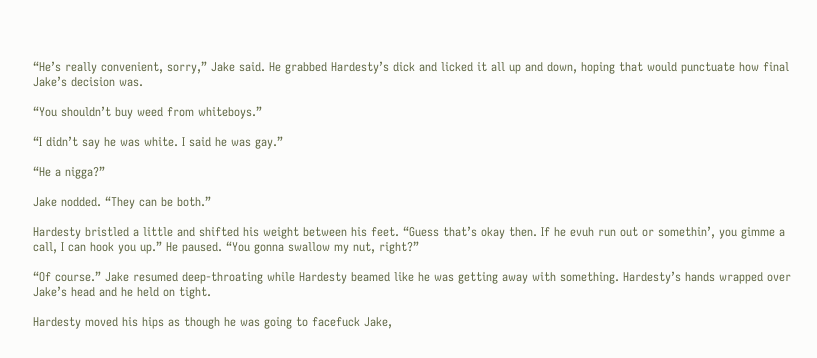“He’s really convenient, sorry,” Jake said. He grabbed Hardesty’s dick and licked it all up and down, hoping that would punctuate how final Jake’s decision was.

“You shouldn’t buy weed from whiteboys.”

“I didn’t say he was white. I said he was gay.”

“He a nigga?”

Jake nodded. “They can be both.”

Hardesty bristled a little and shifted his weight between his feet. “Guess that’s okay then. If he evuh run out or somethin’, you gimme a call, I can hook you up.” He paused. “You gonna swallow my nut, right?”

“Of course.” Jake resumed deep-throating while Hardesty beamed like he was getting away with something. Hardesty’s hands wrapped over Jake’s head and he held on tight.

Hardesty moved his hips as though he was going to facefuck Jake,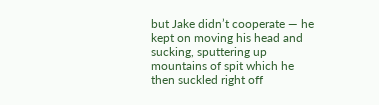but Jake didn’t cooperate — he kept on moving his head and sucking, sputtering up mountains of spit which he then suckled right off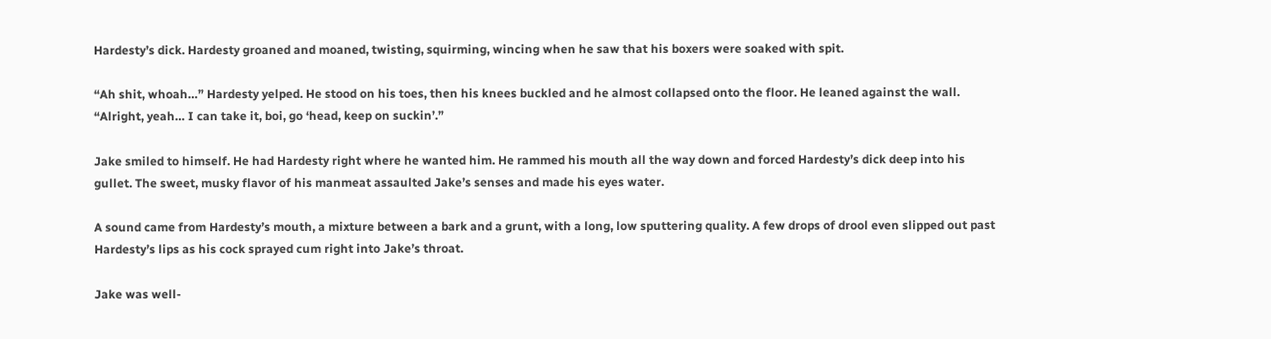Hardesty’s dick. Hardesty groaned and moaned, twisting, squirming, wincing when he saw that his boxers were soaked with spit.

“Ah shit, whoah…” Hardesty yelped. He stood on his toes, then his knees buckled and he almost collapsed onto the floor. He leaned against the wall. “Alright, yeah… I can take it, boi, go ‘head, keep on suckin’.”

Jake smiled to himself. He had Hardesty right where he wanted him. He rammed his mouth all the way down and forced Hardesty’s dick deep into his gullet. The sweet, musky flavor of his manmeat assaulted Jake’s senses and made his eyes water.

A sound came from Hardesty’s mouth, a mixture between a bark and a grunt, with a long, low sputtering quality. A few drops of drool even slipped out past Hardesty’s lips as his cock sprayed cum right into Jake’s throat.

Jake was well-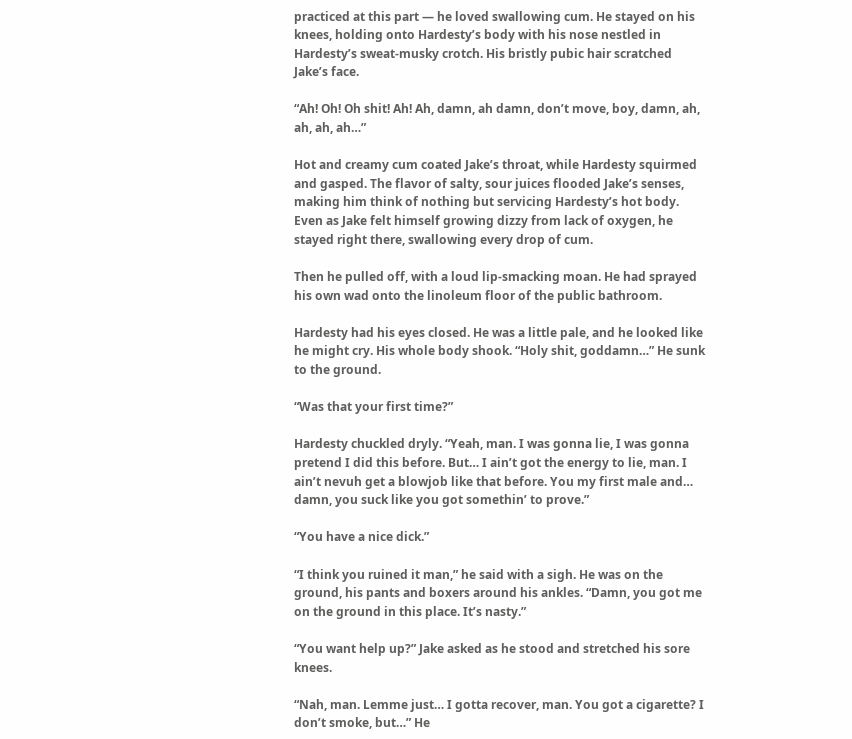practiced at this part — he loved swallowing cum. He stayed on his knees, holding onto Hardesty’s body with his nose nestled in Hardesty’s sweat-musky crotch. His bristly pubic hair scratched Jake’s face.

“Ah! Oh! Oh shit! Ah! Ah, damn, ah damn, don’t move, boy, damn, ah, ah, ah, ah…”

Hot and creamy cum coated Jake’s throat, while Hardesty squirmed and gasped. The flavor of salty, sour juices flooded Jake’s senses, making him think of nothing but servicing Hardesty’s hot body. Even as Jake felt himself growing dizzy from lack of oxygen, he stayed right there, swallowing every drop of cum.

Then he pulled off, with a loud lip-smacking moan. He had sprayed his own wad onto the linoleum floor of the public bathroom.

Hardesty had his eyes closed. He was a little pale, and he looked like he might cry. His whole body shook. “Holy shit, goddamn…” He sunk to the ground.

“Was that your first time?”

Hardesty chuckled dryly. “Yeah, man. I was gonna lie, I was gonna pretend I did this before. But… I ain’t got the energy to lie, man. I ain’t nevuh get a blowjob like that before. You my first male and… damn, you suck like you got somethin’ to prove.”

“You have a nice dick.”

“I think you ruined it man,” he said with a sigh. He was on the ground, his pants and boxers around his ankles. “Damn, you got me on the ground in this place. It’s nasty.”

“You want help up?” Jake asked as he stood and stretched his sore knees.

“Nah, man. Lemme just… I gotta recover, man. You got a cigarette? I don’t smoke, but…” He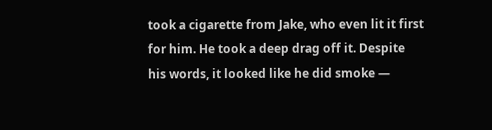took a cigarette from Jake, who even lit it first for him. He took a deep drag off it. Despite his words, it looked like he did smoke —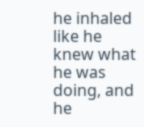he inhaled like he knew what he was doing, and he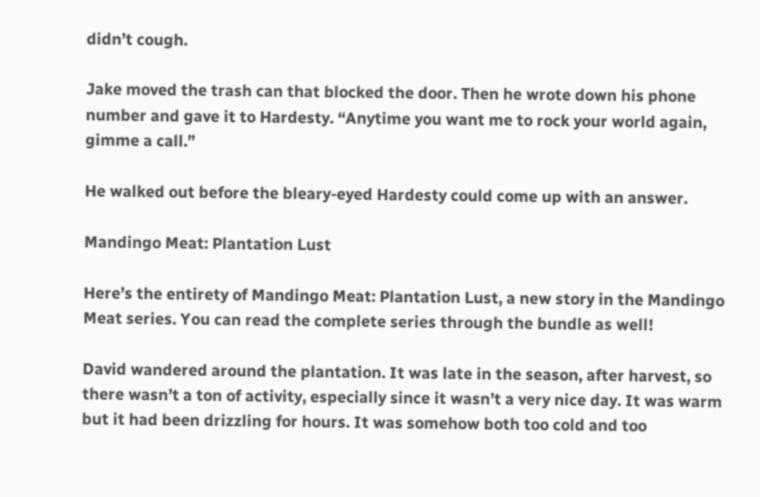didn’t cough.

Jake moved the trash can that blocked the door. Then he wrote down his phone number and gave it to Hardesty. “Anytime you want me to rock your world again, gimme a call.”

He walked out before the bleary-eyed Hardesty could come up with an answer.

Mandingo Meat: Plantation Lust

Here’s the entirety of Mandingo Meat: Plantation Lust, a new story in the Mandingo Meat series. You can read the complete series through the bundle as well!

David wandered around the plantation. It was late in the season, after harvest, so there wasn’t a ton of activity, especially since it wasn’t a very nice day. It was warm but it had been drizzling for hours. It was somehow both too cold and too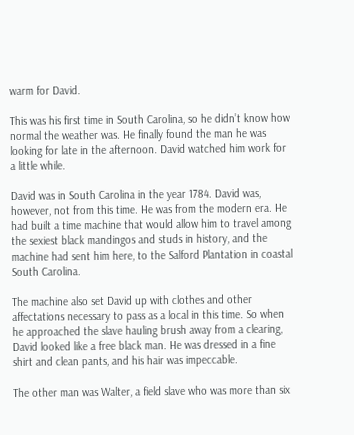warm for David.

This was his first time in South Carolina, so he didn’t know how normal the weather was. He finally found the man he was looking for late in the afternoon. David watched him work for a little while.

David was in South Carolina in the year 1784. David was, however, not from this time. He was from the modern era. He had built a time machine that would allow him to travel among the sexiest black mandingos and studs in history, and the machine had sent him here, to the Salford Plantation in coastal South Carolina.

The machine also set David up with clothes and other affectations necessary to pass as a local in this time. So when he approached the slave hauling brush away from a clearing, David looked like a free black man. He was dressed in a fine shirt and clean pants, and his hair was impeccable.

The other man was Walter, a field slave who was more than six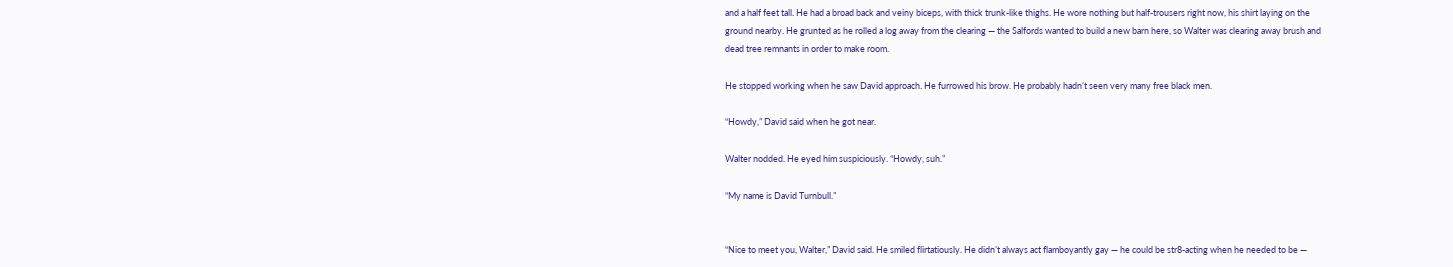and a half feet tall. He had a broad back and veiny biceps, with thick trunk-like thighs. He wore nothing but half-trousers right now, his shirt laying on the ground nearby. He grunted as he rolled a log away from the clearing — the Salfords wanted to build a new barn here, so Walter was clearing away brush and dead tree remnants in order to make room.

He stopped working when he saw David approach. He furrowed his brow. He probably hadn’t seen very many free black men.

“Howdy,” David said when he got near.

Walter nodded. He eyed him suspiciously. “Howdy, suh.”

“My name is David Turnbull.”


“Nice to meet you, Walter,” David said. He smiled flirtatiously. He didn’t always act flamboyantly gay — he could be str8-acting when he needed to be —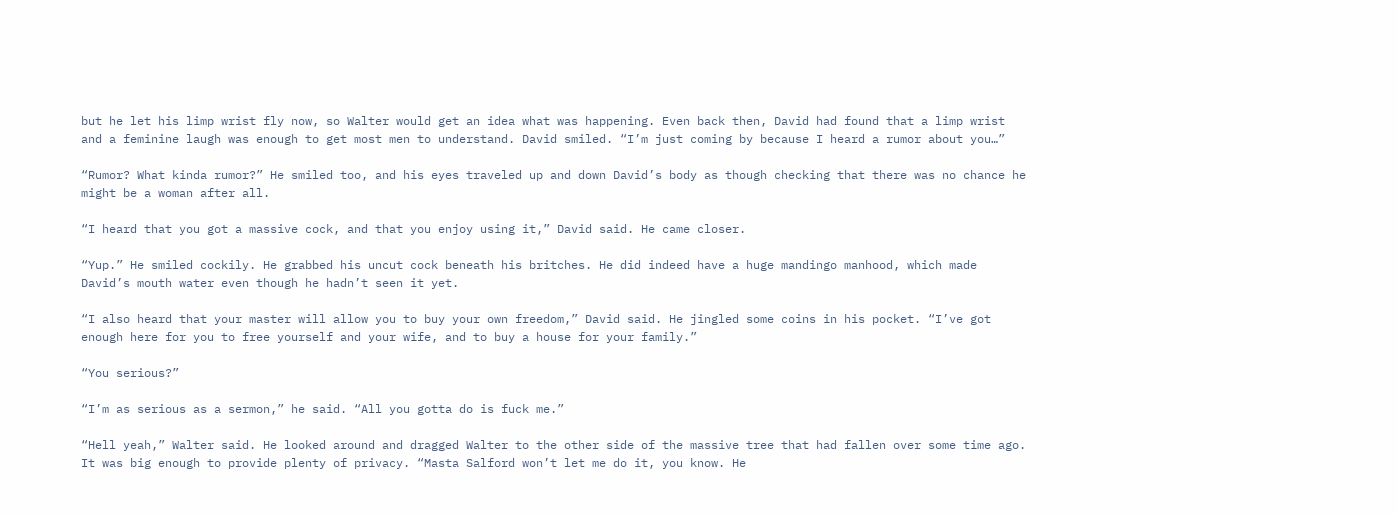but he let his limp wrist fly now, so Walter would get an idea what was happening. Even back then, David had found that a limp wrist and a feminine laugh was enough to get most men to understand. David smiled. “I’m just coming by because I heard a rumor about you…”

“Rumor? What kinda rumor?” He smiled too, and his eyes traveled up and down David’s body as though checking that there was no chance he might be a woman after all.

“I heard that you got a massive cock, and that you enjoy using it,” David said. He came closer.

“Yup.” He smiled cockily. He grabbed his uncut cock beneath his britches. He did indeed have a huge mandingo manhood, which made David’s mouth water even though he hadn’t seen it yet.

“I also heard that your master will allow you to buy your own freedom,” David said. He jingled some coins in his pocket. “I’ve got enough here for you to free yourself and your wife, and to buy a house for your family.”

“You serious?”

“I’m as serious as a sermon,” he said. “All you gotta do is fuck me.”

“Hell yeah,” Walter said. He looked around and dragged Walter to the other side of the massive tree that had fallen over some time ago. It was big enough to provide plenty of privacy. “Masta Salford won’t let me do it, you know. He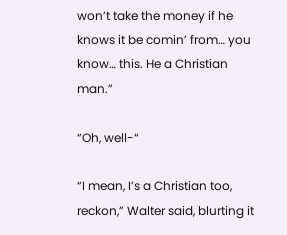won’t take the money if he knows it be comin’ from… you know… this. He a Christian man.”

“Oh, well-“

“I mean, I’s a Christian too, reckon,” Walter said, blurting it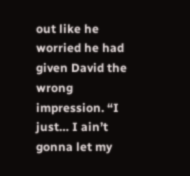out like he worried he had given David the wrong impression. “I just… I ain’t gonna let my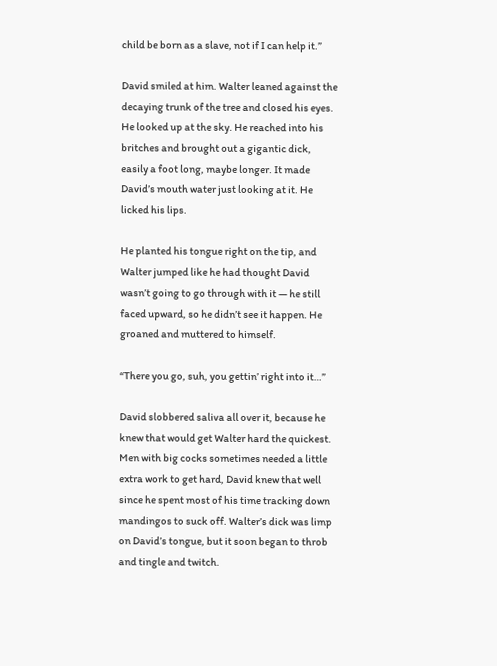child be born as a slave, not if I can help it.”

David smiled at him. Walter leaned against the decaying trunk of the tree and closed his eyes. He looked up at the sky. He reached into his britches and brought out a gigantic dick, easily a foot long, maybe longer. It made David’s mouth water just looking at it. He licked his lips.

He planted his tongue right on the tip, and Walter jumped like he had thought David wasn’t going to go through with it — he still faced upward, so he didn’t see it happen. He groaned and muttered to himself.

“There you go, suh, you gettin’ right into it…”

David slobbered saliva all over it, because he knew that would get Walter hard the quickest. Men with big cocks sometimes needed a little extra work to get hard, David knew that well since he spent most of his time tracking down mandingos to suck off. Walter’s dick was limp on David’s tongue, but it soon began to throb and tingle and twitch.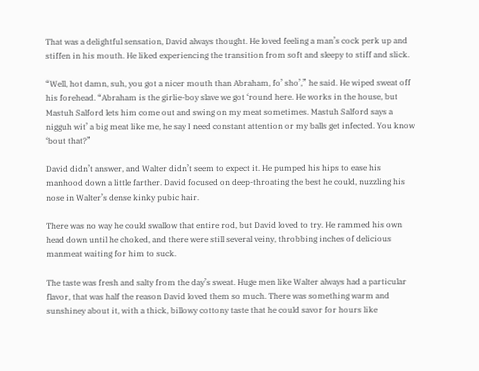That was a delightful sensation, David always thought. He loved feeling a man’s cock perk up and stiffen in his mouth. He liked experiencing the transition from soft and sleepy to stiff and slick.

“Well, hot damn, suh, you got a nicer mouth than Abraham, fo’ sho’,” he said. He wiped sweat off his forehead. “Abraham is the girlie-boy slave we got ‘round here. He works in the house, but Mastuh Salford lets him come out and swing on my meat sometimes. Mastuh Salford says a nigguh wit’ a big meat like me, he say I need constant attention or my balls get infected. You know ‘bout that?”

David didn’t answer, and Walter didn’t seem to expect it. He pumped his hips to ease his manhood down a little farther. David focused on deep-throating the best he could, nuzzling his nose in Walter’s dense kinky pubic hair.

There was no way he could swallow that entire rod, but David loved to try. He rammed his own head down until he choked, and there were still several veiny, throbbing inches of delicious manmeat waiting for him to suck.

The taste was fresh and salty from the day’s sweat. Huge men like Walter always had a particular flavor, that was half the reason David loved them so much. There was something warm and sunshiney about it, with a thick, billowy cottony taste that he could savor for hours like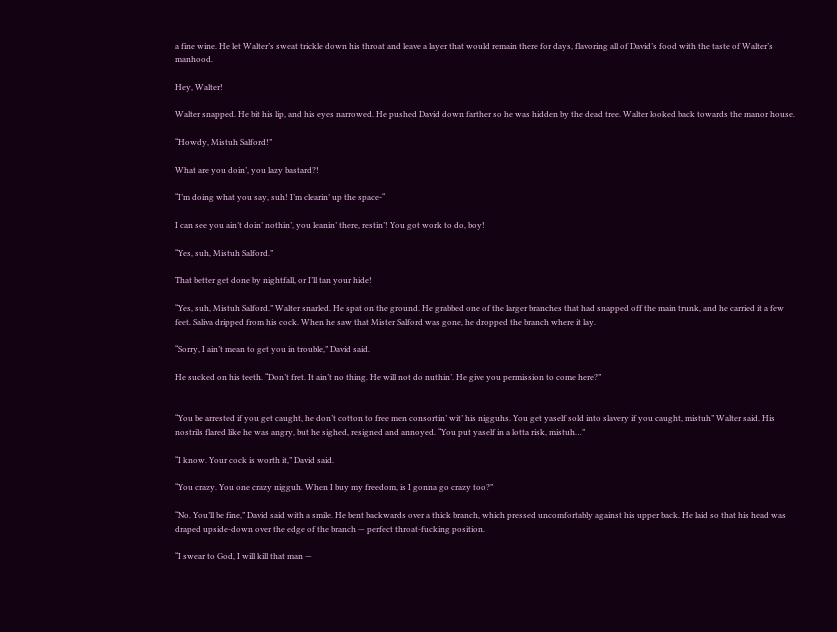a fine wine. He let Walter’s sweat trickle down his throat and leave a layer that would remain there for days, flavoring all of David’s food with the taste of Walter’s manhood.

Hey, Walter!

Walter snapped. He bit his lip, and his eyes narrowed. He pushed David down farther so he was hidden by the dead tree. Walter looked back towards the manor house.

“Howdy, Mistuh Salford!”

What are you doin’, you lazy bastard?!

“I’m doing what you say, suh! I’m clearin’ up the space-“

I can see you ain’t doin’ nothin’, you leanin’ there, restin’! You got work to do, boy!

“Yes, suh, Mistuh Salford.”

That better get done by nightfall, or I’ll tan your hide!

“Yes, suh, Mistuh Salford.” Walter snarled. He spat on the ground. He grabbed one of the larger branches that had snapped off the main trunk, and he carried it a few feet. Saliva dripped from his cock. When he saw that Mister Salford was gone, he dropped the branch where it lay.

“Sorry, I ain’t mean to get you in trouble,” David said.

He sucked on his teeth. “Don’t fret. It ain’t no thing. He will not do nuthin’. He give you permission to come here?”


“You be arrested if you get caught, he don’t cotton to free men consortin’ wit’ his nigguhs. You get yaself sold into slavery if you caught, mistuh” Walter said. His nostrils flared like he was angry, but he sighed, resigned and annoyed. “You put yaself in a lotta risk, mistuh…”

“I know. Your cock is worth it,” David said.

“You crazy. You one crazy nigguh. When I buy my freedom, is I gonna go crazy too?”

“No. You’ll be fine,” David said with a smile. He bent backwards over a thick branch, which pressed uncomfortably against his upper back. He laid so that his head was draped upside-down over the edge of the branch — perfect throat-fucking position.

“I swear to God, I will kill that man —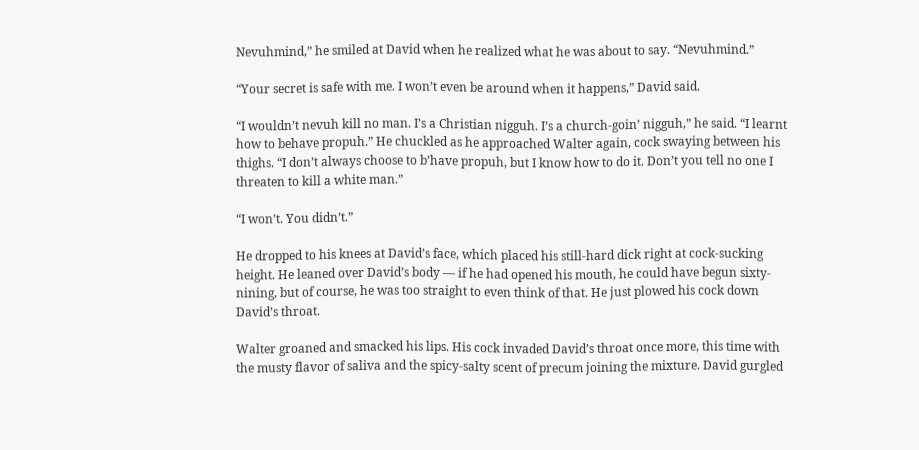Nevuhmind,” he smiled at David when he realized what he was about to say. “Nevuhmind.”

“Your secret is safe with me. I won’t even be around when it happens,” David said.

“I wouldn’t nevuh kill no man. I’s a Christian nigguh. I’s a church-goin’ nigguh,” he said. “I learnt how to behave propuh.” He chuckled as he approached Walter again, cock swaying between his thighs. “I don’t always choose to b’have propuh, but I know how to do it. Don’t you tell no one I threaten to kill a white man.”

“I won’t. You didn’t.”

He dropped to his knees at David’s face, which placed his still-hard dick right at cock-sucking height. He leaned over David’s body — if he had opened his mouth, he could have begun sixty-nining, but of course, he was too straight to even think of that. He just plowed his cock down David’s throat.

Walter groaned and smacked his lips. His cock invaded David’s throat once more, this time with the musty flavor of saliva and the spicy-salty scent of precum joining the mixture. David gurgled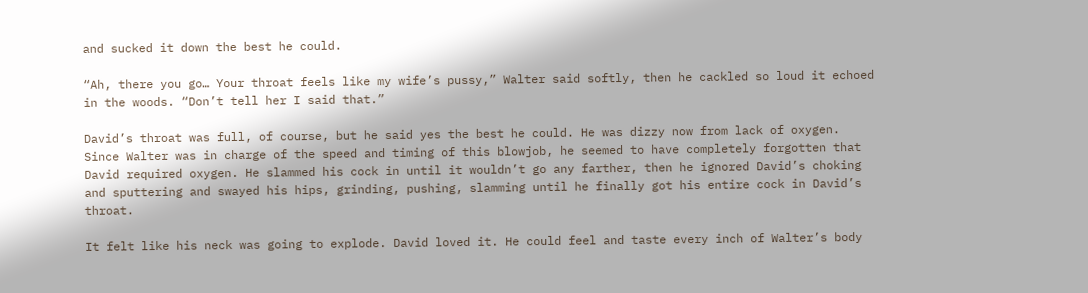and sucked it down the best he could.

“Ah, there you go… Your throat feels like my wife’s pussy,” Walter said softly, then he cackled so loud it echoed in the woods. “Don’t tell her I said that.”

David’s throat was full, of course, but he said yes the best he could. He was dizzy now from lack of oxygen. Since Walter was in charge of the speed and timing of this blowjob, he seemed to have completely forgotten that David required oxygen. He slammed his cock in until it wouldn’t go any farther, then he ignored David’s choking and sputtering and swayed his hips, grinding, pushing, slamming until he finally got his entire cock in David’s throat.

It felt like his neck was going to explode. David loved it. He could feel and taste every inch of Walter’s body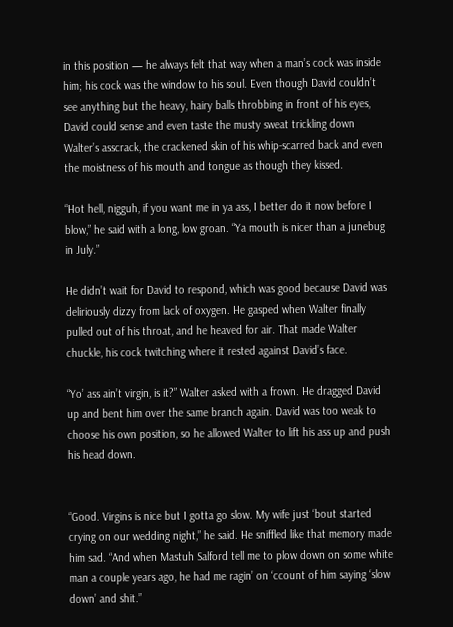in this position — he always felt that way when a man’s cock was inside him; his cock was the window to his soul. Even though David couldn’t see anything but the heavy, hairy balls throbbing in front of his eyes, David could sense and even taste the musty sweat trickling down Walter’s asscrack, the crackened skin of his whip-scarred back and even the moistness of his mouth and tongue as though they kissed.

“Hot hell, nigguh, if you want me in ya ass, I better do it now before I blow,” he said with a long, low groan. “Ya mouth is nicer than a junebug in July.”

He didn’t wait for David to respond, which was good because David was deliriously dizzy from lack of oxygen. He gasped when Walter finally pulled out of his throat, and he heaved for air. That made Walter chuckle, his cock twitching where it rested against David’s face.

“Yo’ ass ain’t virgin, is it?” Walter asked with a frown. He dragged David up and bent him over the same branch again. David was too weak to choose his own position, so he allowed Walter to lift his ass up and push his head down.


“Good. Virgins is nice but I gotta go slow. My wife just ‘bout started crying on our wedding night,” he said. He sniffled like that memory made him sad. “And when Mastuh Salford tell me to plow down on some white man a couple years ago, he had me ragin’ on ‘ccount of him saying ‘slow down’ and shit.”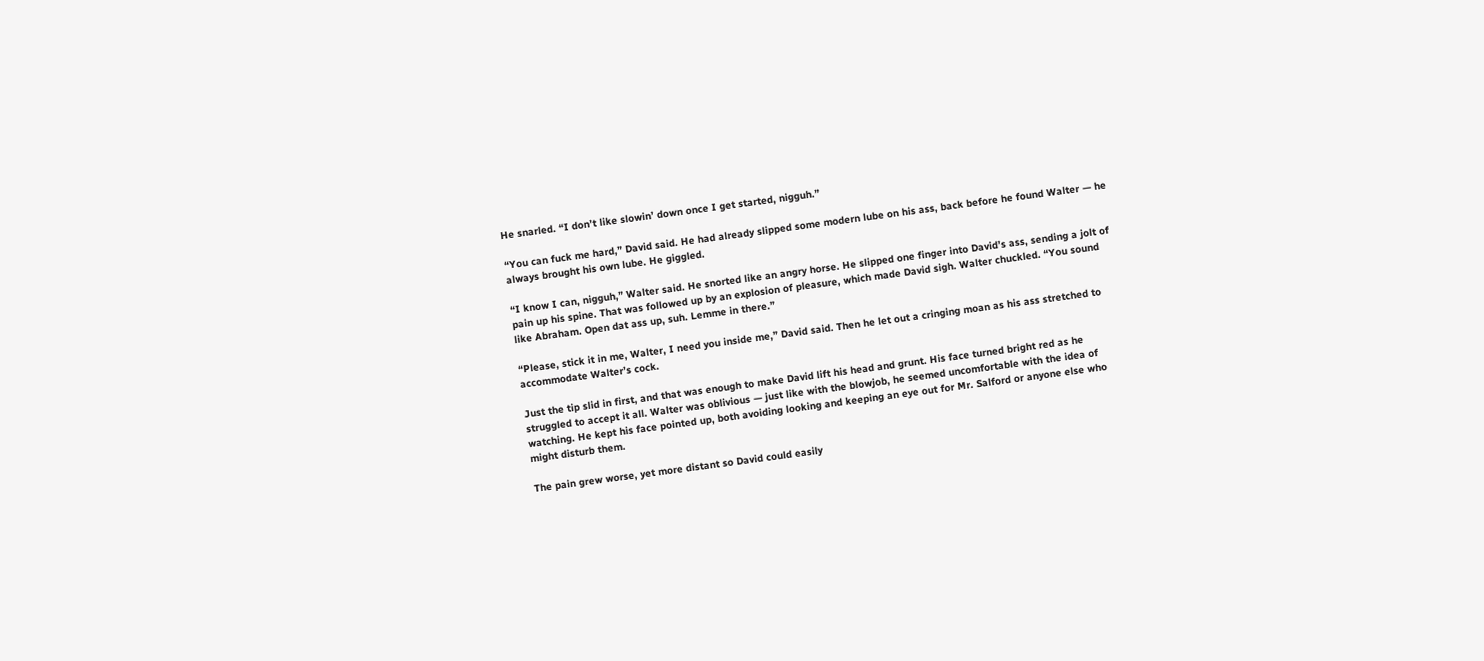He snarled. “I don’t like slowin’ down once I get started, nigguh.”

“You can fuck me hard,” David said. He had already slipped some modern lube on his ass, back before he found Walter — he always brought his own lube. He giggled.

“I know I can, nigguh,” Walter said. He snorted like an angry horse. He slipped one finger into David’s ass, sending a jolt of pain up his spine. That was followed up by an explosion of pleasure, which made David sigh. Walter chuckled. “You sound like Abraham. Open dat ass up, suh. Lemme in there.”

“Please, stick it in me, Walter, I need you inside me,” David said. Then he let out a cringing moan as his ass stretched to accommodate Walter’s cock.

Just the tip slid in first, and that was enough to make David lift his head and grunt. His face turned bright red as he struggled to accept it all. Walter was oblivious — just like with the blowjob, he seemed uncomfortable with the idea of watching. He kept his face pointed up, both avoiding looking and keeping an eye out for Mr. Salford or anyone else who might disturb them.

The pain grew worse, yet more distant so David could easily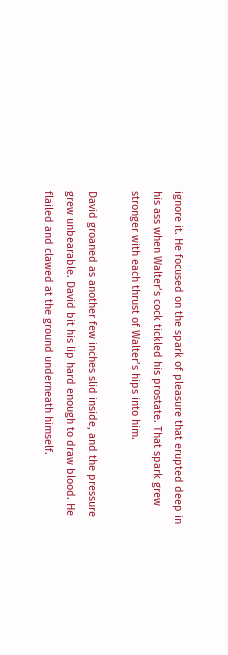ignore it. He focused on the spark of pleasure that erupted deep in his ass when Walter’s cock tickled his prostate. That spark grew stronger with each thrust of Walter’s hips into him.

David groaned as another few inches slid inside, and the pressure grew unbearable. David bit his lip hard enough to draw blood. He flailed and clawed at the ground underneath himself.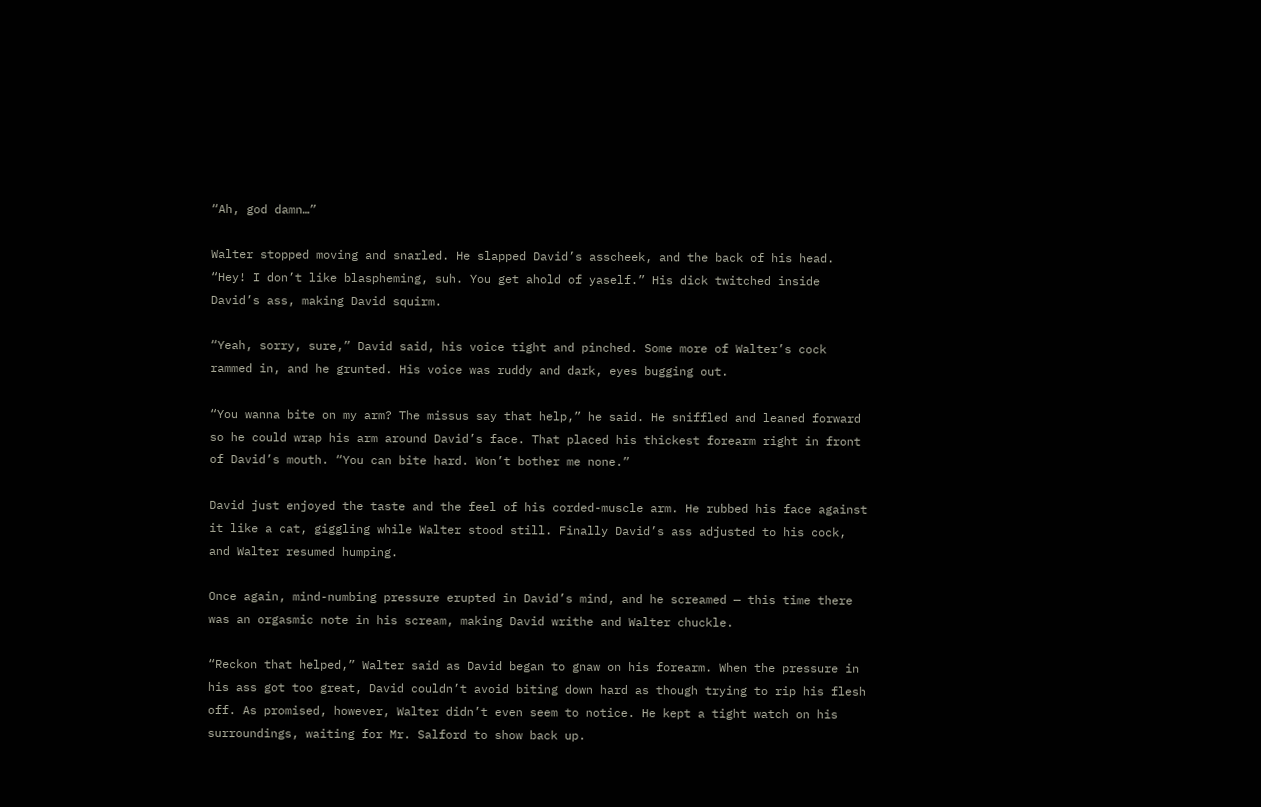“Ah, god damn…”

Walter stopped moving and snarled. He slapped David’s asscheek, and the back of his head. “Hey! I don’t like blaspheming, suh. You get ahold of yaself.” His dick twitched inside David’s ass, making David squirm.

“Yeah, sorry, sure,” David said, his voice tight and pinched. Some more of Walter’s cock rammed in, and he grunted. His voice was ruddy and dark, eyes bugging out.

“You wanna bite on my arm? The missus say that help,” he said. He sniffled and leaned forward so he could wrap his arm around David’s face. That placed his thickest forearm right in front of David’s mouth. “You can bite hard. Won’t bother me none.”

David just enjoyed the taste and the feel of his corded-muscle arm. He rubbed his face against it like a cat, giggling while Walter stood still. Finally David’s ass adjusted to his cock, and Walter resumed humping.

Once again, mind-numbing pressure erupted in David’s mind, and he screamed — this time there was an orgasmic note in his scream, making David writhe and Walter chuckle.

“Reckon that helped,” Walter said as David began to gnaw on his forearm. When the pressure in his ass got too great, David couldn’t avoid biting down hard as though trying to rip his flesh off. As promised, however, Walter didn’t even seem to notice. He kept a tight watch on his surroundings, waiting for Mr. Salford to show back up.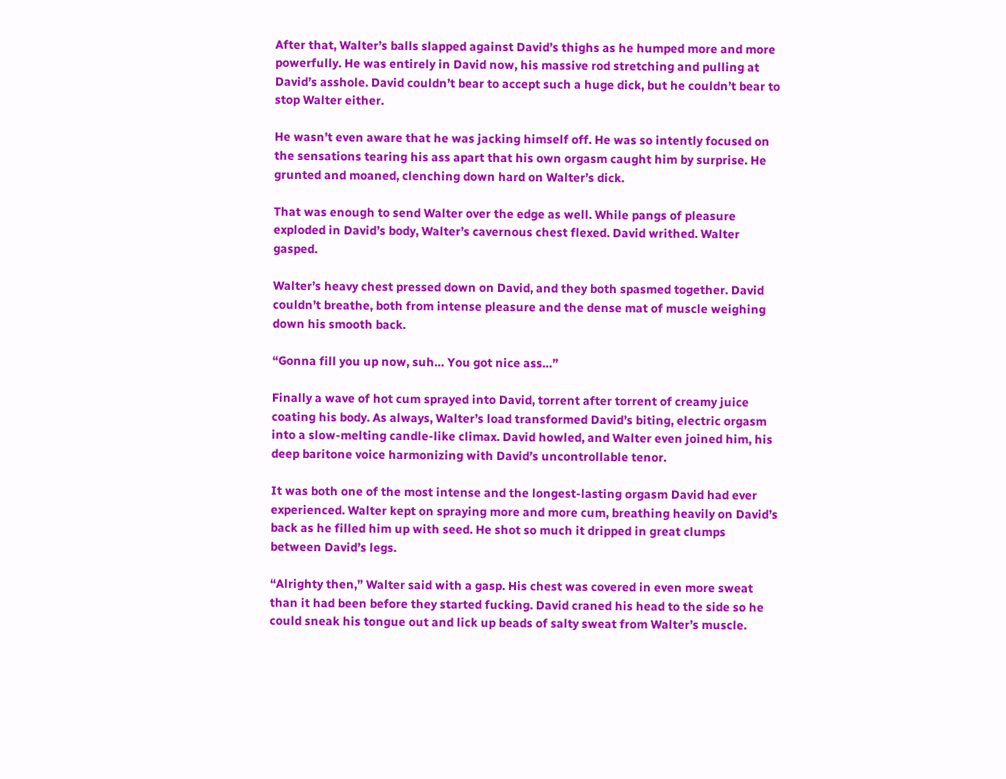After that, Walter’s balls slapped against David’s thighs as he humped more and more powerfully. He was entirely in David now, his massive rod stretching and pulling at David’s asshole. David couldn’t bear to accept such a huge dick, but he couldn’t bear to stop Walter either.

He wasn’t even aware that he was jacking himself off. He was so intently focused on the sensations tearing his ass apart that his own orgasm caught him by surprise. He grunted and moaned, clenching down hard on Walter’s dick.

That was enough to send Walter over the edge as well. While pangs of pleasure exploded in David’s body, Walter’s cavernous chest flexed. David writhed. Walter gasped.

Walter’s heavy chest pressed down on David, and they both spasmed together. David couldn’t breathe, both from intense pleasure and the dense mat of muscle weighing down his smooth back.

“Gonna fill you up now, suh… You got nice ass…”

Finally a wave of hot cum sprayed into David, torrent after torrent of creamy juice coating his body. As always, Walter’s load transformed David’s biting, electric orgasm into a slow-melting candle-like climax. David howled, and Walter even joined him, his deep baritone voice harmonizing with David’s uncontrollable tenor.

It was both one of the most intense and the longest-lasting orgasm David had ever experienced. Walter kept on spraying more and more cum, breathing heavily on David’s back as he filled him up with seed. He shot so much it dripped in great clumps between David’s legs.

“Alrighty then,” Walter said with a gasp. His chest was covered in even more sweat than it had been before they started fucking. David craned his head to the side so he could sneak his tongue out and lick up beads of salty sweat from Walter’s muscle.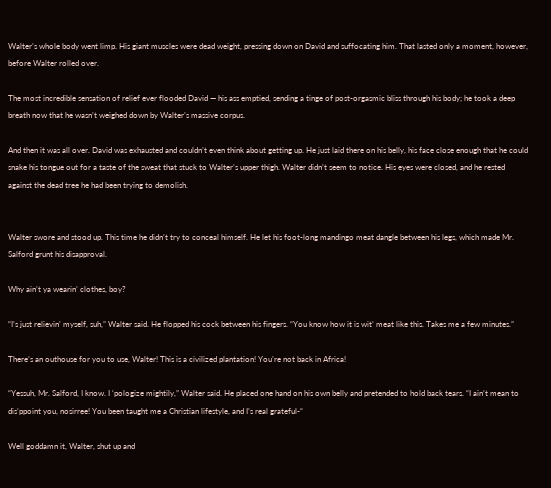Walter’s whole body went limp. His giant muscles were dead weight, pressing down on David and suffocating him. That lasted only a moment, however, before Walter rolled over.

The most incredible sensation of relief ever flooded David — his ass emptied, sending a tinge of post-orgasmic bliss through his body; he took a deep breath now that he wasn’t weighed down by Walter’s massive corpus.

And then it was all over. David was exhausted and couldn’t even think about getting up. He just laid there on his belly, his face close enough that he could snake his tongue out for a taste of the sweat that stuck to Walter’s upper thigh. Walter didn’t seem to notice. His eyes were closed, and he rested against the dead tree he had been trying to demolish.


Walter swore and stood up. This time he didn’t try to conceal himself. He let his foot-long mandingo meat dangle between his legs, which made Mr. Salford grunt his disapproval.

Why ain’t ya wearin’ clothes, boy?

“I’s just relievin’ myself, suh,” Walter said. He flopped his cock between his fingers. “You know how it is wit’ meat like this. Takes me a few minutes.”

There’s an outhouse for you to use, Walter! This is a civilized plantation! You’re not back in Africa!

“Yessuh, Mr. Salford, I know. I ‘pologize mightily,” Walter said. He placed one hand on his own belly and pretended to hold back tears. “I ain’t mean to dis’ppoint you, nosirree! You been taught me a Christian lifestyle, and I’s real grateful-“

Well goddamn it, Walter, shut up and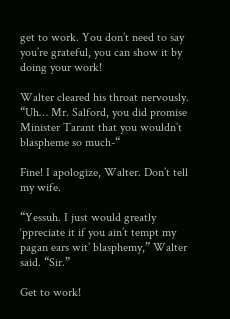get to work. You don’t need to say you’re grateful, you can show it by doing your work!

Walter cleared his throat nervously. “Uh… Mr. Salford, you did promise Minister Tarant that you wouldn’t blaspheme so much-“

Fine! I apologize, Walter. Don’t tell my wife.

“Yessuh. I just would greatly ‘ppreciate it if you ain’t tempt my pagan ears wit’ blasphemy,” Walter said. “Sir.”

Get to work!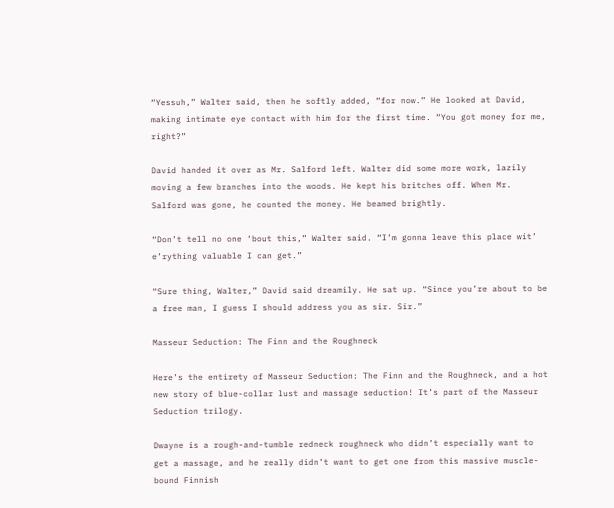“Yessuh,” Walter said, then he softly added, “for now.” He looked at David, making intimate eye contact with him for the first time. “You got money for me, right?”

David handed it over as Mr. Salford left. Walter did some more work, lazily moving a few branches into the woods. He kept his britches off. When Mr. Salford was gone, he counted the money. He beamed brightly.

“Don’t tell no one ‘bout this,” Walter said. “I’m gonna leave this place wit’ e’rything valuable I can get.”

“Sure thing, Walter,” David said dreamily. He sat up. “Since you’re about to be a free man, I guess I should address you as sir. Sir.”

Masseur Seduction: The Finn and the Roughneck

Here’s the entirety of Masseur Seduction: The Finn and the Roughneck, and a hot new story of blue-collar lust and massage seduction! It’s part of the Masseur Seduction trilogy.

Dwayne is a rough-and-tumble redneck roughneck who didn’t especially want to get a massage, and he really didn’t want to get one from this massive muscle-bound Finnish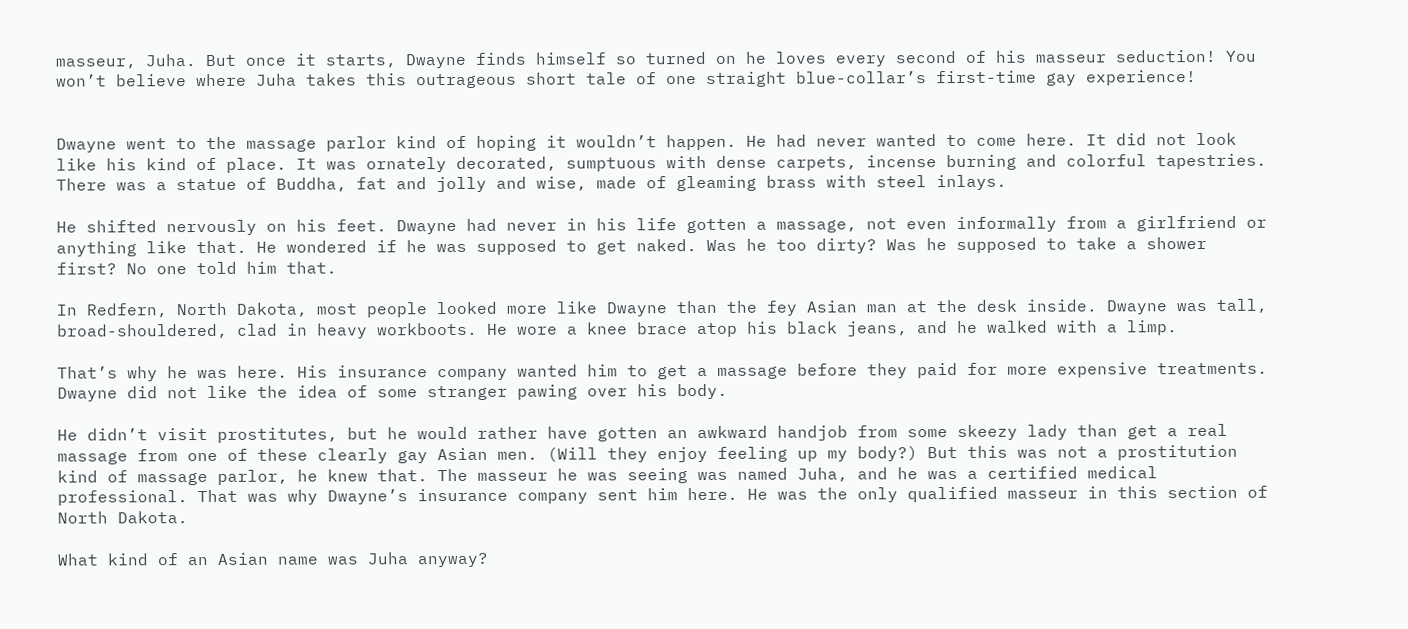masseur, Juha. But once it starts, Dwayne finds himself so turned on he loves every second of his masseur seduction! You won’t believe where Juha takes this outrageous short tale of one straight blue-collar’s first-time gay experience!


Dwayne went to the massage parlor kind of hoping it wouldn’t happen. He had never wanted to come here. It did not look like his kind of place. It was ornately decorated, sumptuous with dense carpets, incense burning and colorful tapestries. There was a statue of Buddha, fat and jolly and wise, made of gleaming brass with steel inlays.

He shifted nervously on his feet. Dwayne had never in his life gotten a massage, not even informally from a girlfriend or anything like that. He wondered if he was supposed to get naked. Was he too dirty? Was he supposed to take a shower first? No one told him that.

In Redfern, North Dakota, most people looked more like Dwayne than the fey Asian man at the desk inside. Dwayne was tall, broad-shouldered, clad in heavy workboots. He wore a knee brace atop his black jeans, and he walked with a limp.

That’s why he was here. His insurance company wanted him to get a massage before they paid for more expensive treatments. Dwayne did not like the idea of some stranger pawing over his body.

He didn’t visit prostitutes, but he would rather have gotten an awkward handjob from some skeezy lady than get a real massage from one of these clearly gay Asian men. (Will they enjoy feeling up my body?) But this was not a prostitution kind of massage parlor, he knew that. The masseur he was seeing was named Juha, and he was a certified medical professional. That was why Dwayne’s insurance company sent him here. He was the only qualified masseur in this section of North Dakota.

What kind of an Asian name was Juha anyway?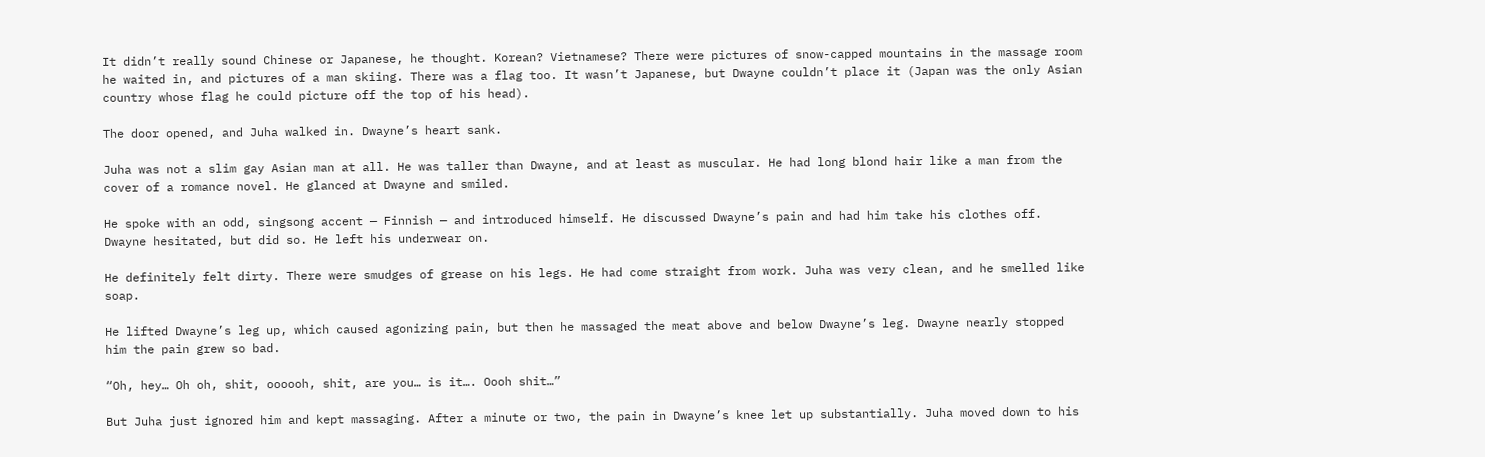It didn’t really sound Chinese or Japanese, he thought. Korean? Vietnamese? There were pictures of snow-capped mountains in the massage room he waited in, and pictures of a man skiing. There was a flag too. It wasn’t Japanese, but Dwayne couldn’t place it (Japan was the only Asian country whose flag he could picture off the top of his head).

The door opened, and Juha walked in. Dwayne’s heart sank.

Juha was not a slim gay Asian man at all. He was taller than Dwayne, and at least as muscular. He had long blond hair like a man from the cover of a romance novel. He glanced at Dwayne and smiled.

He spoke with an odd, singsong accent — Finnish — and introduced himself. He discussed Dwayne’s pain and had him take his clothes off. Dwayne hesitated, but did so. He left his underwear on.

He definitely felt dirty. There were smudges of grease on his legs. He had come straight from work. Juha was very clean, and he smelled like soap.

He lifted Dwayne’s leg up, which caused agonizing pain, but then he massaged the meat above and below Dwayne’s leg. Dwayne nearly stopped him the pain grew so bad.

“Oh, hey… Oh oh, shit, oooooh, shit, are you… is it…. Oooh shit…”

But Juha just ignored him and kept massaging. After a minute or two, the pain in Dwayne’s knee let up substantially. Juha moved down to his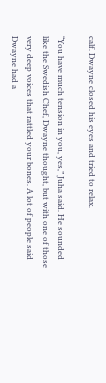calf. Dwayne closed his eyes and tried to relax.

“You have much tension in you, yes,” Juha said. He sounded like the Swedish Chef, Dwayne thought, but with one of those very deep voices that rattled your bones. A lot of people said Dwayne had a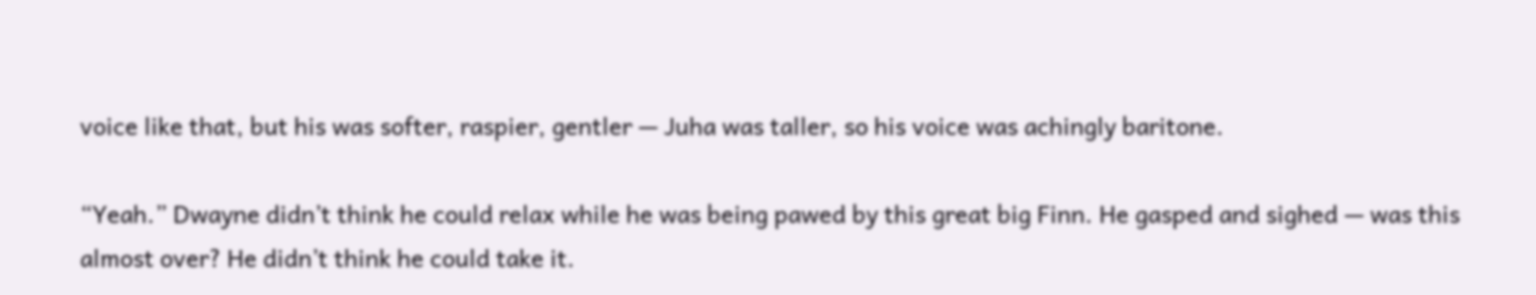voice like that, but his was softer, raspier, gentler — Juha was taller, so his voice was achingly baritone.

“Yeah.” Dwayne didn’t think he could relax while he was being pawed by this great big Finn. He gasped and sighed — was this almost over? He didn’t think he could take it.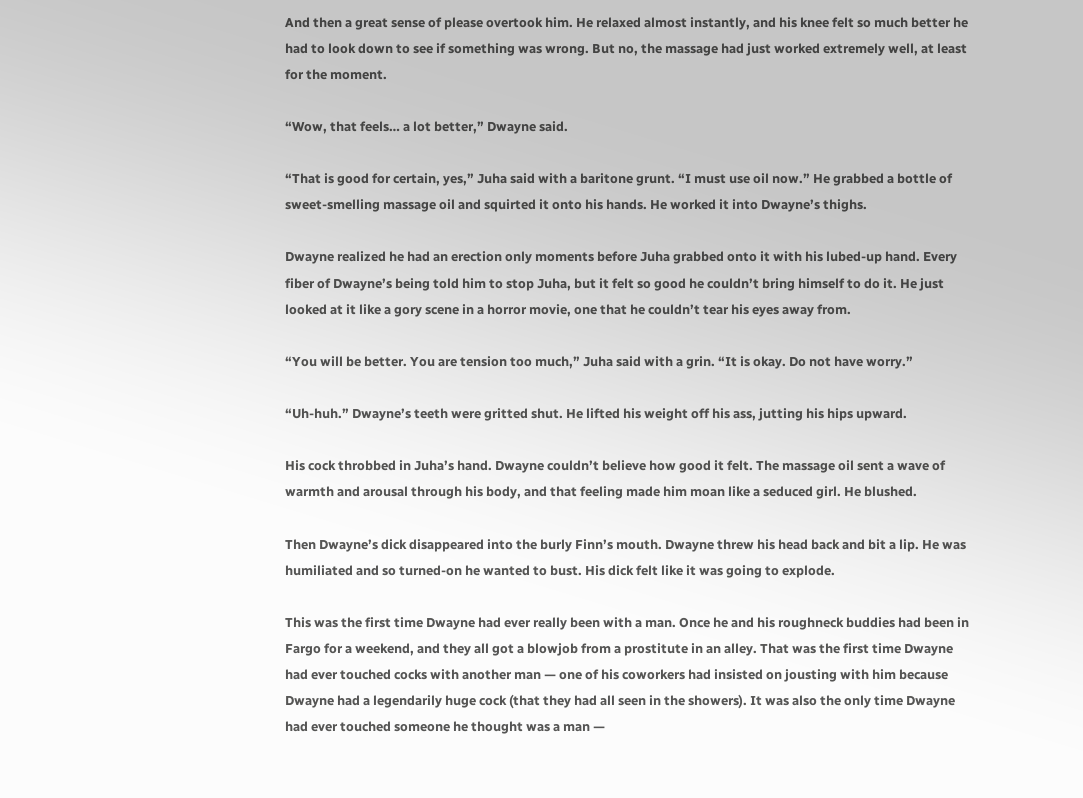And then a great sense of please overtook him. He relaxed almost instantly, and his knee felt so much better he had to look down to see if something was wrong. But no, the massage had just worked extremely well, at least for the moment.

“Wow, that feels… a lot better,” Dwayne said.

“That is good for certain, yes,” Juha said with a baritone grunt. “I must use oil now.” He grabbed a bottle of sweet-smelling massage oil and squirted it onto his hands. He worked it into Dwayne’s thighs.

Dwayne realized he had an erection only moments before Juha grabbed onto it with his lubed-up hand. Every fiber of Dwayne’s being told him to stop Juha, but it felt so good he couldn’t bring himself to do it. He just looked at it like a gory scene in a horror movie, one that he couldn’t tear his eyes away from.

“You will be better. You are tension too much,” Juha said with a grin. “It is okay. Do not have worry.”

“Uh-huh.” Dwayne’s teeth were gritted shut. He lifted his weight off his ass, jutting his hips upward.

His cock throbbed in Juha’s hand. Dwayne couldn’t believe how good it felt. The massage oil sent a wave of warmth and arousal through his body, and that feeling made him moan like a seduced girl. He blushed.

Then Dwayne’s dick disappeared into the burly Finn’s mouth. Dwayne threw his head back and bit a lip. He was humiliated and so turned-on he wanted to bust. His dick felt like it was going to explode.

This was the first time Dwayne had ever really been with a man. Once he and his roughneck buddies had been in Fargo for a weekend, and they all got a blowjob from a prostitute in an alley. That was the first time Dwayne had ever touched cocks with another man — one of his coworkers had insisted on jousting with him because Dwayne had a legendarily huge cock (that they had all seen in the showers). It was also the only time Dwayne had ever touched someone he thought was a man —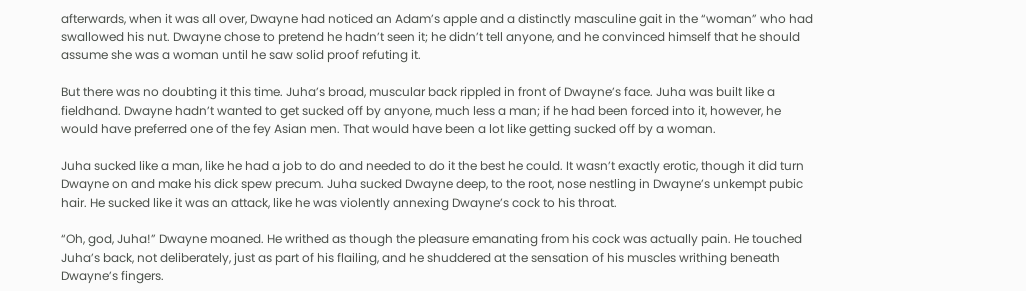afterwards, when it was all over, Dwayne had noticed an Adam’s apple and a distinctly masculine gait in the “woman” who had swallowed his nut. Dwayne chose to pretend he hadn’t seen it; he didn’t tell anyone, and he convinced himself that he should assume she was a woman until he saw solid proof refuting it.

But there was no doubting it this time. Juha’s broad, muscular back rippled in front of Dwayne’s face. Juha was built like a fieldhand. Dwayne hadn’t wanted to get sucked off by anyone, much less a man; if he had been forced into it, however, he would have preferred one of the fey Asian men. That would have been a lot like getting sucked off by a woman.

Juha sucked like a man, like he had a job to do and needed to do it the best he could. It wasn’t exactly erotic, though it did turn Dwayne on and make his dick spew precum. Juha sucked Dwayne deep, to the root, nose nestling in Dwayne’s unkempt pubic hair. He sucked like it was an attack, like he was violently annexing Dwayne’s cock to his throat.

“Oh, god, Juha!” Dwayne moaned. He writhed as though the pleasure emanating from his cock was actually pain. He touched Juha’s back, not deliberately, just as part of his flailing, and he shuddered at the sensation of his muscles writhing beneath Dwayne’s fingers.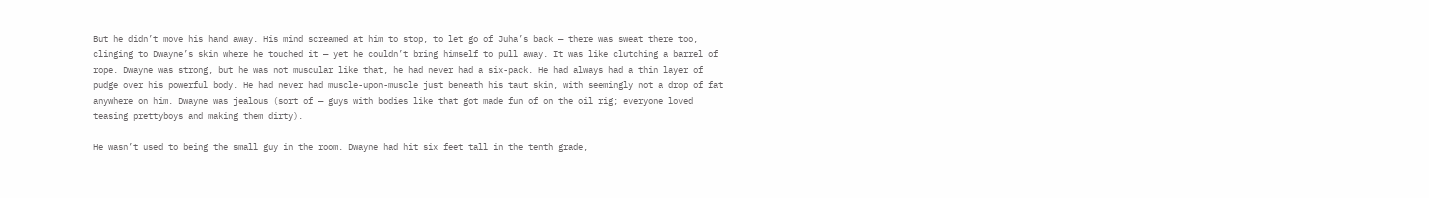But he didn’t move his hand away. His mind screamed at him to stop, to let go of Juha’s back — there was sweat there too, clinging to Dwayne’s skin where he touched it — yet he couldn’t bring himself to pull away. It was like clutching a barrel of rope. Dwayne was strong, but he was not muscular like that, he had never had a six-pack. He had always had a thin layer of pudge over his powerful body. He had never had muscle-upon-muscle just beneath his taut skin, with seemingly not a drop of fat anywhere on him. Dwayne was jealous (sort of — guys with bodies like that got made fun of on the oil rig; everyone loved teasing prettyboys and making them dirty).

He wasn’t used to being the small guy in the room. Dwayne had hit six feet tall in the tenth grade,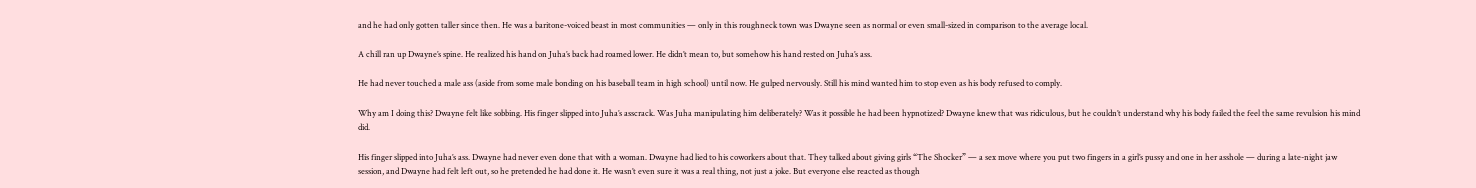and he had only gotten taller since then. He was a baritone-voiced beast in most communities — only in this roughneck town was Dwayne seen as normal or even small-sized in comparison to the average local.

A chill ran up Dwayne’s spine. He realized his hand on Juha’s back had roamed lower. He didn’t mean to, but somehow his hand rested on Juha’s ass.

He had never touched a male ass (aside from some male bonding on his baseball team in high school) until now. He gulped nervously. Still his mind wanted him to stop even as his body refused to comply.

Why am I doing this? Dwayne felt like sobbing. His finger slipped into Juha’s asscrack. Was Juha manipulating him deliberately? Was it possible he had been hypnotized? Dwayne knew that was ridiculous, but he couldn’t understand why his body failed the feel the same revulsion his mind did.

His finger slipped into Juha’s ass. Dwayne had never even done that with a woman. Dwayne had lied to his coworkers about that. They talked about giving girls “The Shocker” — a sex move where you put two fingers in a girl’s pussy and one in her asshole — during a late-night jaw session, and Dwayne had felt left out, so he pretended he had done it. He wasn’t even sure it was a real thing, not just a joke. But everyone else reacted as though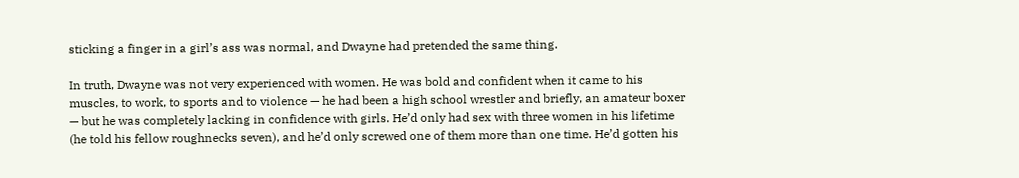sticking a finger in a girl’s ass was normal, and Dwayne had pretended the same thing.

In truth, Dwayne was not very experienced with women. He was bold and confident when it came to his muscles, to work, to sports and to violence — he had been a high school wrestler and briefly, an amateur boxer — but he was completely lacking in confidence with girls. He’d only had sex with three women in his lifetime (he told his fellow roughnecks seven), and he’d only screwed one of them more than one time. He’d gotten his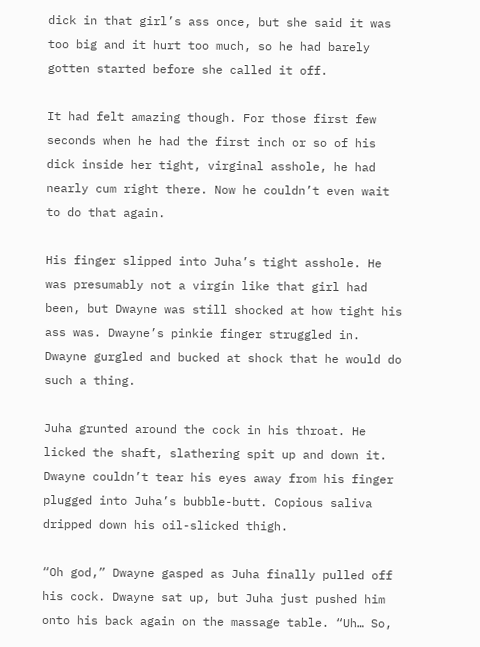dick in that girl’s ass once, but she said it was too big and it hurt too much, so he had barely gotten started before she called it off.

It had felt amazing though. For those first few seconds when he had the first inch or so of his dick inside her tight, virginal asshole, he had nearly cum right there. Now he couldn’t even wait to do that again.

His finger slipped into Juha’s tight asshole. He was presumably not a virgin like that girl had been, but Dwayne was still shocked at how tight his ass was. Dwayne’s pinkie finger struggled in. Dwayne gurgled and bucked at shock that he would do such a thing.

Juha grunted around the cock in his throat. He licked the shaft, slathering spit up and down it. Dwayne couldn’t tear his eyes away from his finger plugged into Juha’s bubble-butt. Copious saliva dripped down his oil-slicked thigh.

“Oh god,” Dwayne gasped as Juha finally pulled off his cock. Dwayne sat up, but Juha just pushed him onto his back again on the massage table. “Uh… So,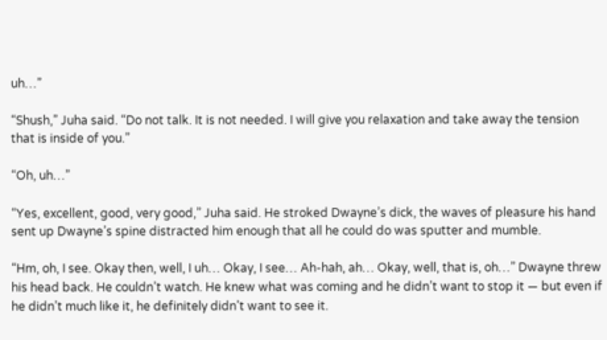uh…”

“Shush,” Juha said. “Do not talk. It is not needed. I will give you relaxation and take away the tension that is inside of you.”

“Oh, uh…”

“Yes, excellent, good, very good,” Juha said. He stroked Dwayne’s dick, the waves of pleasure his hand sent up Dwayne’s spine distracted him enough that all he could do was sputter and mumble.

“Hm, oh, I see. Okay then, well, I uh… Okay, I see… Ah-hah, ah… Okay, well, that is, oh…” Dwayne threw his head back. He couldn’t watch. He knew what was coming and he didn’t want to stop it — but even if he didn’t much like it, he definitely didn’t want to see it.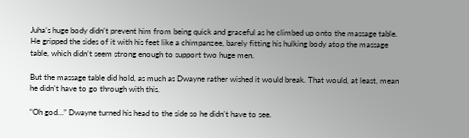Juha’s huge body didn’t prevent him from being quick and graceful as he climbed up onto the massage table. He gripped the sides of it with his feet like a chimpanzee, barely fitting his hulking body atop the massage table, which didn’t seem strong enough to support two huge men.

But the massage table did hold, as much as Dwayne rather wished it would break. That would, at least, mean he didn’t have to go through with this.

“Oh god…” Dwayne turned his head to the side so he didn’t have to see.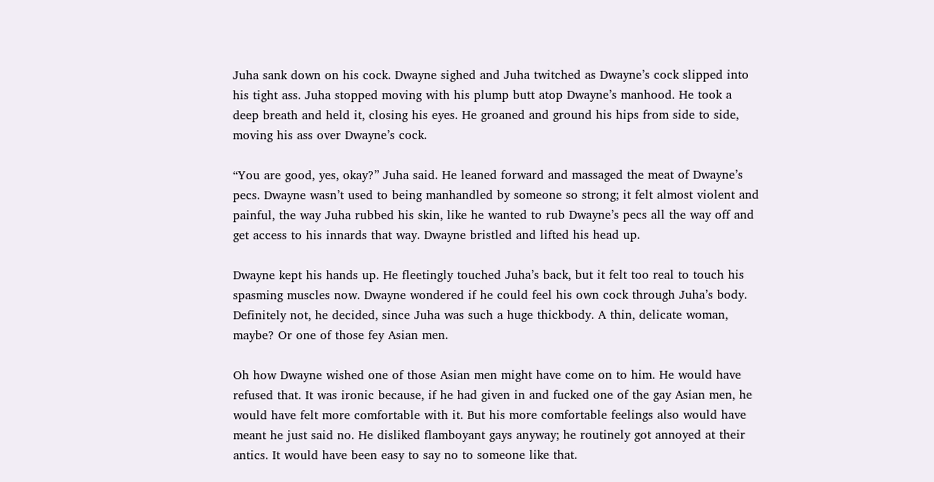Juha sank down on his cock. Dwayne sighed and Juha twitched as Dwayne’s cock slipped into his tight ass. Juha stopped moving with his plump butt atop Dwayne’s manhood. He took a deep breath and held it, closing his eyes. He groaned and ground his hips from side to side, moving his ass over Dwayne’s cock.

“You are good, yes, okay?” Juha said. He leaned forward and massaged the meat of Dwayne’s pecs. Dwayne wasn’t used to being manhandled by someone so strong; it felt almost violent and painful, the way Juha rubbed his skin, like he wanted to rub Dwayne’s pecs all the way off and get access to his innards that way. Dwayne bristled and lifted his head up.

Dwayne kept his hands up. He fleetingly touched Juha’s back, but it felt too real to touch his spasming muscles now. Dwayne wondered if he could feel his own cock through Juha’s body. Definitely not, he decided, since Juha was such a huge thickbody. A thin, delicate woman, maybe? Or one of those fey Asian men.

Oh how Dwayne wished one of those Asian men might have come on to him. He would have refused that. It was ironic because, if he had given in and fucked one of the gay Asian men, he would have felt more comfortable with it. But his more comfortable feelings also would have meant he just said no. He disliked flamboyant gays anyway; he routinely got annoyed at their antics. It would have been easy to say no to someone like that.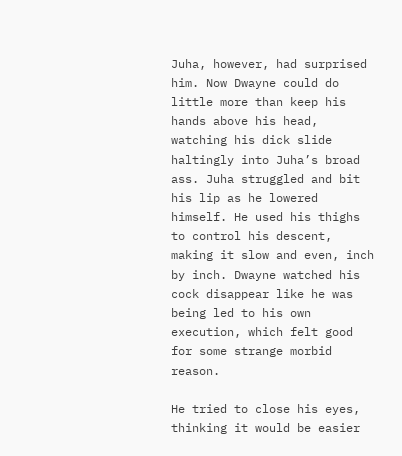Juha, however, had surprised him. Now Dwayne could do little more than keep his hands above his head, watching his dick slide haltingly into Juha’s broad ass. Juha struggled and bit his lip as he lowered himself. He used his thighs to control his descent, making it slow and even, inch by inch. Dwayne watched his cock disappear like he was being led to his own execution, which felt good for some strange morbid reason.

He tried to close his eyes, thinking it would be easier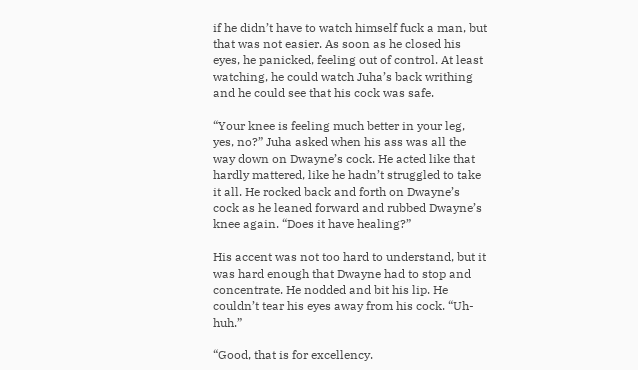if he didn’t have to watch himself fuck a man, but that was not easier. As soon as he closed his eyes, he panicked, feeling out of control. At least watching, he could watch Juha’s back writhing and he could see that his cock was safe.

“Your knee is feeling much better in your leg, yes, no?” Juha asked when his ass was all the way down on Dwayne’s cock. He acted like that hardly mattered, like he hadn’t struggled to take it all. He rocked back and forth on Dwayne’s cock as he leaned forward and rubbed Dwayne’s knee again. “Does it have healing?”

His accent was not too hard to understand, but it was hard enough that Dwayne had to stop and concentrate. He nodded and bit his lip. He couldn’t tear his eyes away from his cock. “Uh-huh.”

“Good, that is for excellency.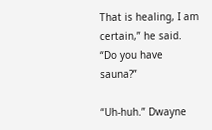That is healing, I am certain,” he said. “Do you have sauna?”

“Uh-huh.” Dwayne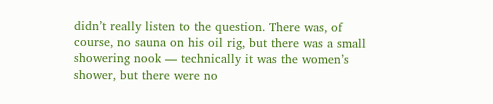didn’t really listen to the question. There was, of course, no sauna on his oil rig, but there was a small showering nook — technically it was the women’s shower, but there were no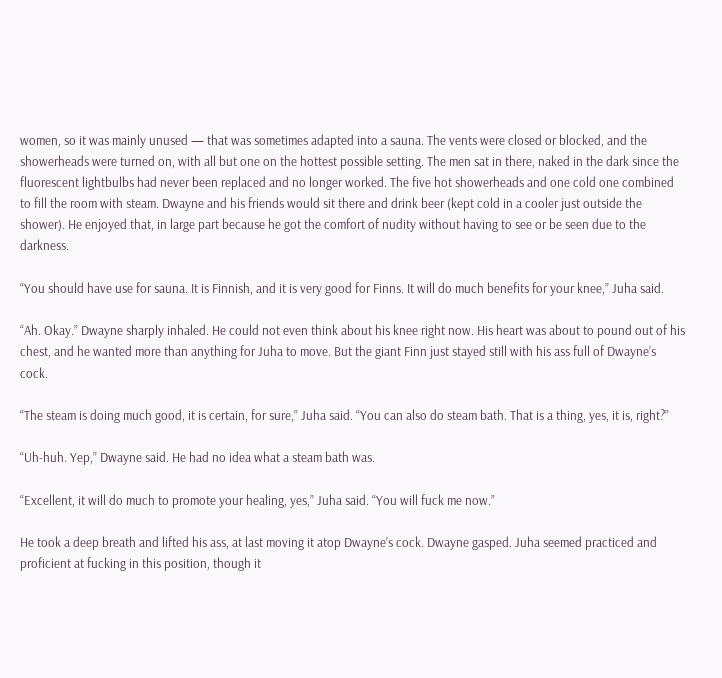women, so it was mainly unused — that was sometimes adapted into a sauna. The vents were closed or blocked, and the showerheads were turned on, with all but one on the hottest possible setting. The men sat in there, naked in the dark since the fluorescent lightbulbs had never been replaced and no longer worked. The five hot showerheads and one cold one combined to fill the room with steam. Dwayne and his friends would sit there and drink beer (kept cold in a cooler just outside the shower). He enjoyed that, in large part because he got the comfort of nudity without having to see or be seen due to the darkness.

“You should have use for sauna. It is Finnish, and it is very good for Finns. It will do much benefits for your knee,” Juha said.

“Ah. Okay.” Dwayne sharply inhaled. He could not even think about his knee right now. His heart was about to pound out of his chest, and he wanted more than anything for Juha to move. But the giant Finn just stayed still with his ass full of Dwayne’s cock.

“The steam is doing much good, it is certain, for sure,” Juha said. “You can also do steam bath. That is a thing, yes, it is, right?”

“Uh-huh. Yep,” Dwayne said. He had no idea what a steam bath was.

“Excellent, it will do much to promote your healing, yes,” Juha said. “You will fuck me now.”

He took a deep breath and lifted his ass, at last moving it atop Dwayne’s cock. Dwayne gasped. Juha seemed practiced and proficient at fucking in this position, though it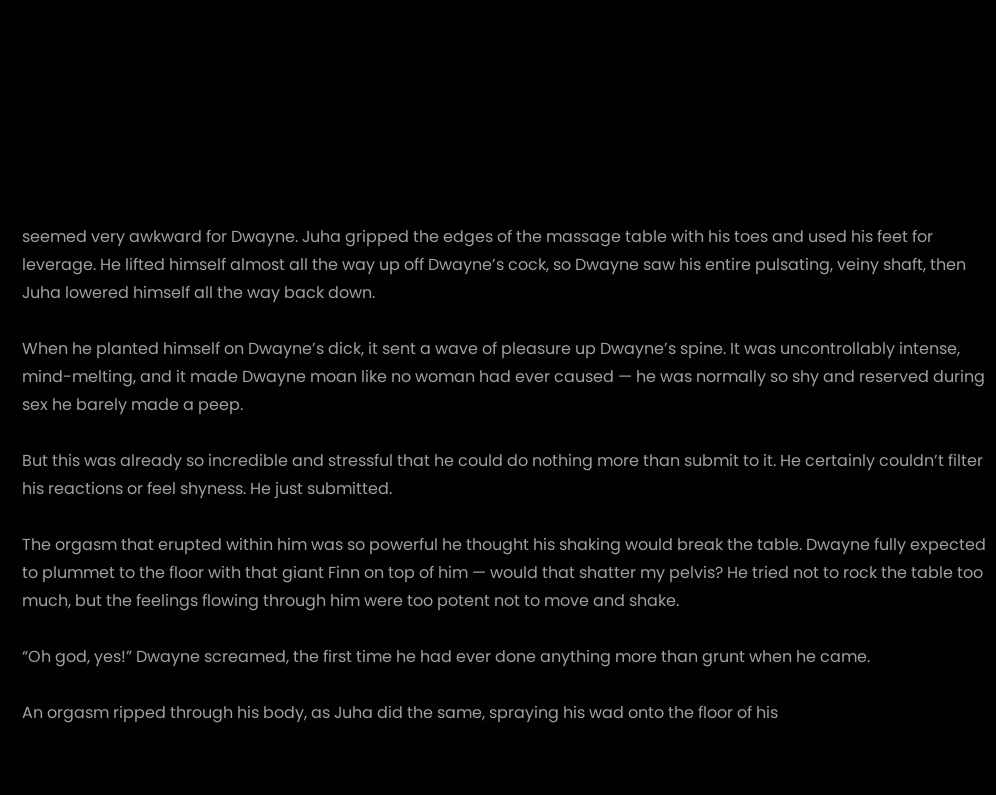seemed very awkward for Dwayne. Juha gripped the edges of the massage table with his toes and used his feet for leverage. He lifted himself almost all the way up off Dwayne’s cock, so Dwayne saw his entire pulsating, veiny shaft, then Juha lowered himself all the way back down.

When he planted himself on Dwayne’s dick, it sent a wave of pleasure up Dwayne’s spine. It was uncontrollably intense, mind-melting, and it made Dwayne moan like no woman had ever caused — he was normally so shy and reserved during sex he barely made a peep.

But this was already so incredible and stressful that he could do nothing more than submit to it. He certainly couldn’t filter his reactions or feel shyness. He just submitted.

The orgasm that erupted within him was so powerful he thought his shaking would break the table. Dwayne fully expected to plummet to the floor with that giant Finn on top of him — would that shatter my pelvis? He tried not to rock the table too much, but the feelings flowing through him were too potent not to move and shake.

“Oh god, yes!” Dwayne screamed, the first time he had ever done anything more than grunt when he came.

An orgasm ripped through his body, as Juha did the same, spraying his wad onto the floor of his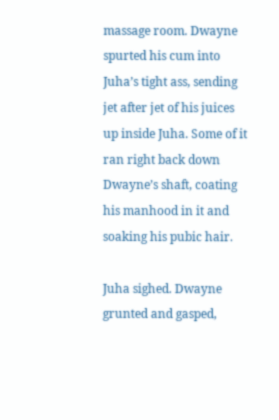massage room. Dwayne spurted his cum into Juha’s tight ass, sending jet after jet of his juices up inside Juha. Some of it ran right back down Dwayne’s shaft, coating his manhood in it and soaking his pubic hair.

Juha sighed. Dwayne grunted and gasped,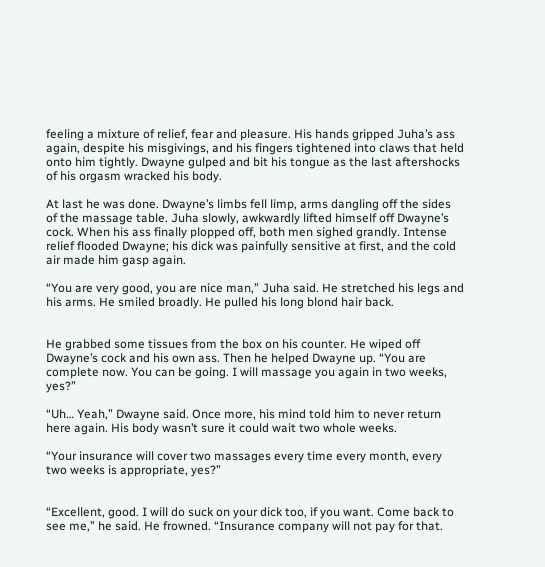feeling a mixture of relief, fear and pleasure. His hands gripped Juha’s ass again, despite his misgivings, and his fingers tightened into claws that held onto him tightly. Dwayne gulped and bit his tongue as the last aftershocks of his orgasm wracked his body.

At last he was done. Dwayne’s limbs fell limp, arms dangling off the sides of the massage table. Juha slowly, awkwardly lifted himself off Dwayne’s cock. When his ass finally plopped off, both men sighed grandly. Intense relief flooded Dwayne; his dick was painfully sensitive at first, and the cold air made him gasp again.

“You are very good, you are nice man,” Juha said. He stretched his legs and his arms. He smiled broadly. He pulled his long blond hair back.


He grabbed some tissues from the box on his counter. He wiped off Dwayne’s cock and his own ass. Then he helped Dwayne up. “You are complete now. You can be going. I will massage you again in two weeks, yes?”

“Uh… Yeah,” Dwayne said. Once more, his mind told him to never return here again. His body wasn’t sure it could wait two whole weeks.

“Your insurance will cover two massages every time every month, every two weeks is appropriate, yes?”


“Excellent, good. I will do suck on your dick too, if you want. Come back to see me,” he said. He frowned. “Insurance company will not pay for that.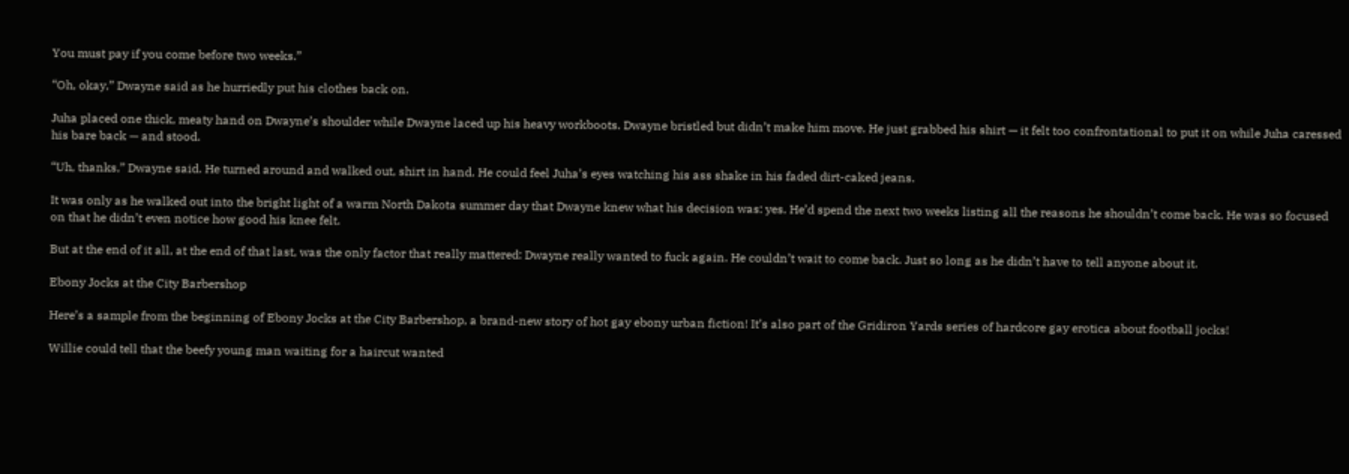You must pay if you come before two weeks.”

“Oh, okay,” Dwayne said as he hurriedly put his clothes back on.

Juha placed one thick, meaty hand on Dwayne’s shoulder while Dwayne laced up his heavy workboots. Dwayne bristled but didn’t make him move. He just grabbed his shirt — it felt too confrontational to put it on while Juha caressed his bare back — and stood.

“Uh, thanks,” Dwayne said. He turned around and walked out, shirt in hand. He could feel Juha’s eyes watching his ass shake in his faded dirt-caked jeans.

It was only as he walked out into the bright light of a warm North Dakota summer day that Dwayne knew what his decision was: yes. He’d spend the next two weeks listing all the reasons he shouldn’t come back. He was so focused on that he didn’t even notice how good his knee felt.

But at the end of it all, at the end of that last, was the only factor that really mattered: Dwayne really wanted to fuck again. He couldn’t wait to come back. Just so long as he didn’t have to tell anyone about it.

Ebony Jocks at the City Barbershop

Here’s a sample from the beginning of Ebony Jocks at the City Barbershop, a brand-new story of hot gay ebony urban fiction! It’s also part of the Gridiron Yards series of hardcore gay erotica about football jocks!

Willie could tell that the beefy young man waiting for a haircut wanted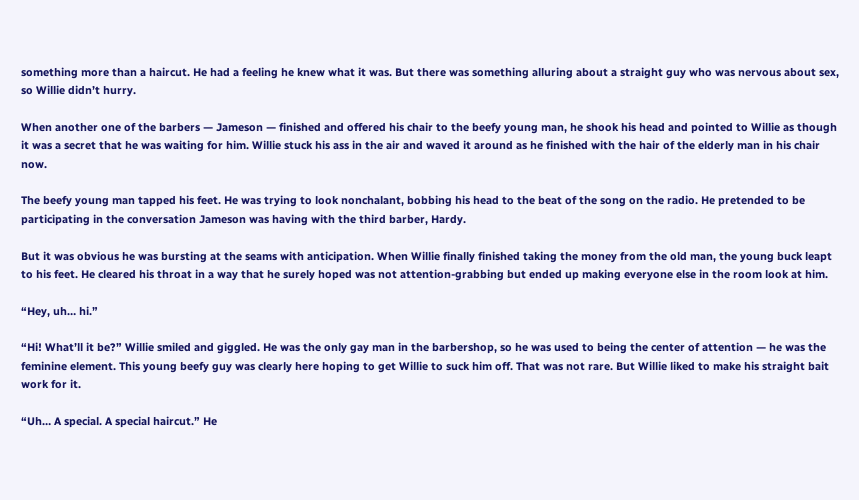something more than a haircut. He had a feeling he knew what it was. But there was something alluring about a straight guy who was nervous about sex, so Willie didn’t hurry.

When another one of the barbers — Jameson — finished and offered his chair to the beefy young man, he shook his head and pointed to Willie as though it was a secret that he was waiting for him. Willie stuck his ass in the air and waved it around as he finished with the hair of the elderly man in his chair now.

The beefy young man tapped his feet. He was trying to look nonchalant, bobbing his head to the beat of the song on the radio. He pretended to be participating in the conversation Jameson was having with the third barber, Hardy.

But it was obvious he was bursting at the seams with anticipation. When Willie finally finished taking the money from the old man, the young buck leapt to his feet. He cleared his throat in a way that he surely hoped was not attention-grabbing but ended up making everyone else in the room look at him.

“Hey, uh… hi.”

“Hi! What’ll it be?” Willie smiled and giggled. He was the only gay man in the barbershop, so he was used to being the center of attention — he was the feminine element. This young beefy guy was clearly here hoping to get Willie to suck him off. That was not rare. But Willie liked to make his straight bait work for it.

“Uh… A special. A special haircut.” He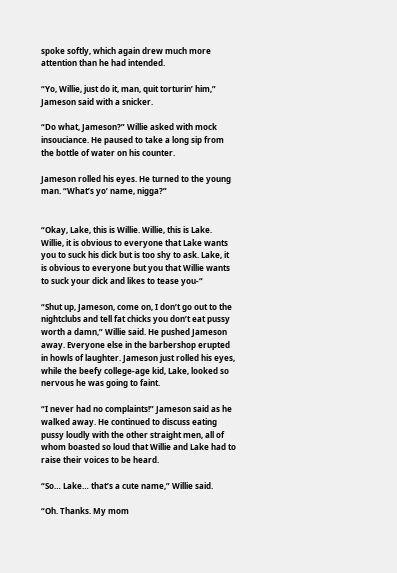spoke softly, which again drew much more attention than he had intended.

“Yo, Willie, just do it, man, quit torturin’ him,” Jameson said with a snicker.

“Do what, Jameson?” Willie asked with mock insouciance. He paused to take a long sip from the bottle of water on his counter.

Jameson rolled his eyes. He turned to the young man. “What’s yo’ name, nigga?”


“Okay, Lake, this is Willie. Willie, this is Lake. Willie, it is obvious to everyone that Lake wants you to suck his dick but is too shy to ask. Lake, it is obvious to everyone but you that Willie wants to suck your dick and likes to tease you-“

“Shut up, Jameson, come on, I don’t go out to the nightclubs and tell fat chicks you don’t eat pussy worth a damn,” Willie said. He pushed Jameson away. Everyone else in the barbershop erupted in howls of laughter. Jameson just rolled his eyes, while the beefy college-age kid, Lake, looked so nervous he was going to faint.

“I never had no complaints!” Jameson said as he walked away. He continued to discuss eating pussy loudly with the other straight men, all of whom boasted so loud that Willie and Lake had to raise their voices to be heard.

“So… Lake… that’s a cute name,” Willie said.

“Oh. Thanks. My mom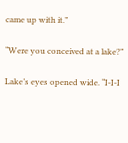came up with it.”

“Were you conceived at a lake?”

Lake’s eyes opened wide. “I-I-I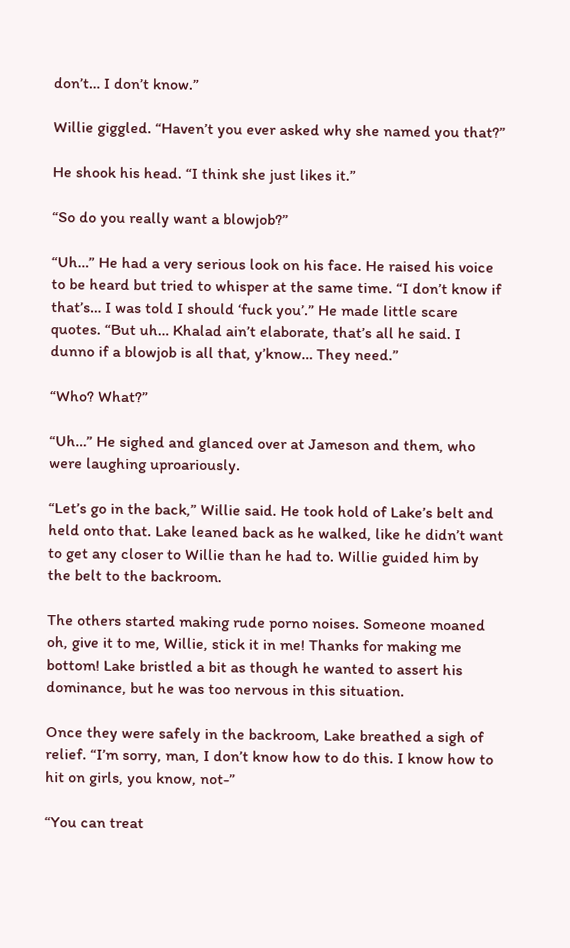don’t… I don’t know.”

Willie giggled. “Haven’t you ever asked why she named you that?”

He shook his head. “I think she just likes it.”

“So do you really want a blowjob?”

“Uh…” He had a very serious look on his face. He raised his voice to be heard but tried to whisper at the same time. “I don’t know if that’s… I was told I should ‘fuck you’.” He made little scare quotes. “But uh… Khalad ain’t elaborate, that’s all he said. I dunno if a blowjob is all that, y’know… They need.”

“Who? What?”

“Uh…” He sighed and glanced over at Jameson and them, who were laughing uproariously.

“Let’s go in the back,” Willie said. He took hold of Lake’s belt and held onto that. Lake leaned back as he walked, like he didn’t want to get any closer to Willie than he had to. Willie guided him by the belt to the backroom.

The others started making rude porno noises. Someone moaned oh, give it to me, Willie, stick it in me! Thanks for making me bottom! Lake bristled a bit as though he wanted to assert his dominance, but he was too nervous in this situation.

Once they were safely in the backroom, Lake breathed a sigh of relief. “I’m sorry, man, I don’t know how to do this. I know how to hit on girls, you know, not-”

“You can treat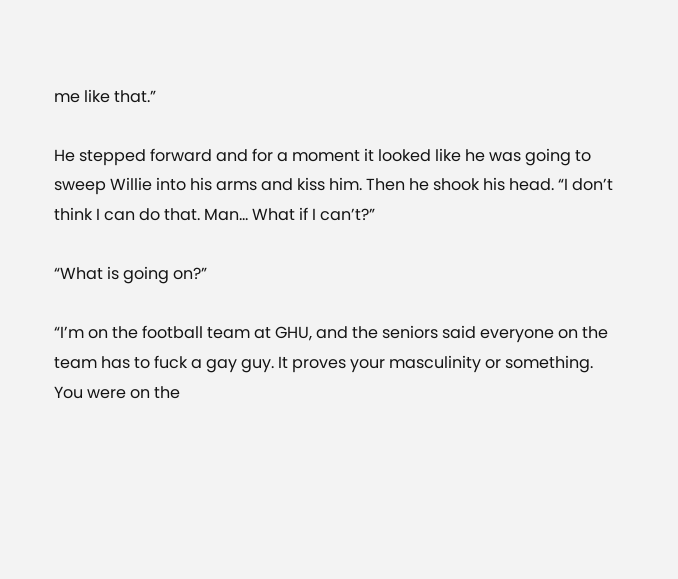me like that.”

He stepped forward and for a moment it looked like he was going to sweep Willie into his arms and kiss him. Then he shook his head. “I don’t think I can do that. Man… What if I can’t?”

“What is going on?”

“I’m on the football team at GHU, and the seniors said everyone on the team has to fuck a gay guy. It proves your masculinity or something. You were on the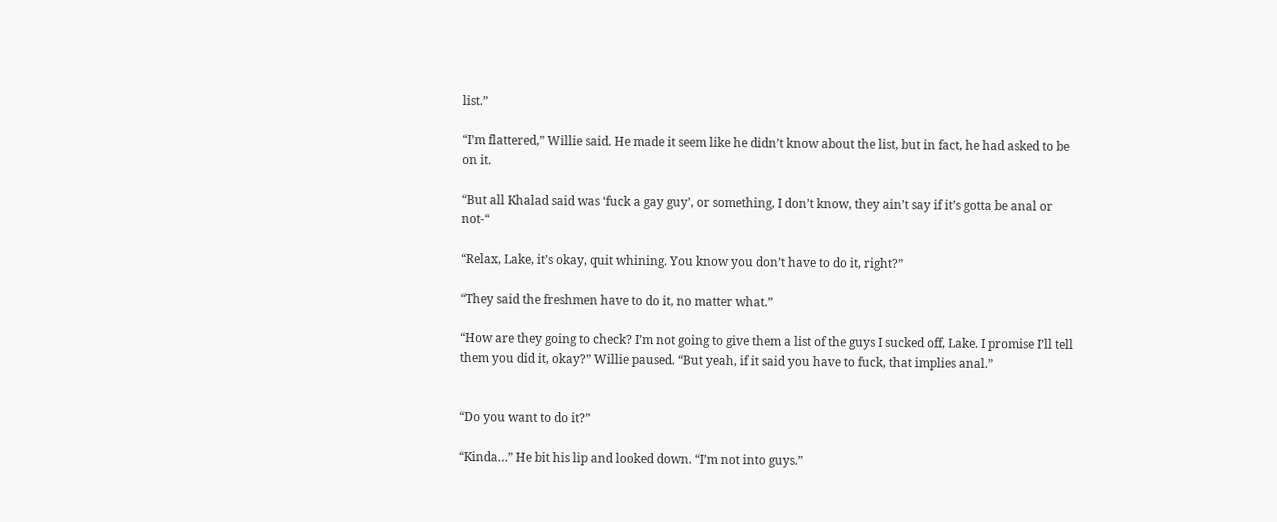list.”

“I’m flattered,” Willie said. He made it seem like he didn’t know about the list, but in fact, he had asked to be on it.

“But all Khalad said was ‘fuck a gay guy’, or something, I don’t know, they ain’t say if it’s gotta be anal or not-“

“Relax, Lake, it’s okay, quit whining. You know you don’t have to do it, right?”

“They said the freshmen have to do it, no matter what.”

“How are they going to check? I’m not going to give them a list of the guys I sucked off, Lake. I promise I’ll tell them you did it, okay?” Willie paused. “But yeah, if it said you have to fuck, that implies anal.”


“Do you want to do it?”

“Kinda…” He bit his lip and looked down. “I’m not into guys.”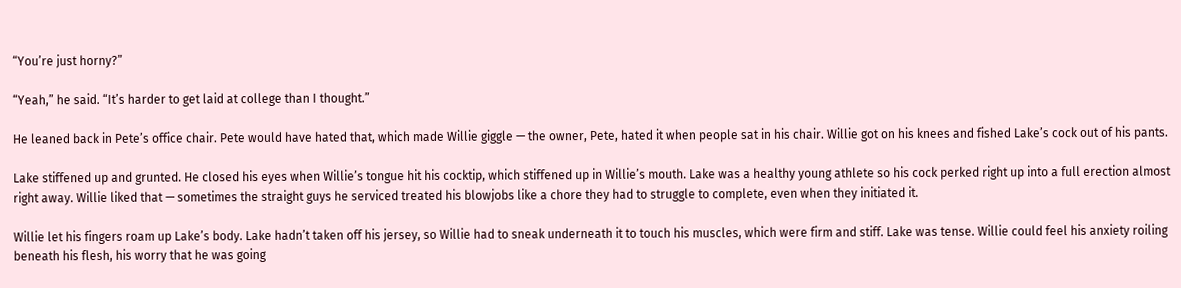“You’re just horny?”

“Yeah,” he said. “It’s harder to get laid at college than I thought.”

He leaned back in Pete’s office chair. Pete would have hated that, which made Willie giggle — the owner, Pete, hated it when people sat in his chair. Willie got on his knees and fished Lake’s cock out of his pants.

Lake stiffened up and grunted. He closed his eyes when Willie’s tongue hit his cocktip, which stiffened up in Willie’s mouth. Lake was a healthy young athlete so his cock perked right up into a full erection almost right away. Willie liked that — sometimes the straight guys he serviced treated his blowjobs like a chore they had to struggle to complete, even when they initiated it.

Willie let his fingers roam up Lake’s body. Lake hadn’t taken off his jersey, so Willie had to sneak underneath it to touch his muscles, which were firm and stiff. Lake was tense. Willie could feel his anxiety roiling beneath his flesh, his worry that he was going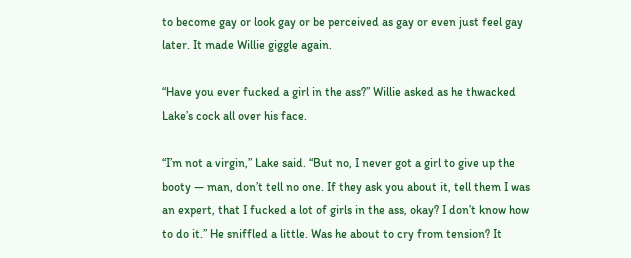to become gay or look gay or be perceived as gay or even just feel gay later. It made Willie giggle again.

“Have you ever fucked a girl in the ass?” Willie asked as he thwacked Lake’s cock all over his face.

“I’m not a virgin,” Lake said. “But no, I never got a girl to give up the booty — man, don’t tell no one. If they ask you about it, tell them I was an expert, that I fucked a lot of girls in the ass, okay? I don’t know how to do it.” He sniffled a little. Was he about to cry from tension? It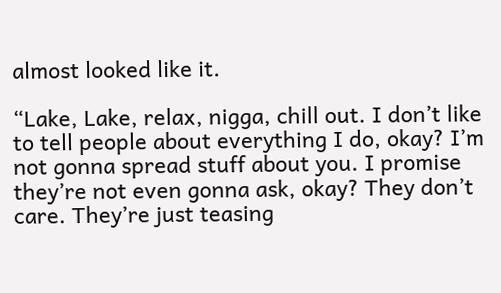almost looked like it.

“Lake, Lake, relax, nigga, chill out. I don’t like to tell people about everything I do, okay? I’m not gonna spread stuff about you. I promise they’re not even gonna ask, okay? They don’t care. They’re just teasing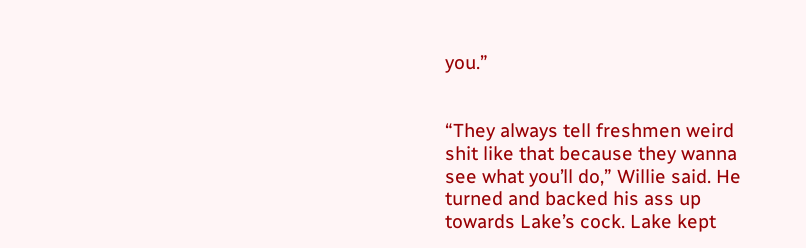you.”


“They always tell freshmen weird shit like that because they wanna see what you’ll do,” Willie said. He turned and backed his ass up towards Lake’s cock. Lake kept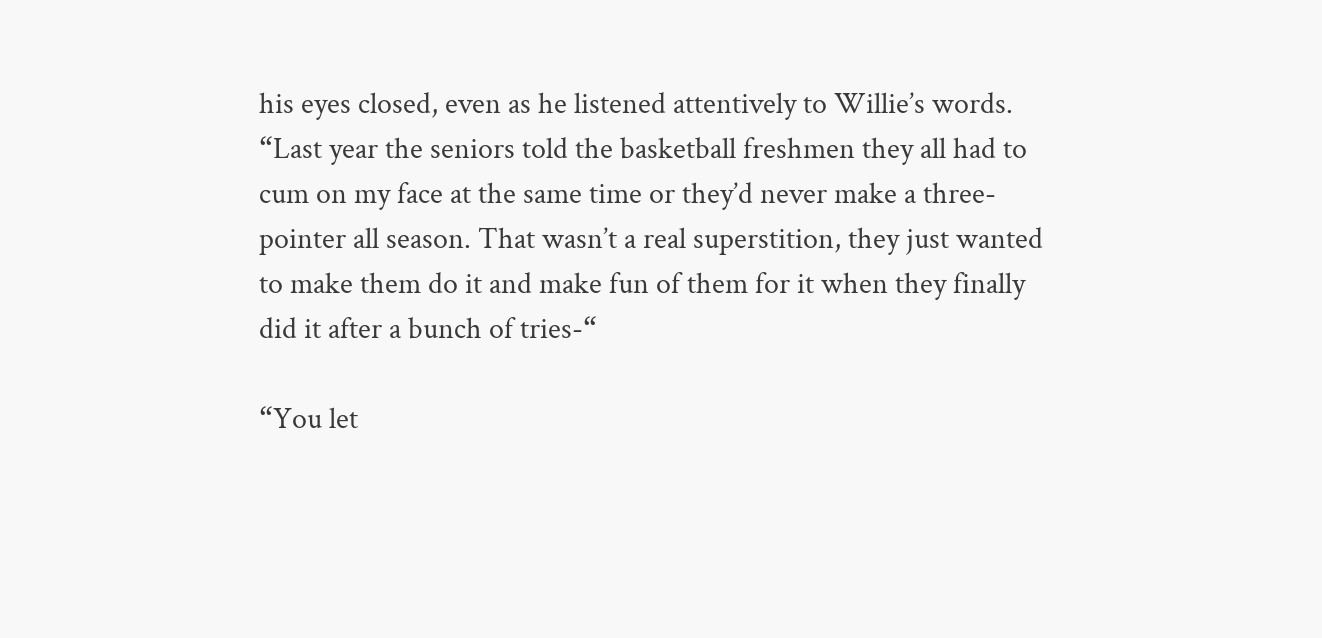his eyes closed, even as he listened attentively to Willie’s words. “Last year the seniors told the basketball freshmen they all had to cum on my face at the same time or they’d never make a three-pointer all season. That wasn’t a real superstition, they just wanted to make them do it and make fun of them for it when they finally did it after a bunch of tries-“

“You let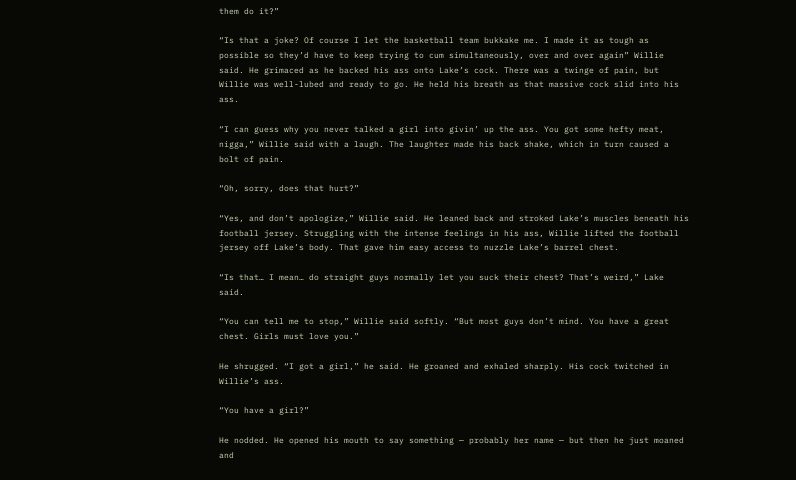them do it?”

“Is that a joke? Of course I let the basketball team bukkake me. I made it as tough as possible so they’d have to keep trying to cum simultaneously, over and over again” Willie said. He grimaced as he backed his ass onto Lake’s cock. There was a twinge of pain, but Willie was well-lubed and ready to go. He held his breath as that massive cock slid into his ass.

“I can guess why you never talked a girl into givin’ up the ass. You got some hefty meat, nigga,” Willie said with a laugh. The laughter made his back shake, which in turn caused a bolt of pain.

“Oh, sorry, does that hurt?”

“Yes, and don’t apologize,” Willie said. He leaned back and stroked Lake’s muscles beneath his football jersey. Struggling with the intense feelings in his ass, Willie lifted the football jersey off Lake’s body. That gave him easy access to nuzzle Lake’s barrel chest.

“Is that… I mean… do straight guys normally let you suck their chest? That’s weird,” Lake said.

“You can tell me to stop,” Willie said softly. “But most guys don’t mind. You have a great chest. Girls must love you.”

He shrugged. “I got a girl,” he said. He groaned and exhaled sharply. His cock twitched in Willie’s ass.

“You have a girl?”

He nodded. He opened his mouth to say something — probably her name — but then he just moaned and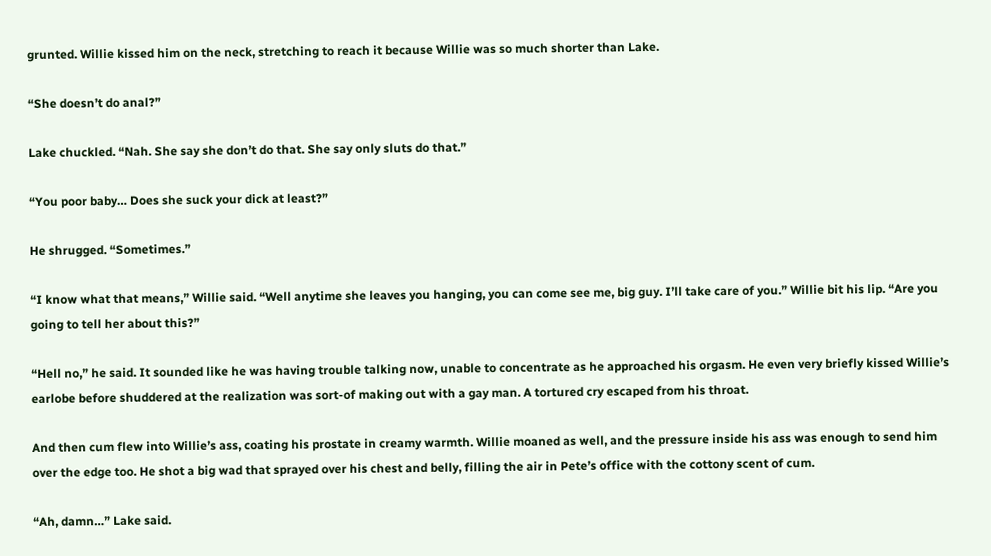grunted. Willie kissed him on the neck, stretching to reach it because Willie was so much shorter than Lake.

“She doesn’t do anal?”

Lake chuckled. “Nah. She say she don’t do that. She say only sluts do that.”

“You poor baby… Does she suck your dick at least?”

He shrugged. “Sometimes.”

“I know what that means,” Willie said. “Well anytime she leaves you hanging, you can come see me, big guy. I’ll take care of you.” Willie bit his lip. “Are you going to tell her about this?”

“Hell no,” he said. It sounded like he was having trouble talking now, unable to concentrate as he approached his orgasm. He even very briefly kissed Willie’s earlobe before shuddered at the realization was sort-of making out with a gay man. A tortured cry escaped from his throat.

And then cum flew into Willie’s ass, coating his prostate in creamy warmth. Willie moaned as well, and the pressure inside his ass was enough to send him over the edge too. He shot a big wad that sprayed over his chest and belly, filling the air in Pete’s office with the cottony scent of cum.

“Ah, damn…” Lake said.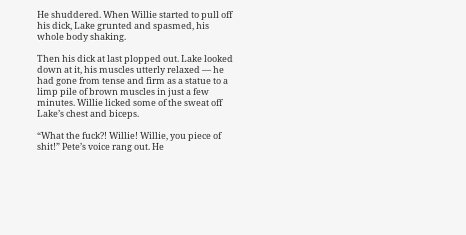He shuddered. When Willie started to pull off his dick, Lake grunted and spasmed, his whole body shaking.

Then his dick at last plopped out. Lake looked down at it, his muscles utterly relaxed — he had gone from tense and firm as a statue to a limp pile of brown muscles in just a few minutes. Willie licked some of the sweat off Lake’s chest and biceps.

“What the fuck?! Willie! Willie, you piece of shit!” Pete’s voice rang out. He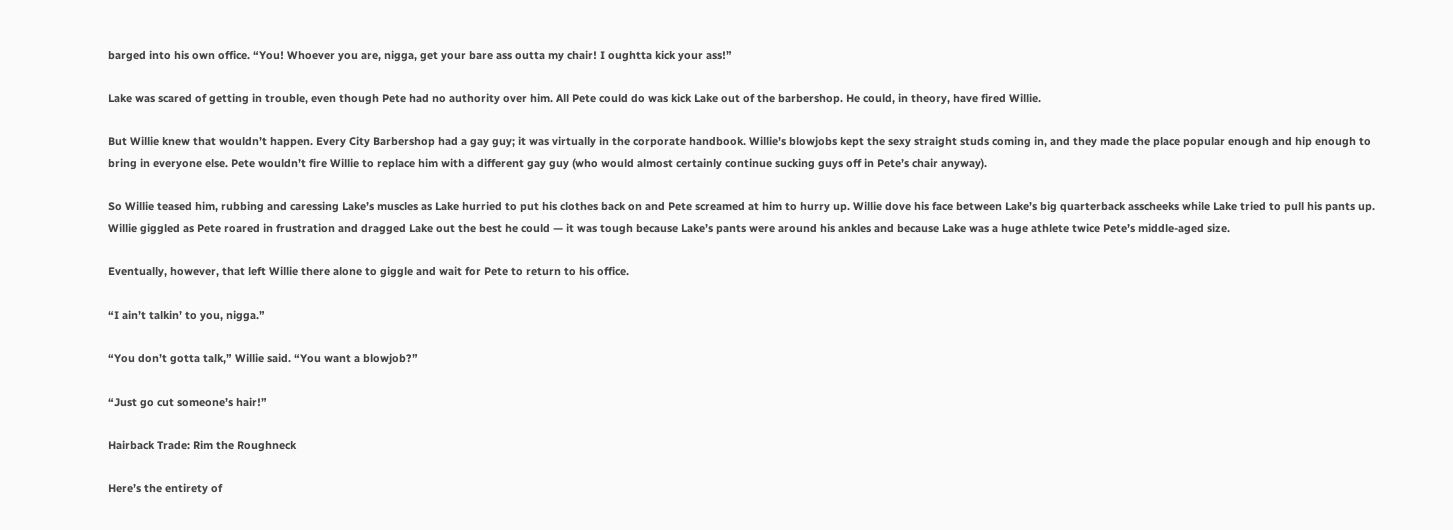barged into his own office. “You! Whoever you are, nigga, get your bare ass outta my chair! I oughtta kick your ass!”

Lake was scared of getting in trouble, even though Pete had no authority over him. All Pete could do was kick Lake out of the barbershop. He could, in theory, have fired Willie.

But Willie knew that wouldn’t happen. Every City Barbershop had a gay guy; it was virtually in the corporate handbook. Willie’s blowjobs kept the sexy straight studs coming in, and they made the place popular enough and hip enough to bring in everyone else. Pete wouldn’t fire Willie to replace him with a different gay guy (who would almost certainly continue sucking guys off in Pete’s chair anyway).

So Willie teased him, rubbing and caressing Lake’s muscles as Lake hurried to put his clothes back on and Pete screamed at him to hurry up. Willie dove his face between Lake’s big quarterback asscheeks while Lake tried to pull his pants up. Willie giggled as Pete roared in frustration and dragged Lake out the best he could — it was tough because Lake’s pants were around his ankles and because Lake was a huge athlete twice Pete’s middle-aged size.

Eventually, however, that left Willie there alone to giggle and wait for Pete to return to his office.

“I ain’t talkin’ to you, nigga.”

“You don’t gotta talk,” Willie said. “You want a blowjob?”

“Just go cut someone’s hair!”

Hairback Trade: Rim the Roughneck

Here’s the entirety of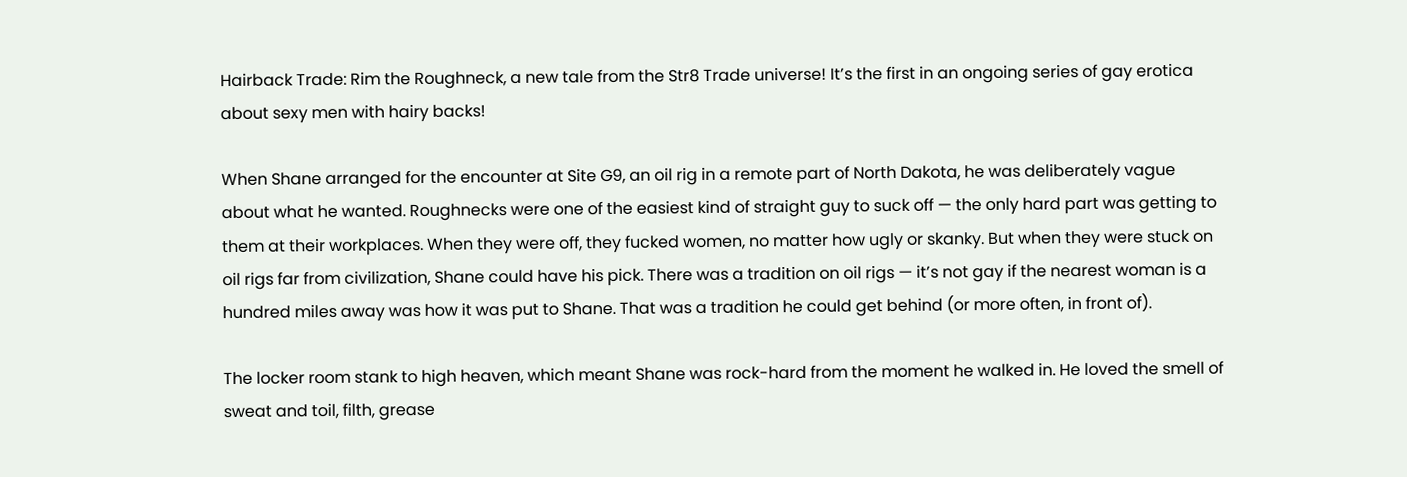Hairback Trade: Rim the Roughneck, a new tale from the Str8 Trade universe! It’s the first in an ongoing series of gay erotica about sexy men with hairy backs!

When Shane arranged for the encounter at Site G9, an oil rig in a remote part of North Dakota, he was deliberately vague about what he wanted. Roughnecks were one of the easiest kind of straight guy to suck off — the only hard part was getting to them at their workplaces. When they were off, they fucked women, no matter how ugly or skanky. But when they were stuck on oil rigs far from civilization, Shane could have his pick. There was a tradition on oil rigs — it’s not gay if the nearest woman is a hundred miles away was how it was put to Shane. That was a tradition he could get behind (or more often, in front of).

The locker room stank to high heaven, which meant Shane was rock-hard from the moment he walked in. He loved the smell of sweat and toil, filth, grease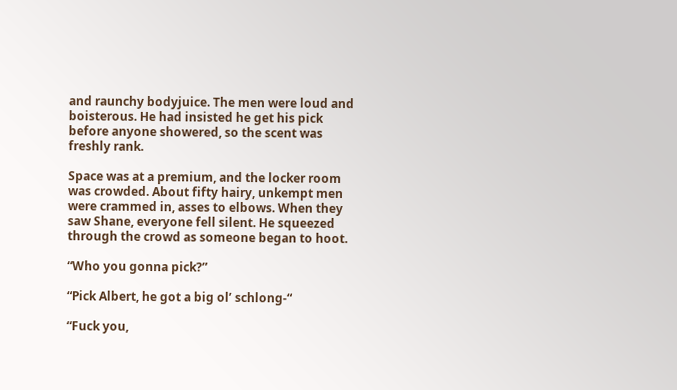and raunchy bodyjuice. The men were loud and boisterous. He had insisted he get his pick before anyone showered, so the scent was freshly rank.

Space was at a premium, and the locker room was crowded. About fifty hairy, unkempt men were crammed in, asses to elbows. When they saw Shane, everyone fell silent. He squeezed through the crowd as someone began to hoot.

“Who you gonna pick?”

“Pick Albert, he got a big ol’ schlong-“

“Fuck you,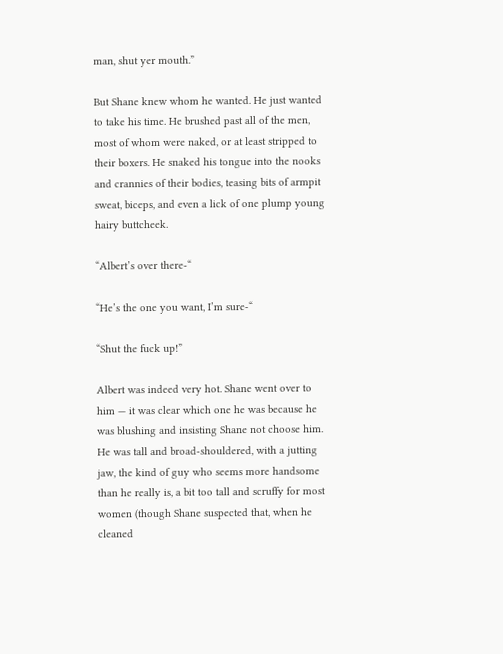man, shut yer mouth.”

But Shane knew whom he wanted. He just wanted to take his time. He brushed past all of the men, most of whom were naked, or at least stripped to their boxers. He snaked his tongue into the nooks and crannies of their bodies, teasing bits of armpit sweat, biceps, and even a lick of one plump young hairy buttcheek.

“Albert’s over there-“

“He’s the one you want, I’m sure-“

“Shut the fuck up!”

Albert was indeed very hot. Shane went over to him — it was clear which one he was because he was blushing and insisting Shane not choose him. He was tall and broad-shouldered, with a jutting jaw, the kind of guy who seems more handsome than he really is, a bit too tall and scruffy for most women (though Shane suspected that, when he cleaned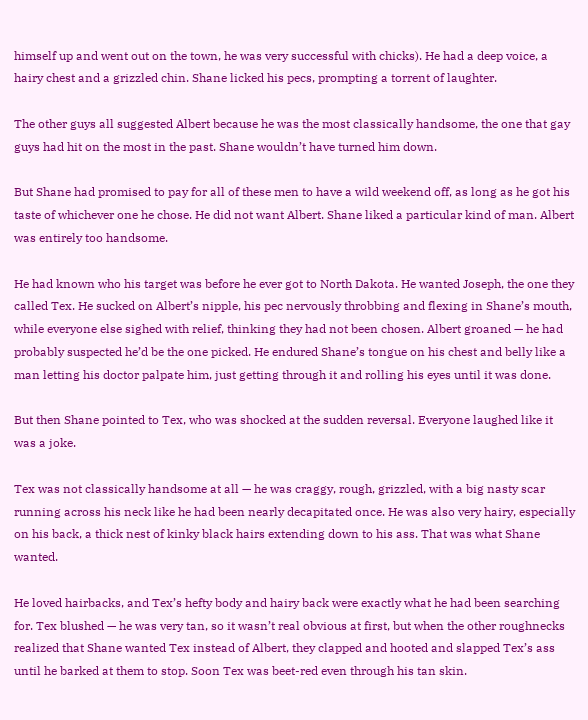himself up and went out on the town, he was very successful with chicks). He had a deep voice, a hairy chest and a grizzled chin. Shane licked his pecs, prompting a torrent of laughter.

The other guys all suggested Albert because he was the most classically handsome, the one that gay guys had hit on the most in the past. Shane wouldn’t have turned him down.

But Shane had promised to pay for all of these men to have a wild weekend off, as long as he got his taste of whichever one he chose. He did not want Albert. Shane liked a particular kind of man. Albert was entirely too handsome.

He had known who his target was before he ever got to North Dakota. He wanted Joseph, the one they called Tex. He sucked on Albert’s nipple, his pec nervously throbbing and flexing in Shane’s mouth, while everyone else sighed with relief, thinking they had not been chosen. Albert groaned — he had probably suspected he’d be the one picked. He endured Shane’s tongue on his chest and belly like a man letting his doctor palpate him, just getting through it and rolling his eyes until it was done.

But then Shane pointed to Tex, who was shocked at the sudden reversal. Everyone laughed like it was a joke.

Tex was not classically handsome at all — he was craggy, rough, grizzled, with a big nasty scar running across his neck like he had been nearly decapitated once. He was also very hairy, especially on his back, a thick nest of kinky black hairs extending down to his ass. That was what Shane wanted.

He loved hairbacks, and Tex’s hefty body and hairy back were exactly what he had been searching for. Tex blushed — he was very tan, so it wasn’t real obvious at first, but when the other roughnecks realized that Shane wanted Tex instead of Albert, they clapped and hooted and slapped Tex’s ass until he barked at them to stop. Soon Tex was beet-red even through his tan skin.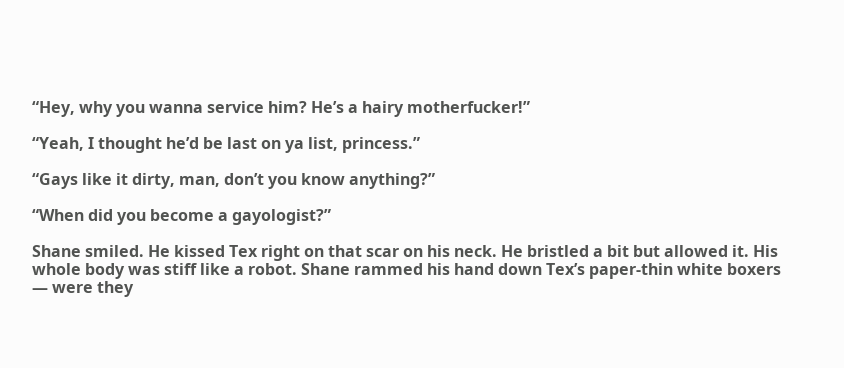“Hey, why you wanna service him? He’s a hairy motherfucker!”

“Yeah, I thought he’d be last on ya list, princess.”

“Gays like it dirty, man, don’t you know anything?”

“When did you become a gayologist?”

Shane smiled. He kissed Tex right on that scar on his neck. He bristled a bit but allowed it. His whole body was stiff like a robot. Shane rammed his hand down Tex’s paper-thin white boxers — were they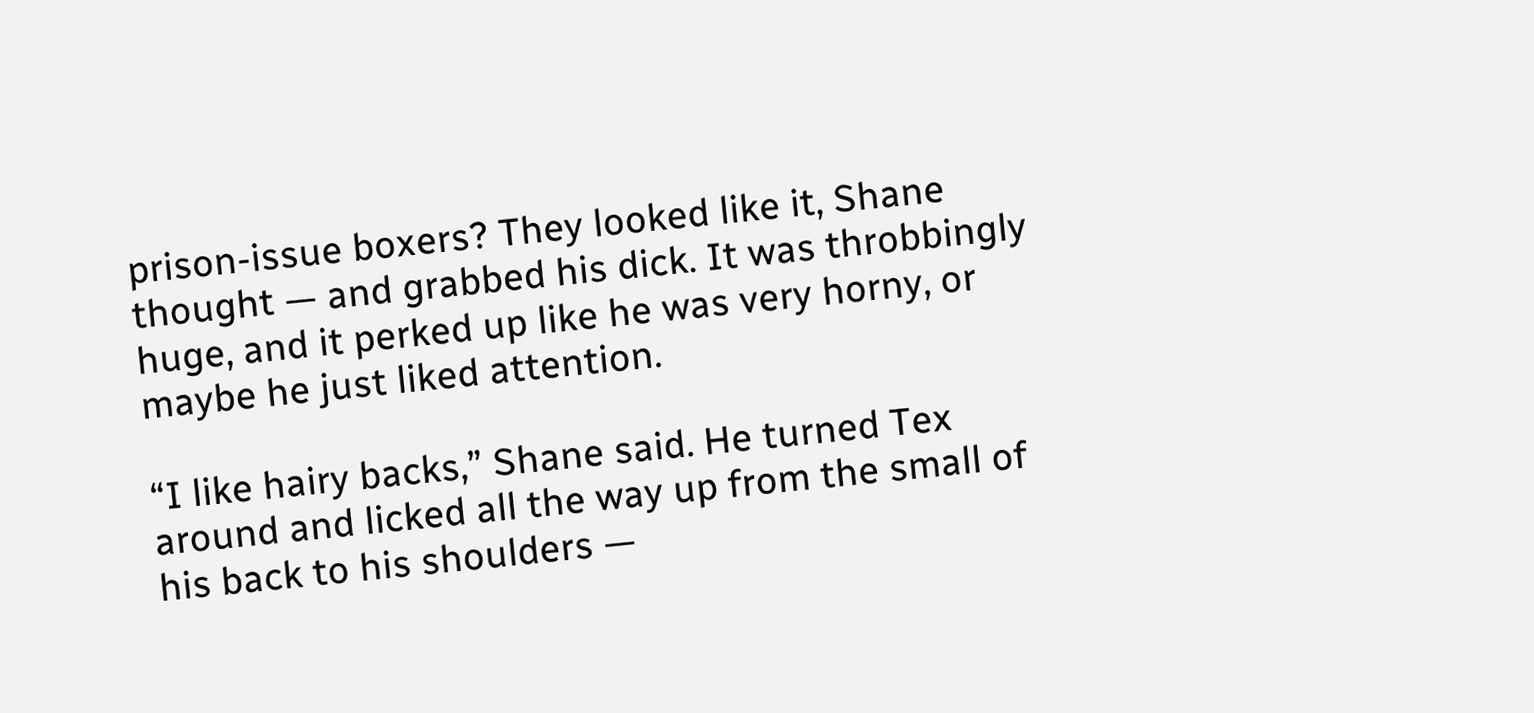prison-issue boxers? They looked like it, Shane thought — and grabbed his dick. It was throbbingly huge, and it perked up like he was very horny, or maybe he just liked attention.

“I like hairy backs,” Shane said. He turned Tex around and licked all the way up from the small of his back to his shoulders —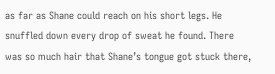as far as Shane could reach on his short legs. He snuffled down every drop of sweat he found. There was so much hair that Shane’s tongue got stuck there,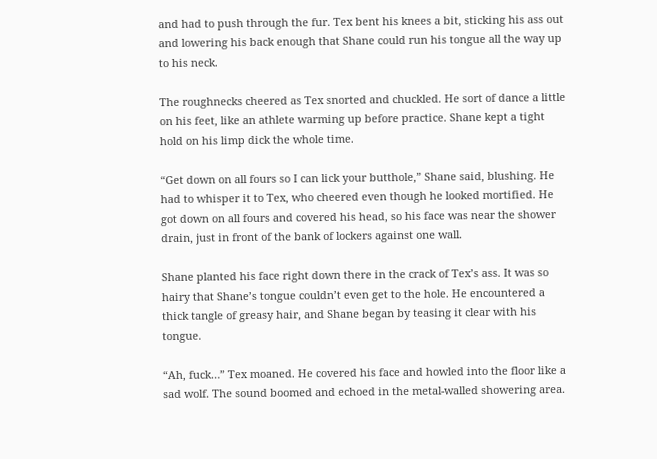and had to push through the fur. Tex bent his knees a bit, sticking his ass out and lowering his back enough that Shane could run his tongue all the way up to his neck.

The roughnecks cheered as Tex snorted and chuckled. He sort of dance a little on his feet, like an athlete warming up before practice. Shane kept a tight hold on his limp dick the whole time.

“Get down on all fours so I can lick your butthole,” Shane said, blushing. He had to whisper it to Tex, who cheered even though he looked mortified. He got down on all fours and covered his head, so his face was near the shower drain, just in front of the bank of lockers against one wall.

Shane planted his face right down there in the crack of Tex’s ass. It was so hairy that Shane’s tongue couldn’t even get to the hole. He encountered a thick tangle of greasy hair, and Shane began by teasing it clear with his tongue.

“Ah, fuck…” Tex moaned. He covered his face and howled into the floor like a sad wolf. The sound boomed and echoed in the metal-walled showering area.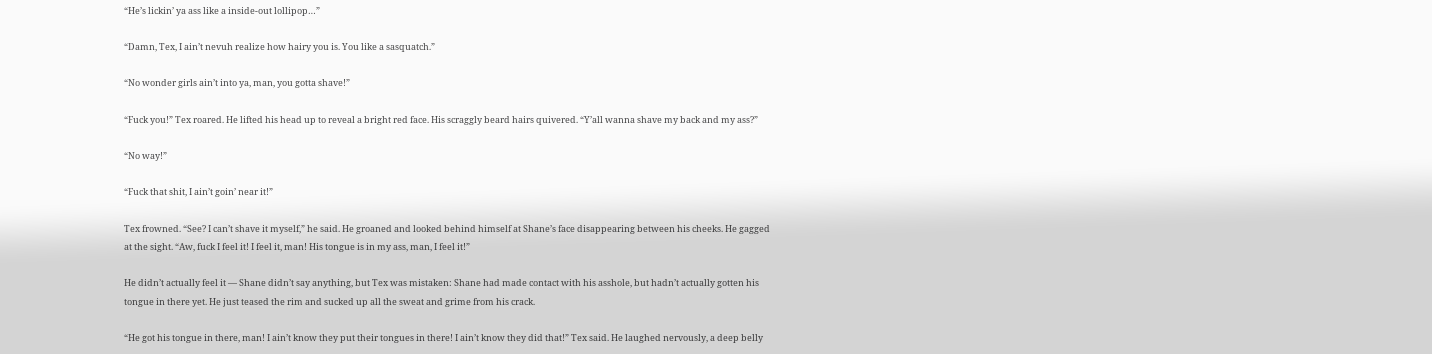“He’s lickin’ ya ass like a inside-out lollipop…”

“Damn, Tex, I ain’t nevuh realize how hairy you is. You like a sasquatch.”

“No wonder girls ain’t into ya, man, you gotta shave!”

“Fuck you!” Tex roared. He lifted his head up to reveal a bright red face. His scraggly beard hairs quivered. “Y’all wanna shave my back and my ass?”

“No way!”

“Fuck that shit, I ain’t goin’ near it!”

Tex frowned. “See? I can’t shave it myself,” he said. He groaned and looked behind himself at Shane’s face disappearing between his cheeks. He gagged at the sight. “Aw, fuck I feel it! I feel it, man! His tongue is in my ass, man, I feel it!”

He didn’t actually feel it — Shane didn’t say anything, but Tex was mistaken: Shane had made contact with his asshole, but hadn’t actually gotten his tongue in there yet. He just teased the rim and sucked up all the sweat and grime from his crack.

“He got his tongue in there, man! I ain’t know they put their tongues in there! I ain’t know they did that!” Tex said. He laughed nervously, a deep belly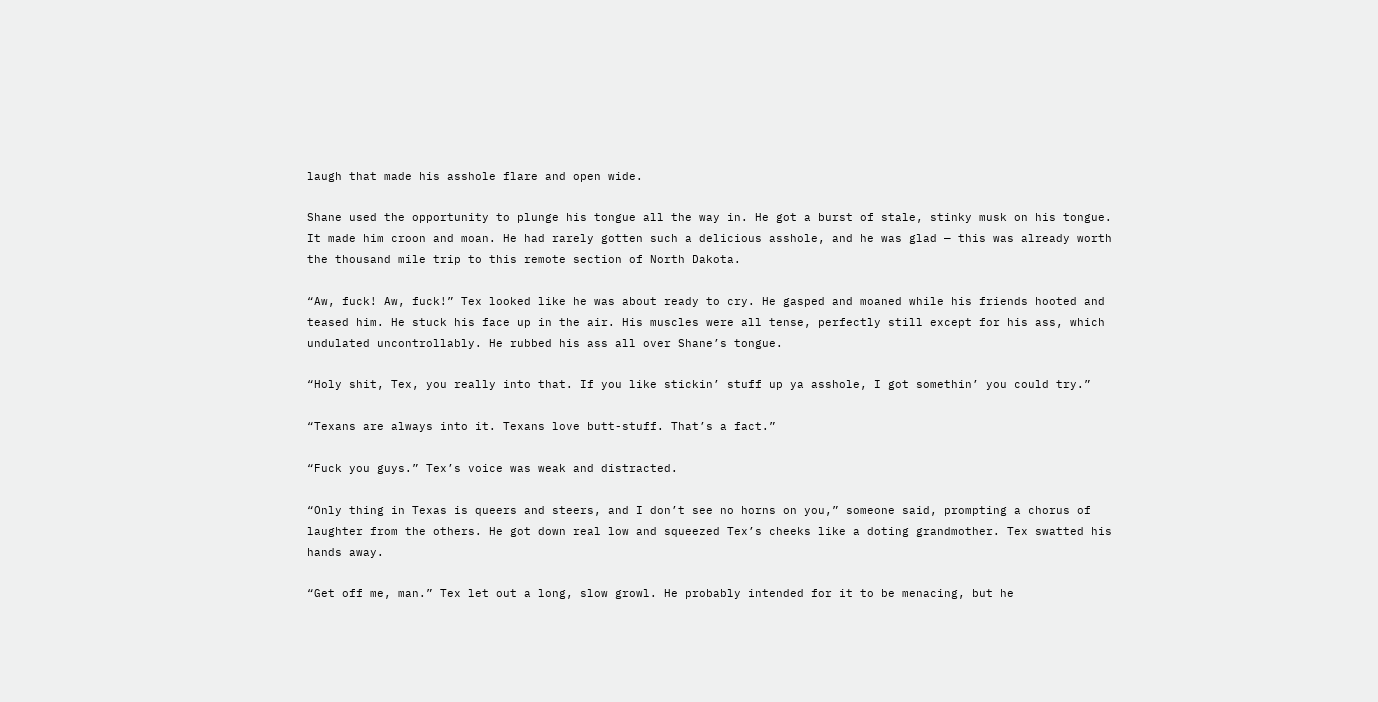laugh that made his asshole flare and open wide.

Shane used the opportunity to plunge his tongue all the way in. He got a burst of stale, stinky musk on his tongue. It made him croon and moan. He had rarely gotten such a delicious asshole, and he was glad — this was already worth the thousand mile trip to this remote section of North Dakota.

“Aw, fuck! Aw, fuck!” Tex looked like he was about ready to cry. He gasped and moaned while his friends hooted and teased him. He stuck his face up in the air. His muscles were all tense, perfectly still except for his ass, which undulated uncontrollably. He rubbed his ass all over Shane’s tongue.

“Holy shit, Tex, you really into that. If you like stickin’ stuff up ya asshole, I got somethin’ you could try.”

“Texans are always into it. Texans love butt-stuff. That’s a fact.”

“Fuck you guys.” Tex’s voice was weak and distracted.

“Only thing in Texas is queers and steers, and I don’t see no horns on you,” someone said, prompting a chorus of laughter from the others. He got down real low and squeezed Tex’s cheeks like a doting grandmother. Tex swatted his hands away.

“Get off me, man.” Tex let out a long, slow growl. He probably intended for it to be menacing, but he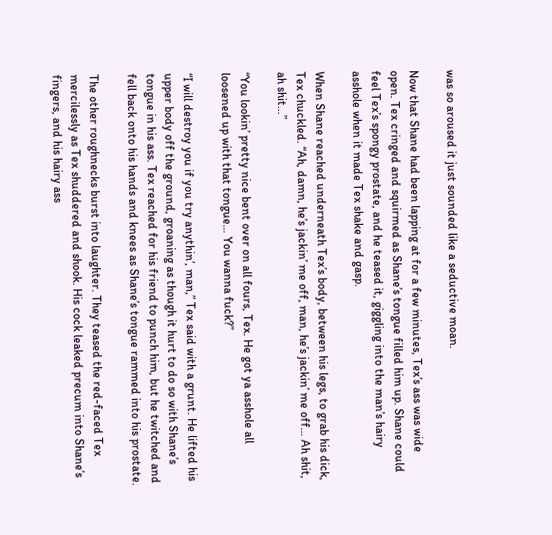was so aroused it just sounded like a seductive moan.

Now that Shane had been lapping at for a few minutes, Tex’s ass was wide open. Tex cringed and squirmed as Shane’s tongue filled him up. Shane could feel Tex’s spongy prostate, and he teased it, giggling into the man’s hairy asshole when it made Tex shake and gasp.

When Shane reached underneath Tex’s body, between his legs, to grab his dick, Tex chuckled. “Ah, damn, he’s jackin’ me off, man, he’s jackin’ me off… Ah shit, ah shit…”

“You lookin’ pretty nice bent over on all fours, Tex. He got ya asshole all loosened up with that tongue… You wanna fuck?”

“I will destroy you if you try anythin’, man,” Tex said with a grunt. He lifted his upper body off the ground, groaning as though it hurt to do so with Shane’s tongue in his ass. Tex reached for his friend to punch him, but he twitched and fell back onto his hands and knees as Shane’s tongue rammed into his prostate.

The other roughnecks burst into laughter. They teased the red-faced Tex mercilessly as Tex shuddered and shook. His cock leaked precum into Shane’s fingers, and his hairy ass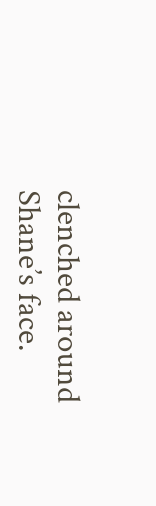clenched around Shane’s face.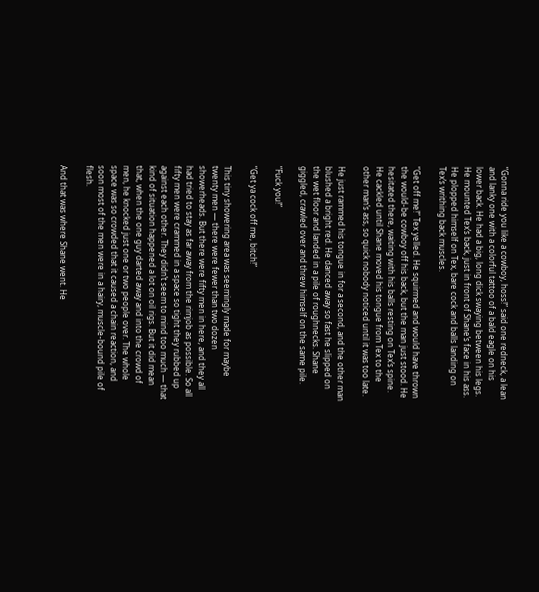“Gonna ride you like a cowboy, hoss!” said one redneck, a lean and lanky one with a colorful tattoo of a bald eagle on his lower back. He had a big, long dick swaying between his legs. He mounted Tex’s back, just in front of Shane’s face in his ass. He plopped himself on Tex, bare cock and balls landing on Tex’s writhing back muscles.

“Get off me!” Tex yelled. He squirmed and would have thrown the would-be cowboy off his back, but the man just stood. He hesitated there, waiting with his balls resting on Tex’s spine. He cackled until Shane moved his tongue from Tex to the other man’s ass, so quick nobody noticed until it was too late.

He just rammed his tongue in for a second, and the other man blushed a bright red. He danced away so fast he slipped on the wet floor and landed in a pile of roughnecks. Shane giggled, crawled over and threw himself on the same pile.

“Fuck you!”

“Get ya cock off me, bitch!”

This tiny showering area was seemingly made for maybe twenty men — there were fewer than two dozen showerheads. But there were fifty men in here, and they all had tried to stay as far away from the rimjob as possible. So all fifty men were crammed in a space so tight they rubbed up against each other. They didn’t seem to mind too much — that kind of situation happened a lot on oil rigs. But it did mean that, when the one guy darted away and into the crowd of men, he knocked just one or two people over. The whole space was so crowded that it caused a chain reaction, and soon most of the men were in a hairy, muscle-bound pile of flesh.

And that was where Shane went. He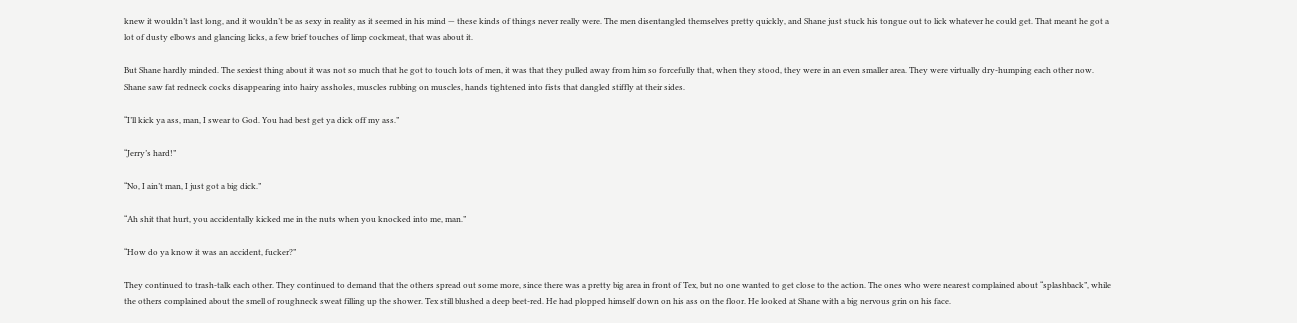knew it wouldn’t last long, and it wouldn’t be as sexy in reality as it seemed in his mind — these kinds of things never really were. The men disentangled themselves pretty quickly, and Shane just stuck his tongue out to lick whatever he could get. That meant he got a lot of dusty elbows and glancing licks, a few brief touches of limp cockmeat, that was about it.

But Shane hardly minded. The sexiest thing about it was not so much that he got to touch lots of men, it was that they pulled away from him so forcefully that, when they stood, they were in an even smaller area. They were virtually dry-humping each other now. Shane saw fat redneck cocks disappearing into hairy assholes, muscles rubbing on muscles, hands tightened into fists that dangled stiffly at their sides.

“I’ll kick ya ass, man, I swear to God. You had best get ya dick off my ass.”

“Jerry’s hard!”

“No, I ain’t man, I just got a big dick.”

“Ah shit that hurt, you accidentally kicked me in the nuts when you knocked into me, man.”

“How do ya know it was an accident, fucker?”

They continued to trash-talk each other. They continued to demand that the others spread out some more, since there was a pretty big area in front of Tex, but no one wanted to get close to the action. The ones who were nearest complained about “splashback”, while the others complained about the smell of roughneck sweat filling up the shower. Tex still blushed a deep beet-red. He had plopped himself down on his ass on the floor. He looked at Shane with a big nervous grin on his face.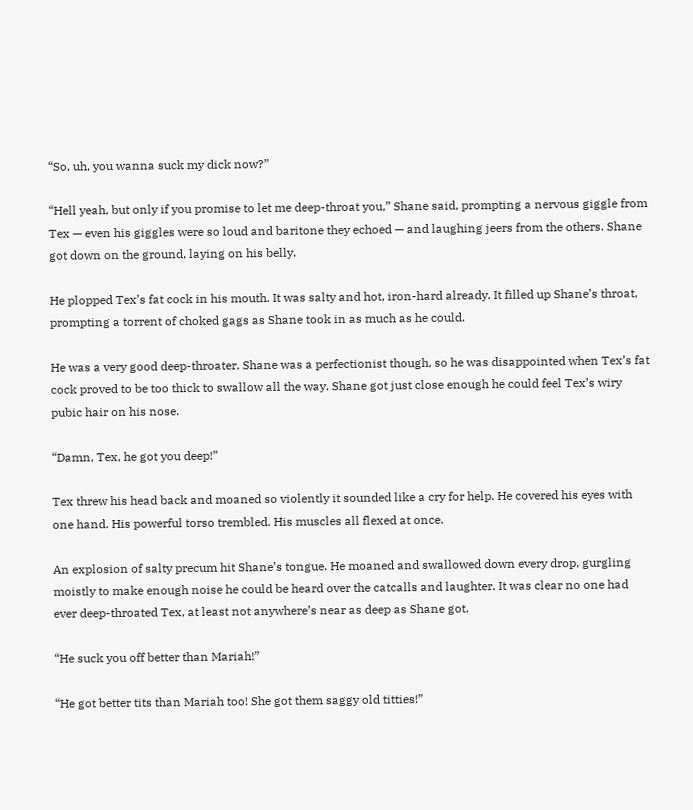“So, uh, you wanna suck my dick now?”

“Hell yeah, but only if you promise to let me deep-throat you,” Shane said, prompting a nervous giggle from Tex — even his giggles were so loud and baritone they echoed — and laughing jeers from the others. Shane got down on the ground, laying on his belly.

He plopped Tex’s fat cock in his mouth. It was salty and hot, iron-hard already. It filled up Shane’s throat, prompting a torrent of choked gags as Shane took in as much as he could.

He was a very good deep-throater. Shane was a perfectionist though, so he was disappointed when Tex’s fat cock proved to be too thick to swallow all the way. Shane got just close enough he could feel Tex’s wiry pubic hair on his nose.

“Damn, Tex, he got you deep!”

Tex threw his head back and moaned so violently it sounded like a cry for help. He covered his eyes with one hand. His powerful torso trembled. His muscles all flexed at once.

An explosion of salty precum hit Shane’s tongue. He moaned and swallowed down every drop, gurgling moistly to make enough noise he could be heard over the catcalls and laughter. It was clear no one had ever deep-throated Tex, at least not anywhere’s near as deep as Shane got.

“He suck you off better than Mariah!”

“He got better tits than Mariah too! She got them saggy old titties!”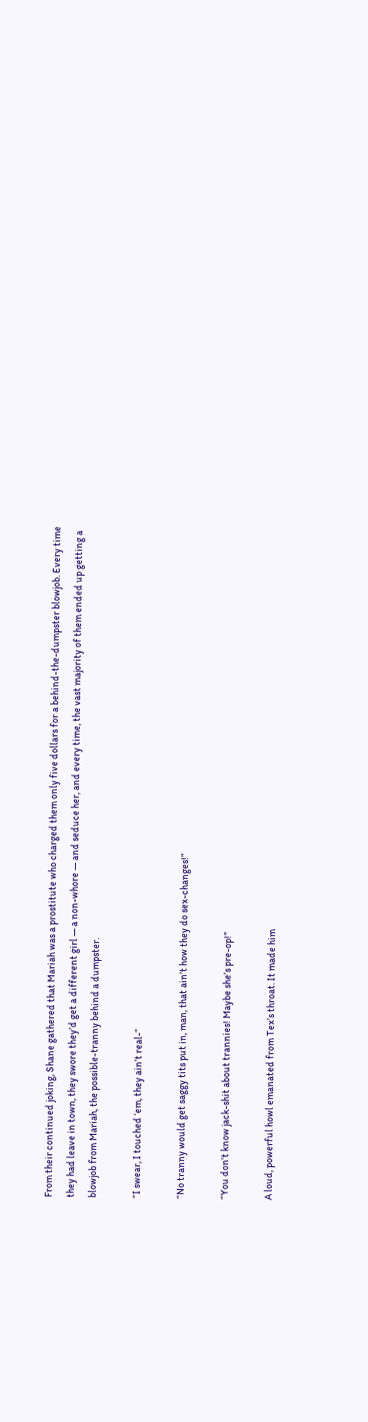From their continued joking, Shane gathered that Mariah was a prostitute who charged them only five dollars for a behind-the-dumpster blowjob. Every time they had leave in town, they swore they’d get a different girl — a non-whore — and seduce her, and every time, the vast majority of them ended up getting a blowjob from Mariah, the possible-tranny behind a dumpster.

“I swear, I touched ‘em, they ain’t real-“

“No tranny would get saggy tits put in, man, that ain’t how they do sex-changes!”

“You don’t know jack-shit about trannies! Maybe she’s pre-op!”

A loud, powerful howl emanated from Tex’s throat. It made him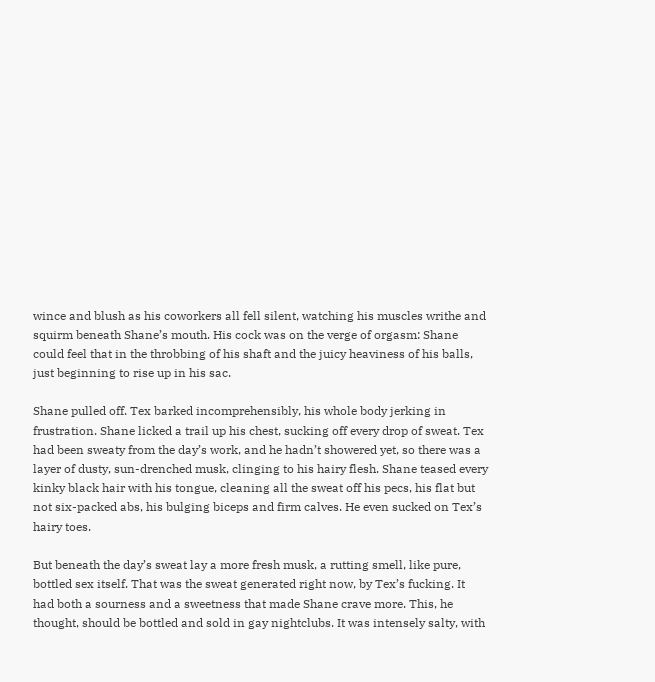wince and blush as his coworkers all fell silent, watching his muscles writhe and squirm beneath Shane’s mouth. His cock was on the verge of orgasm: Shane could feel that in the throbbing of his shaft and the juicy heaviness of his balls, just beginning to rise up in his sac.

Shane pulled off. Tex barked incomprehensibly, his whole body jerking in frustration. Shane licked a trail up his chest, sucking off every drop of sweat. Tex had been sweaty from the day’s work, and he hadn’t showered yet, so there was a layer of dusty, sun-drenched musk, clinging to his hairy flesh. Shane teased every kinky black hair with his tongue, cleaning all the sweat off his pecs, his flat but not six-packed abs, his bulging biceps and firm calves. He even sucked on Tex’s hairy toes.

But beneath the day’s sweat lay a more fresh musk, a rutting smell, like pure, bottled sex itself. That was the sweat generated right now, by Tex’s fucking. It had both a sourness and a sweetness that made Shane crave more. This, he thought, should be bottled and sold in gay nightclubs. It was intensely salty, with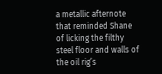a metallic afternote that reminded Shane of licking the filthy steel floor and walls of the oil rig’s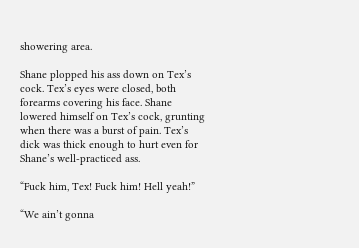showering area.

Shane plopped his ass down on Tex’s cock. Tex’s eyes were closed, both forearms covering his face. Shane lowered himself on Tex’s cock, grunting when there was a burst of pain. Tex’s dick was thick enough to hurt even for Shane’s well-practiced ass.

“Fuck him, Tex! Fuck him! Hell yeah!”

“We ain’t gonna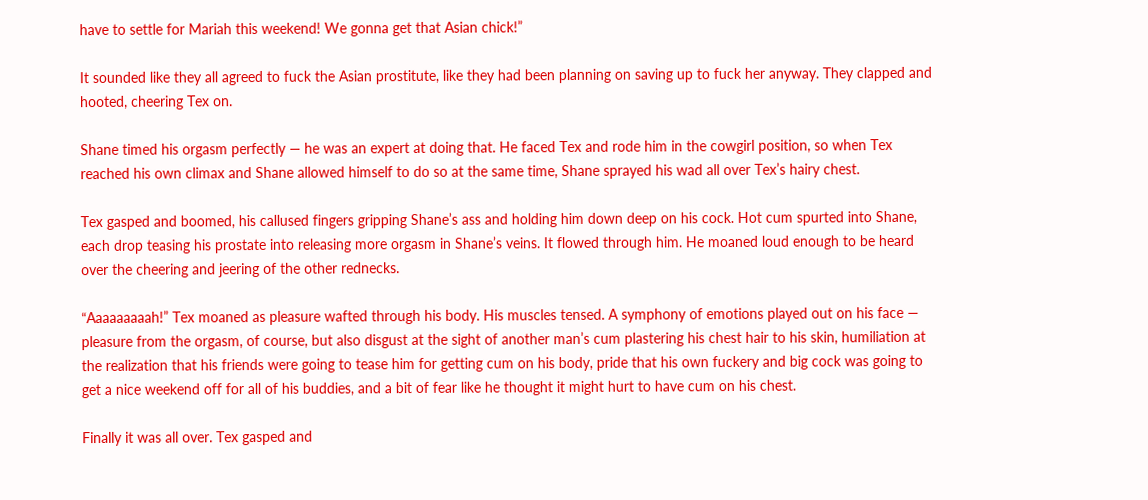have to settle for Mariah this weekend! We gonna get that Asian chick!”

It sounded like they all agreed to fuck the Asian prostitute, like they had been planning on saving up to fuck her anyway. They clapped and hooted, cheering Tex on.

Shane timed his orgasm perfectly — he was an expert at doing that. He faced Tex and rode him in the cowgirl position, so when Tex reached his own climax and Shane allowed himself to do so at the same time, Shane sprayed his wad all over Tex’s hairy chest.

Tex gasped and boomed, his callused fingers gripping Shane’s ass and holding him down deep on his cock. Hot cum spurted into Shane, each drop teasing his prostate into releasing more orgasm in Shane’s veins. It flowed through him. He moaned loud enough to be heard over the cheering and jeering of the other rednecks.

“Aaaaaaaaah!” Tex moaned as pleasure wafted through his body. His muscles tensed. A symphony of emotions played out on his face — pleasure from the orgasm, of course, but also disgust at the sight of another man’s cum plastering his chest hair to his skin, humiliation at the realization that his friends were going to tease him for getting cum on his body, pride that his own fuckery and big cock was going to get a nice weekend off for all of his buddies, and a bit of fear like he thought it might hurt to have cum on his chest.

Finally it was all over. Tex gasped and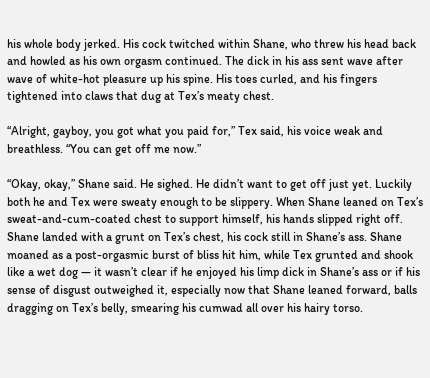his whole body jerked. His cock twitched within Shane, who threw his head back and howled as his own orgasm continued. The dick in his ass sent wave after wave of white-hot pleasure up his spine. His toes curled, and his fingers tightened into claws that dug at Tex’s meaty chest.

“Alright, gayboy, you got what you paid for,” Tex said, his voice weak and breathless. “You can get off me now.”

“Okay, okay,” Shane said. He sighed. He didn’t want to get off just yet. Luckily both he and Tex were sweaty enough to be slippery. When Shane leaned on Tex’s sweat-and-cum-coated chest to support himself, his hands slipped right off. Shane landed with a grunt on Tex’s chest, his cock still in Shane’s ass. Shane moaned as a post-orgasmic burst of bliss hit him, while Tex grunted and shook like a wet dog — it wasn’t clear if he enjoyed his limp dick in Shane’s ass or if his sense of disgust outweighed it, especially now that Shane leaned forward, balls dragging on Tex’s belly, smearing his cumwad all over his hairy torso.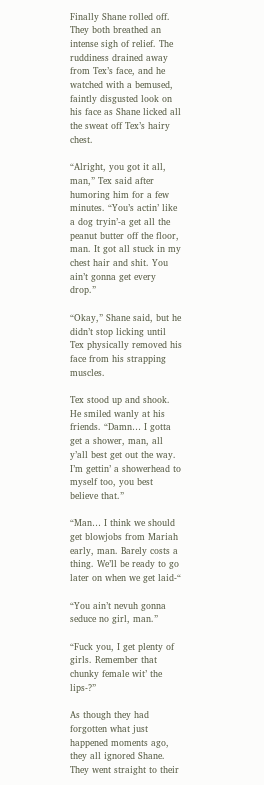Finally Shane rolled off. They both breathed an intense sigh of relief. The ruddiness drained away from Tex’s face, and he watched with a bemused, faintly disgusted look on his face as Shane licked all the sweat off Tex’s hairy chest.

“Alright, you got it all, man,” Tex said after humoring him for a few minutes. “You’s actin’ like a dog tryin’-a get all the peanut butter off the floor, man. It got all stuck in my chest hair and shit. You ain’t gonna get every drop.”

“Okay,” Shane said, but he didn’t stop licking until Tex physically removed his face from his strapping muscles.

Tex stood up and shook. He smiled wanly at his friends. “Damn… I gotta get a shower, man, all y’all best get out the way. I’m gettin’ a showerhead to myself too, you best believe that.”

“Man… I think we should get blowjobs from Mariah early, man. Barely costs a thing. We’ll be ready to go later on when we get laid-“

“You ain’t nevuh gonna seduce no girl, man.”

“Fuck you, I get plenty of girls. Remember that chunky female wit’ the lips-?”

As though they had forgotten what just happened moments ago, they all ignored Shane. They went straight to their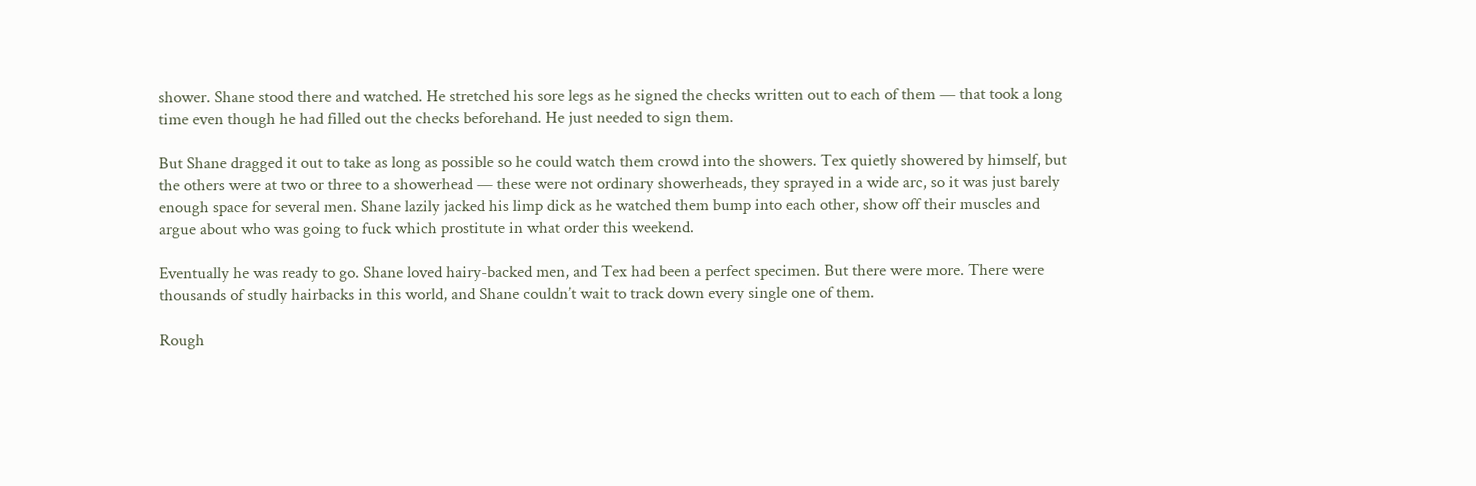shower. Shane stood there and watched. He stretched his sore legs as he signed the checks written out to each of them — that took a long time even though he had filled out the checks beforehand. He just needed to sign them.

But Shane dragged it out to take as long as possible so he could watch them crowd into the showers. Tex quietly showered by himself, but the others were at two or three to a showerhead — these were not ordinary showerheads, they sprayed in a wide arc, so it was just barely enough space for several men. Shane lazily jacked his limp dick as he watched them bump into each other, show off their muscles and argue about who was going to fuck which prostitute in what order this weekend.

Eventually he was ready to go. Shane loved hairy-backed men, and Tex had been a perfect specimen. But there were more. There were thousands of studly hairbacks in this world, and Shane couldn’t wait to track down every single one of them.

Rough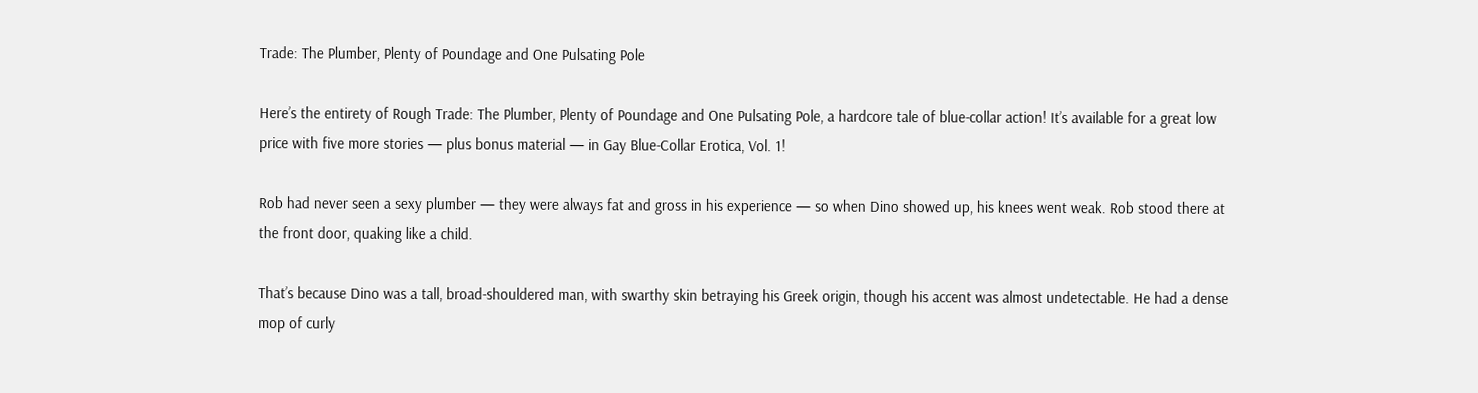Trade: The Plumber, Plenty of Poundage and One Pulsating Pole

Here’s the entirety of Rough Trade: The Plumber, Plenty of Poundage and One Pulsating Pole, a hardcore tale of blue-collar action! It’s available for a great low price with five more stories — plus bonus material — in Gay Blue-Collar Erotica, Vol. 1!

Rob had never seen a sexy plumber — they were always fat and gross in his experience — so when Dino showed up, his knees went weak. Rob stood there at the front door, quaking like a child.

That’s because Dino was a tall, broad-shouldered man, with swarthy skin betraying his Greek origin, though his accent was almost undetectable. He had a dense mop of curly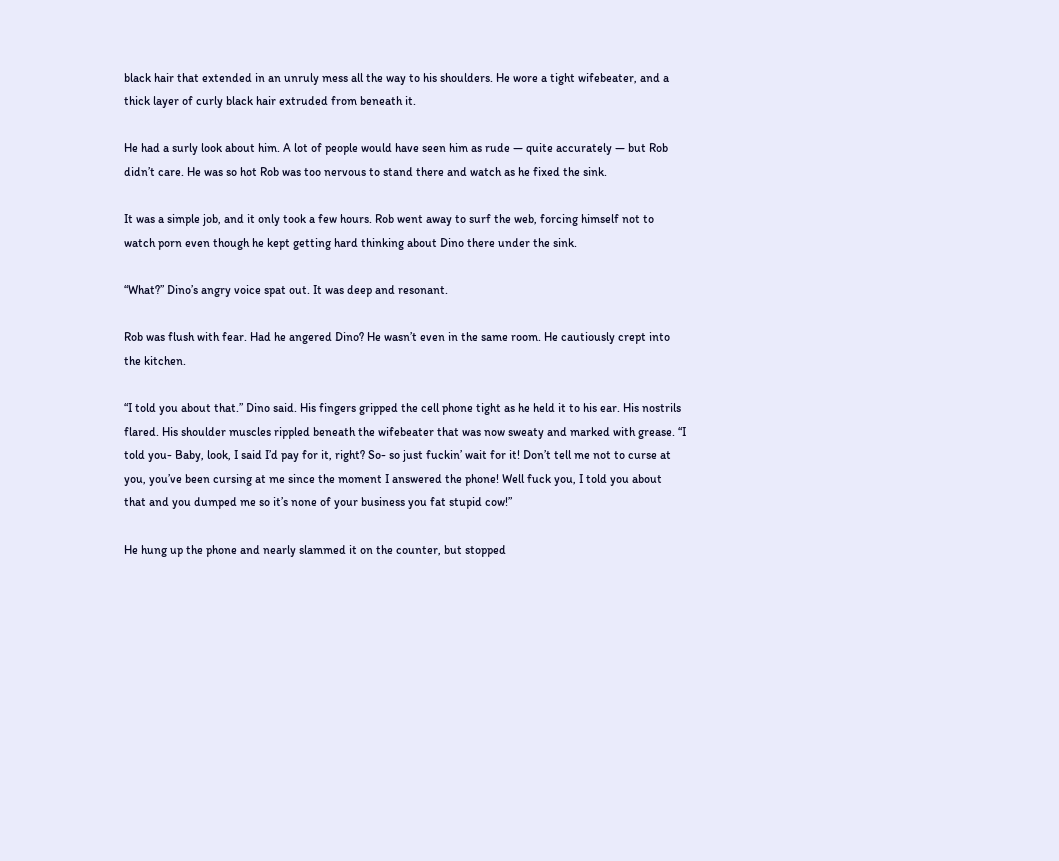black hair that extended in an unruly mess all the way to his shoulders. He wore a tight wifebeater, and a thick layer of curly black hair extruded from beneath it.

He had a surly look about him. A lot of people would have seen him as rude — quite accurately — but Rob didn’t care. He was so hot Rob was too nervous to stand there and watch as he fixed the sink.

It was a simple job, and it only took a few hours. Rob went away to surf the web, forcing himself not to watch porn even though he kept getting hard thinking about Dino there under the sink.

“What?” Dino’s angry voice spat out. It was deep and resonant.

Rob was flush with fear. Had he angered Dino? He wasn’t even in the same room. He cautiously crept into the kitchen.

“I told you about that.” Dino said. His fingers gripped the cell phone tight as he held it to his ear. His nostrils flared. His shoulder muscles rippled beneath the wifebeater that was now sweaty and marked with grease. “I told you- Baby, look, I said I’d pay for it, right? So- so just fuckin’ wait for it! Don’t tell me not to curse at you, you’ve been cursing at me since the moment I answered the phone! Well fuck you, I told you about that and you dumped me so it’s none of your business you fat stupid cow!”

He hung up the phone and nearly slammed it on the counter, but stopped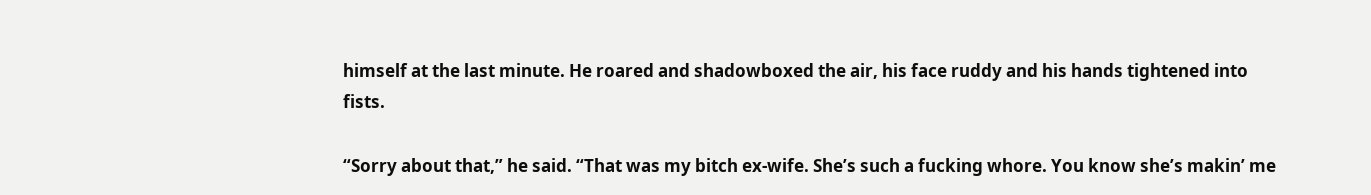himself at the last minute. He roared and shadowboxed the air, his face ruddy and his hands tightened into fists.

“Sorry about that,” he said. “That was my bitch ex-wife. She’s such a fucking whore. You know she’s makin’ me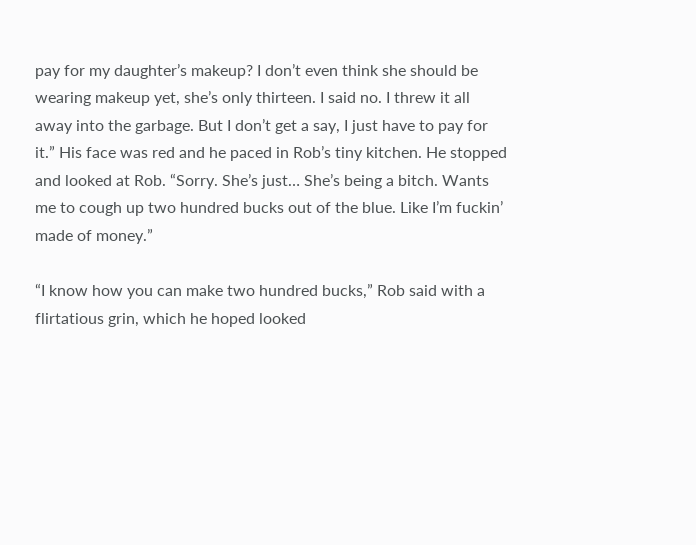pay for my daughter’s makeup? I don’t even think she should be wearing makeup yet, she’s only thirteen. I said no. I threw it all away into the garbage. But I don’t get a say, I just have to pay for it.” His face was red and he paced in Rob’s tiny kitchen. He stopped and looked at Rob. “Sorry. She’s just… She’s being a bitch. Wants me to cough up two hundred bucks out of the blue. Like I’m fuckin’ made of money.”

“I know how you can make two hundred bucks,” Rob said with a flirtatious grin, which he hoped looked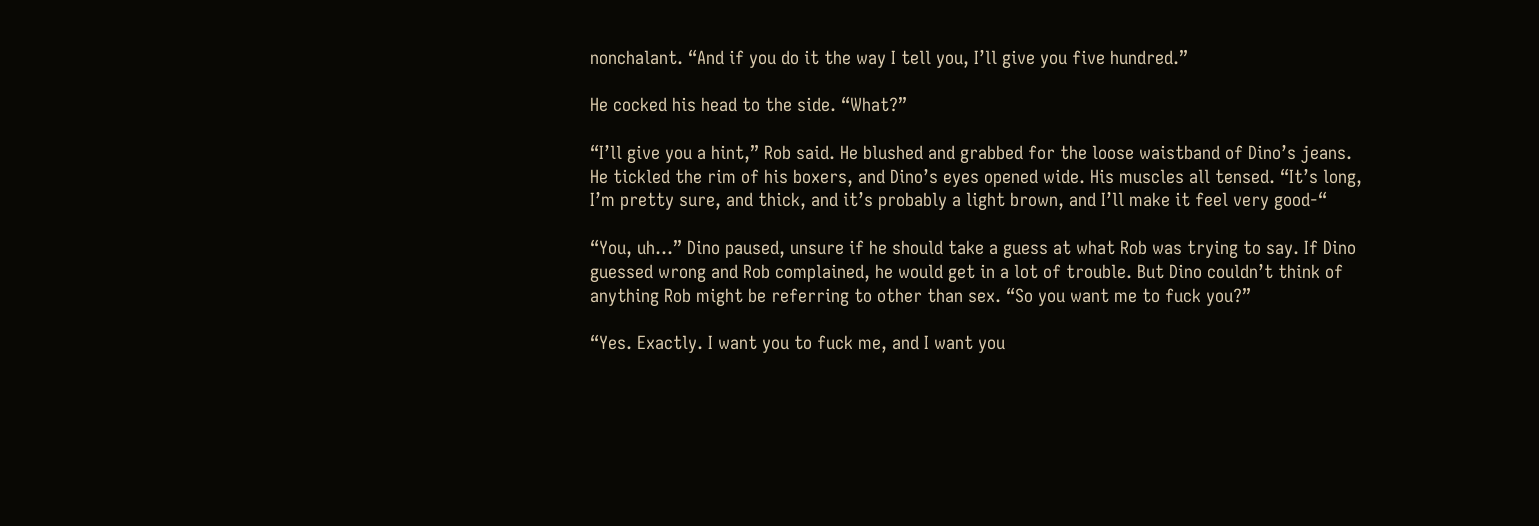nonchalant. “And if you do it the way I tell you, I’ll give you five hundred.”

He cocked his head to the side. “What?”

“I’ll give you a hint,” Rob said. He blushed and grabbed for the loose waistband of Dino’s jeans. He tickled the rim of his boxers, and Dino’s eyes opened wide. His muscles all tensed. “It’s long, I’m pretty sure, and thick, and it’s probably a light brown, and I’ll make it feel very good-“

“You, uh…” Dino paused, unsure if he should take a guess at what Rob was trying to say. If Dino guessed wrong and Rob complained, he would get in a lot of trouble. But Dino couldn’t think of anything Rob might be referring to other than sex. “So you want me to fuck you?”

“Yes. Exactly. I want you to fuck me, and I want you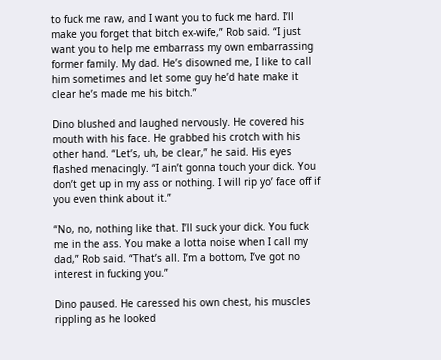to fuck me raw, and I want you to fuck me hard. I’ll make you forget that bitch ex-wife,” Rob said. “I just want you to help me embarrass my own embarrassing former family. My dad. He’s disowned me, I like to call him sometimes and let some guy he’d hate make it clear he’s made me his bitch.”

Dino blushed and laughed nervously. He covered his mouth with his face. He grabbed his crotch with his other hand. “Let’s, uh, be clear,” he said. His eyes flashed menacingly. “I ain’t gonna touch your dick. You don’t get up in my ass or nothing. I will rip yo’ face off if you even think about it.”

“No, no, nothing like that. I’ll suck your dick. You fuck me in the ass. You make a lotta noise when I call my dad,” Rob said. “That’s all. I’m a bottom, I’ve got no interest in fucking you.”

Dino paused. He caressed his own chest, his muscles rippling as he looked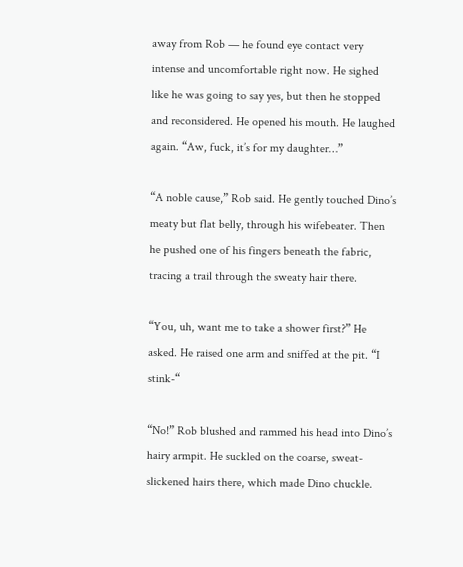away from Rob — he found eye contact very intense and uncomfortable right now. He sighed like he was going to say yes, but then he stopped and reconsidered. He opened his mouth. He laughed again. “Aw, fuck, it’s for my daughter…”

“A noble cause,” Rob said. He gently touched Dino’s meaty but flat belly, through his wifebeater. Then he pushed one of his fingers beneath the fabric, tracing a trail through the sweaty hair there.

“You, uh, want me to take a shower first?” He asked. He raised one arm and sniffed at the pit. “I stink-“

“No!” Rob blushed and rammed his head into Dino’s hairy armpit. He suckled on the coarse, sweat-slickened hairs there, which made Dino chuckle.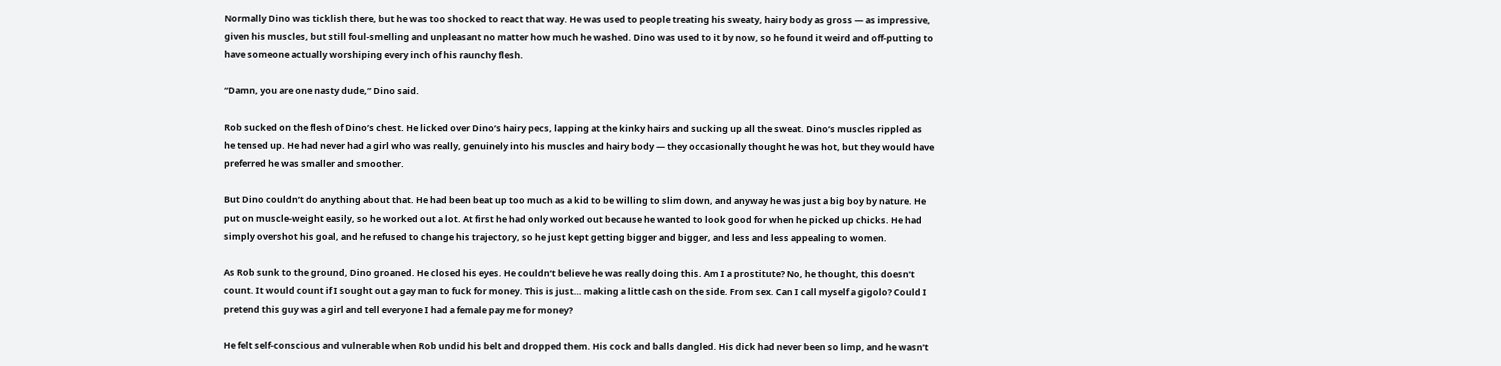Normally Dino was ticklish there, but he was too shocked to react that way. He was used to people treating his sweaty, hairy body as gross — as impressive, given his muscles, but still foul-smelling and unpleasant no matter how much he washed. Dino was used to it by now, so he found it weird and off-putting to have someone actually worshiping every inch of his raunchy flesh.

“Damn, you are one nasty dude,” Dino said.

Rob sucked on the flesh of Dino’s chest. He licked over Dino’s hairy pecs, lapping at the kinky hairs and sucking up all the sweat. Dino’s muscles rippled as he tensed up. He had never had a girl who was really, genuinely into his muscles and hairy body — they occasionally thought he was hot, but they would have preferred he was smaller and smoother.

But Dino couldn’t do anything about that. He had been beat up too much as a kid to be willing to slim down, and anyway he was just a big boy by nature. He put on muscle-weight easily, so he worked out a lot. At first he had only worked out because he wanted to look good for when he picked up chicks. He had simply overshot his goal, and he refused to change his trajectory, so he just kept getting bigger and bigger, and less and less appealing to women.

As Rob sunk to the ground, Dino groaned. He closed his eyes. He couldn’t believe he was really doing this. Am I a prostitute? No, he thought, this doesn’t count. It would count if I sought out a gay man to fuck for money. This is just… making a little cash on the side. From sex. Can I call myself a gigolo? Could I pretend this guy was a girl and tell everyone I had a female pay me for money?

He felt self-conscious and vulnerable when Rob undid his belt and dropped them. His cock and balls dangled. His dick had never been so limp, and he wasn’t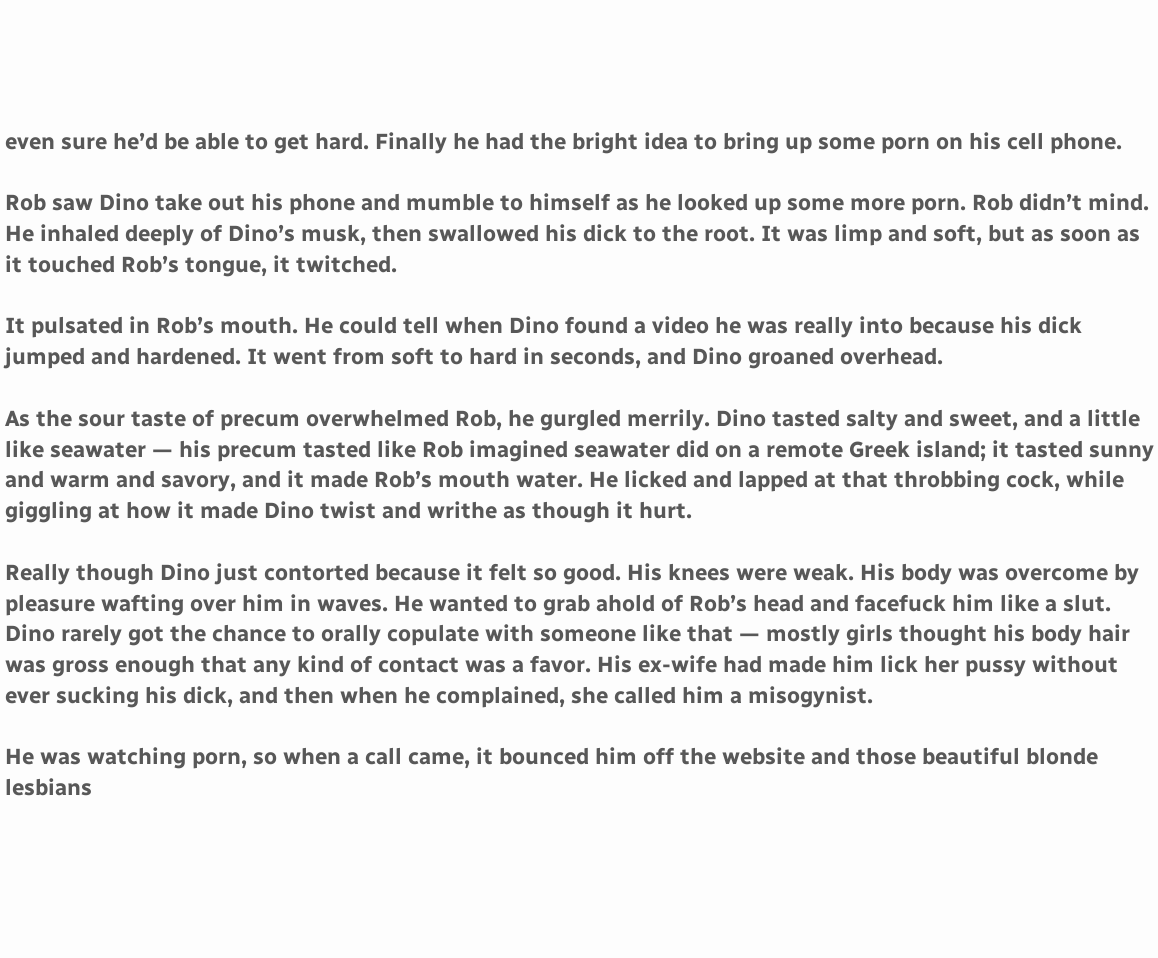even sure he’d be able to get hard. Finally he had the bright idea to bring up some porn on his cell phone.

Rob saw Dino take out his phone and mumble to himself as he looked up some more porn. Rob didn’t mind. He inhaled deeply of Dino’s musk, then swallowed his dick to the root. It was limp and soft, but as soon as it touched Rob’s tongue, it twitched.

It pulsated in Rob’s mouth. He could tell when Dino found a video he was really into because his dick jumped and hardened. It went from soft to hard in seconds, and Dino groaned overhead.

As the sour taste of precum overwhelmed Rob, he gurgled merrily. Dino tasted salty and sweet, and a little like seawater — his precum tasted like Rob imagined seawater did on a remote Greek island; it tasted sunny and warm and savory, and it made Rob’s mouth water. He licked and lapped at that throbbing cock, while giggling at how it made Dino twist and writhe as though it hurt.

Really though Dino just contorted because it felt so good. His knees were weak. His body was overcome by pleasure wafting over him in waves. He wanted to grab ahold of Rob’s head and facefuck him like a slut. Dino rarely got the chance to orally copulate with someone like that — mostly girls thought his body hair was gross enough that any kind of contact was a favor. His ex-wife had made him lick her pussy without ever sucking his dick, and then when he complained, she called him a misogynist.

He was watching porn, so when a call came, it bounced him off the website and those beautiful blonde lesbians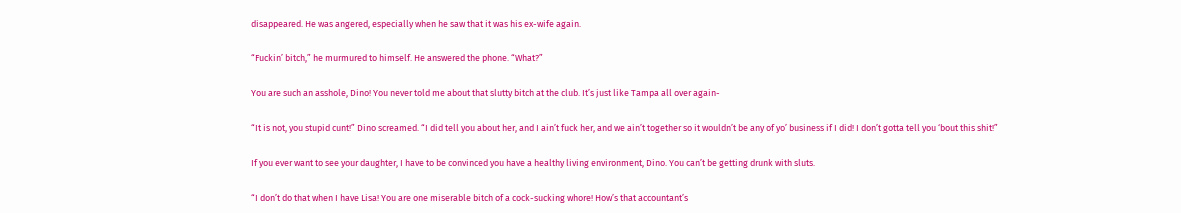disappeared. He was angered, especially when he saw that it was his ex-wife again.

“Fuckin’ bitch,” he murmured to himself. He answered the phone. “What?”

You are such an asshole, Dino! You never told me about that slutty bitch at the club. It’s just like Tampa all over again-

“It is not, you stupid cunt!” Dino screamed. “I did tell you about her, and I ain’t fuck her, and we ain’t together so it wouldn’t be any of yo’ business if I did! I don’t gotta tell you ‘bout this shit!”

If you ever want to see your daughter, I have to be convinced you have a healthy living environment, Dino. You can’t be getting drunk with sluts.

“I don’t do that when I have Lisa! You are one miserable bitch of a cock-sucking whore! How’s that accountant’s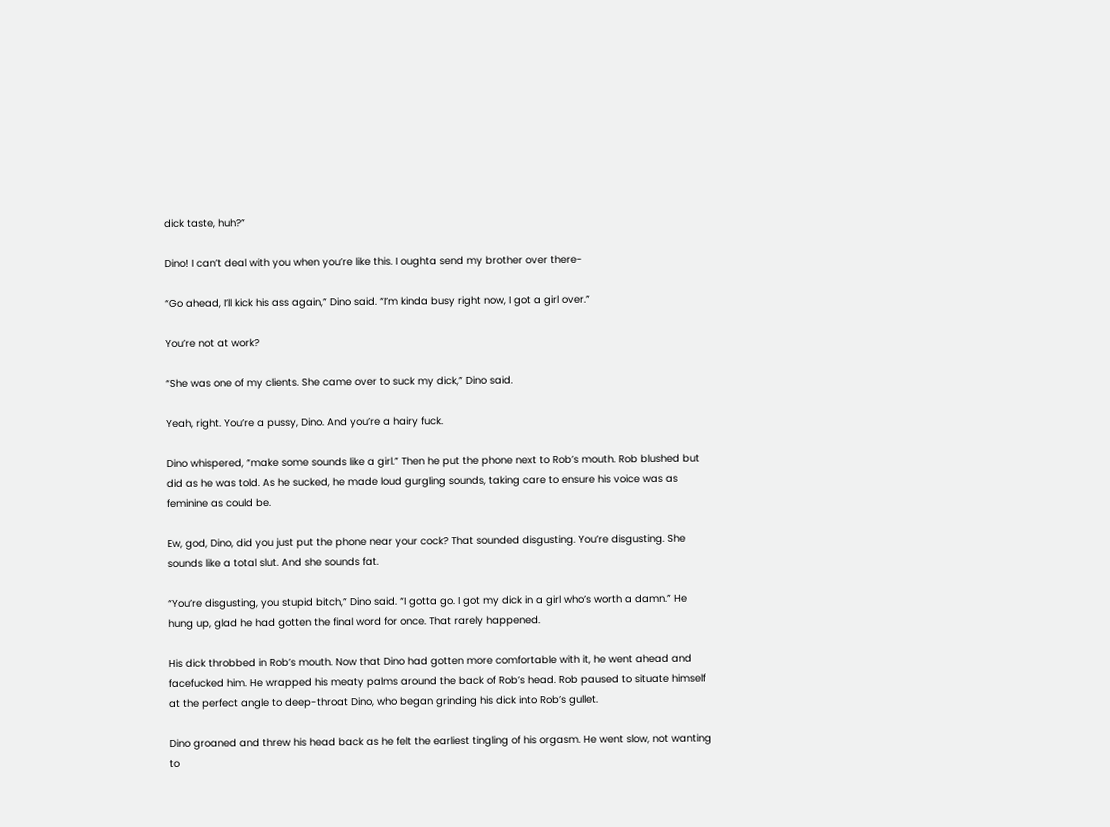dick taste, huh?”

Dino! I can’t deal with you when you’re like this. I oughta send my brother over there-

“Go ahead, I’ll kick his ass again,” Dino said. “I’m kinda busy right now, I got a girl over.”

You’re not at work?

“She was one of my clients. She came over to suck my dick,” Dino said.

Yeah, right. You’re a pussy, Dino. And you’re a hairy fuck.

Dino whispered, “make some sounds like a girl.” Then he put the phone next to Rob’s mouth. Rob blushed but did as he was told. As he sucked, he made loud gurgling sounds, taking care to ensure his voice was as feminine as could be.

Ew, god, Dino, did you just put the phone near your cock? That sounded disgusting. You’re disgusting. She sounds like a total slut. And she sounds fat.

“You’re disgusting, you stupid bitch,” Dino said. “I gotta go. I got my dick in a girl who’s worth a damn.” He hung up, glad he had gotten the final word for once. That rarely happened.

His dick throbbed in Rob’s mouth. Now that Dino had gotten more comfortable with it, he went ahead and facefucked him. He wrapped his meaty palms around the back of Rob’s head. Rob paused to situate himself at the perfect angle to deep-throat Dino, who began grinding his dick into Rob’s gullet.

Dino groaned and threw his head back as he felt the earliest tingling of his orgasm. He went slow, not wanting to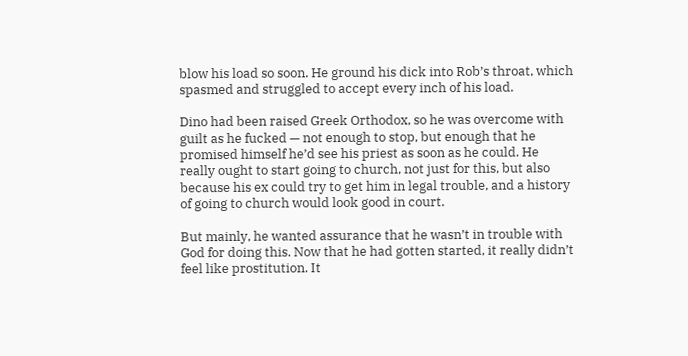blow his load so soon. He ground his dick into Rob’s throat, which spasmed and struggled to accept every inch of his load.

Dino had been raised Greek Orthodox, so he was overcome with guilt as he fucked — not enough to stop, but enough that he promised himself he’d see his priest as soon as he could. He really ought to start going to church, not just for this, but also because his ex could try to get him in legal trouble, and a history of going to church would look good in court.

But mainly, he wanted assurance that he wasn’t in trouble with God for doing this. Now that he had gotten started, it really didn’t feel like prostitution. It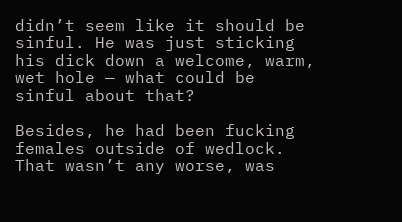didn’t seem like it should be sinful. He was just sticking his dick down a welcome, warm, wet hole — what could be sinful about that?

Besides, he had been fucking females outside of wedlock. That wasn’t any worse, was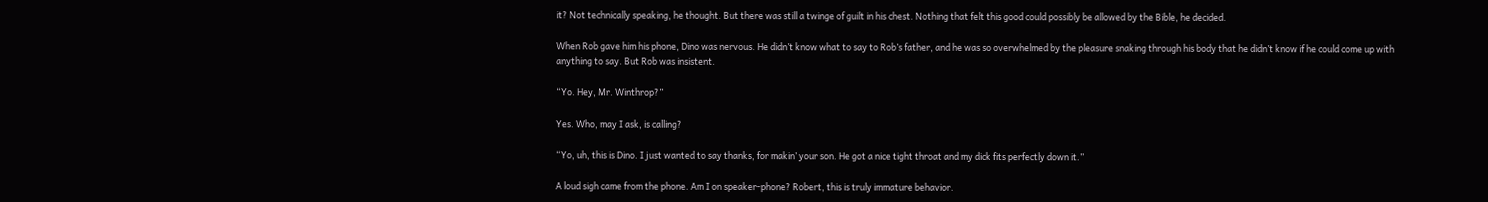it? Not technically speaking, he thought. But there was still a twinge of guilt in his chest. Nothing that felt this good could possibly be allowed by the Bible, he decided.

When Rob gave him his phone, Dino was nervous. He didn’t know what to say to Rob’s father, and he was so overwhelmed by the pleasure snaking through his body that he didn’t know if he could come up with anything to say. But Rob was insistent.

“Yo. Hey, Mr. Winthrop?”

Yes. Who, may I ask, is calling?

“Yo, uh, this is Dino. I just wanted to say thanks, for makin’ your son. He got a nice tight throat and my dick fits perfectly down it.”

A loud sigh came from the phone. Am I on speaker-phone? Robert, this is truly immature behavior.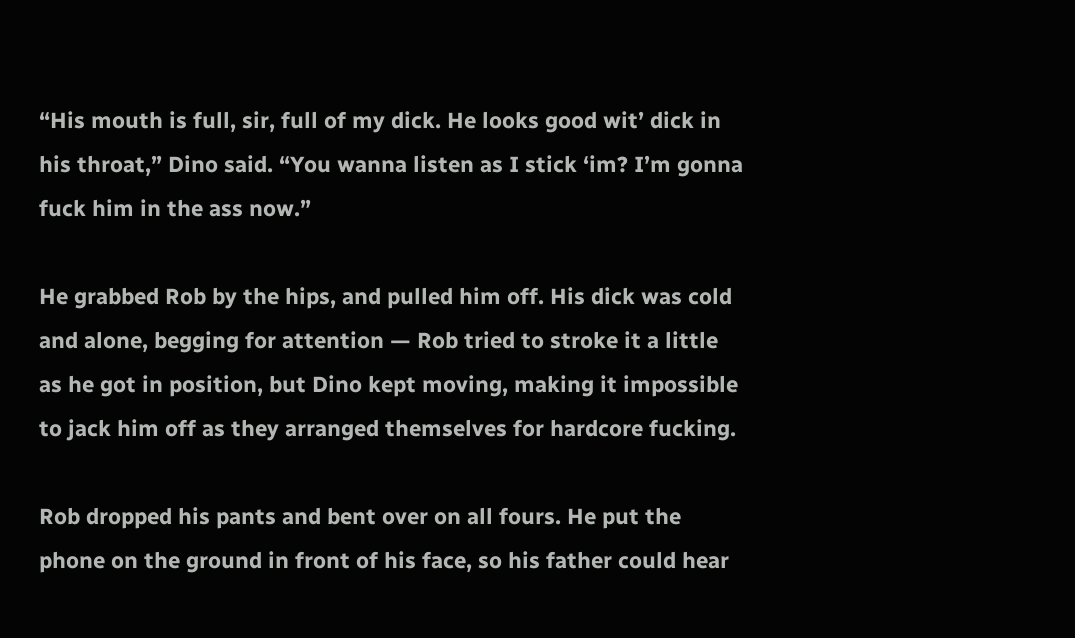“His mouth is full, sir, full of my dick. He looks good wit’ dick in his throat,” Dino said. “You wanna listen as I stick ‘im? I’m gonna fuck him in the ass now.”

He grabbed Rob by the hips, and pulled him off. His dick was cold and alone, begging for attention — Rob tried to stroke it a little as he got in position, but Dino kept moving, making it impossible to jack him off as they arranged themselves for hardcore fucking.

Rob dropped his pants and bent over on all fours. He put the phone on the ground in front of his face, so his father could hear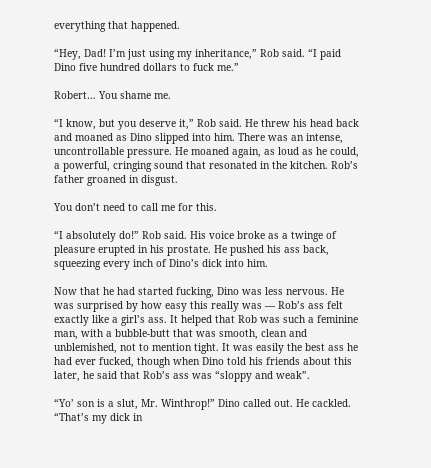everything that happened.

“Hey, Dad! I’m just using my inheritance,” Rob said. “I paid Dino five hundred dollars to fuck me.”

Robert… You shame me.

“I know, but you deserve it,” Rob said. He threw his head back and moaned as Dino slipped into him. There was an intense, uncontrollable pressure. He moaned again, as loud as he could, a powerful, cringing sound that resonated in the kitchen. Rob’s father groaned in disgust.

You don’t need to call me for this.

“I absolutely do!” Rob said. His voice broke as a twinge of pleasure erupted in his prostate. He pushed his ass back, squeezing every inch of Dino’s dick into him.

Now that he had started fucking, Dino was less nervous. He was surprised by how easy this really was — Rob’s ass felt exactly like a girl’s ass. It helped that Rob was such a feminine man, with a bubble-butt that was smooth, clean and unblemished, not to mention tight. It was easily the best ass he had ever fucked, though when Dino told his friends about this later, he said that Rob’s ass was “sloppy and weak”.

“Yo’ son is a slut, Mr. Winthrop!” Dino called out. He cackled. “That’s my dick in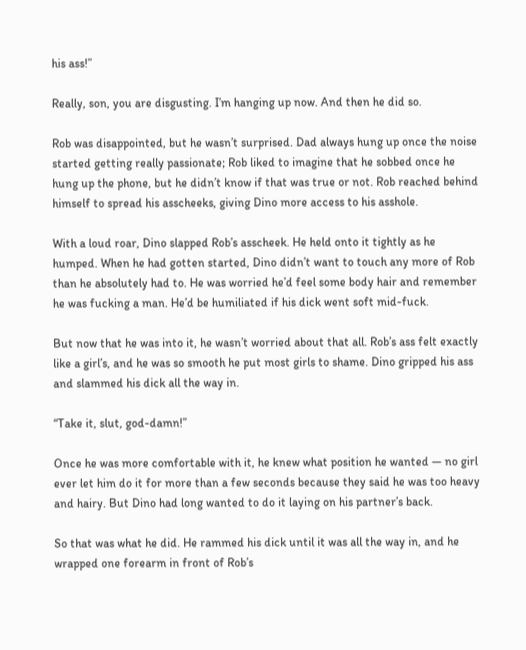his ass!”

Really, son, you are disgusting. I’m hanging up now. And then he did so.

Rob was disappointed, but he wasn’t surprised. Dad always hung up once the noise started getting really passionate; Rob liked to imagine that he sobbed once he hung up the phone, but he didn’t know if that was true or not. Rob reached behind himself to spread his asscheeks, giving Dino more access to his asshole.

With a loud roar, Dino slapped Rob’s asscheek. He held onto it tightly as he humped. When he had gotten started, Dino didn’t want to touch any more of Rob than he absolutely had to. He was worried he’d feel some body hair and remember he was fucking a man. He’d be humiliated if his dick went soft mid-fuck.

But now that he was into it, he wasn’t worried about that all. Rob’s ass felt exactly like a girl’s, and he was so smooth he put most girls to shame. Dino gripped his ass and slammed his dick all the way in.

“Take it, slut, god-damn!”

Once he was more comfortable with it, he knew what position he wanted — no girl ever let him do it for more than a few seconds because they said he was too heavy and hairy. But Dino had long wanted to do it laying on his partner’s back.

So that was what he did. He rammed his dick until it was all the way in, and he wrapped one forearm in front of Rob’s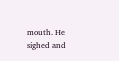mouth. He sighed and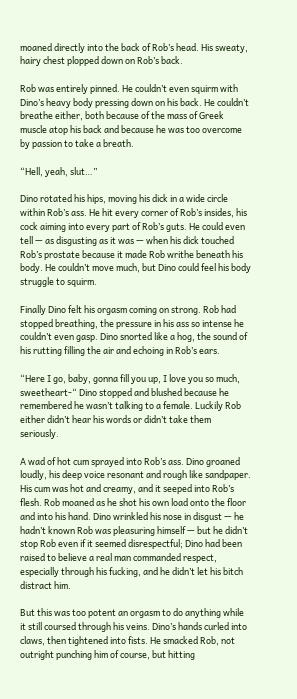moaned directly into the back of Rob’s head. His sweaty, hairy chest plopped down on Rob’s back.

Rob was entirely pinned. He couldn’t even squirm with Dino’s heavy body pressing down on his back. He couldn’t breathe either, both because of the mass of Greek muscle atop his back and because he was too overcome by passion to take a breath.

“Hell, yeah, slut…”

Dino rotated his hips, moving his dick in a wide circle within Rob’s ass. He hit every corner of Rob’s insides, his cock aiming into every part of Rob’s guts. He could even tell — as disgusting as it was — when his dick touched Rob’s prostate because it made Rob writhe beneath his body. He couldn’t move much, but Dino could feel his body struggle to squirm.

Finally Dino felt his orgasm coming on strong. Rob had stopped breathing, the pressure in his ass so intense he couldn’t even gasp. Dino snorted like a hog, the sound of his rutting filling the air and echoing in Rob’s ears.

“Here I go, baby, gonna fill you up, I love you so much, sweetheart-“ Dino stopped and blushed because he remembered he wasn’t talking to a female. Luckily Rob either didn’t hear his words or didn’t take them seriously.

A wad of hot cum sprayed into Rob’s ass. Dino groaned loudly, his deep voice resonant and rough like sandpaper. His cum was hot and creamy, and it seeped into Rob’s flesh. Rob moaned as he shot his own load onto the floor and into his hand. Dino wrinkled his nose in disgust — he hadn’t known Rob was pleasuring himself — but he didn’t stop Rob even if it seemed disrespectful; Dino had been raised to believe a real man commanded respect, especially through his fucking, and he didn’t let his bitch distract him.

But this was too potent an orgasm to do anything while it still coursed through his veins. Dino’s hands curled into claws, then tightened into fists. He smacked Rob, not outright punching him of course, but hitting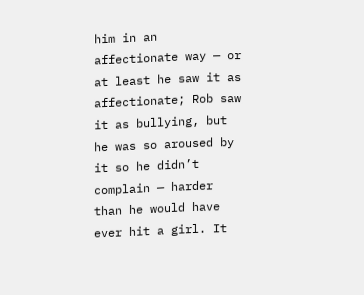him in an affectionate way — or at least he saw it as affectionate; Rob saw it as bullying, but he was so aroused by it so he didn’t complain — harder than he would have ever hit a girl. It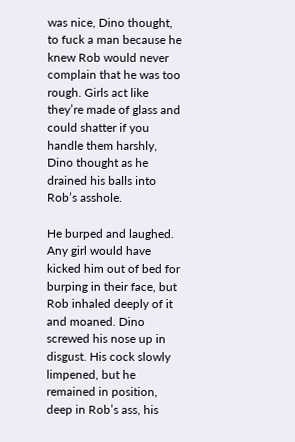was nice, Dino thought, to fuck a man because he knew Rob would never complain that he was too rough. Girls act like they’re made of glass and could shatter if you handle them harshly, Dino thought as he drained his balls into Rob’s asshole.

He burped and laughed. Any girl would have kicked him out of bed for burping in their face, but Rob inhaled deeply of it and moaned. Dino screwed his nose up in disgust. His cock slowly limpened, but he remained in position, deep in Rob’s ass, his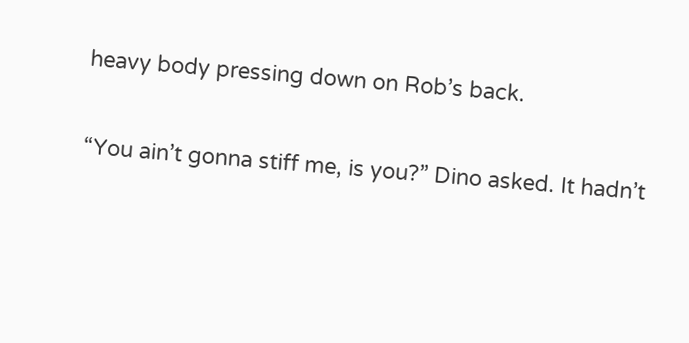heavy body pressing down on Rob’s back.

“You ain’t gonna stiff me, is you?” Dino asked. It hadn’t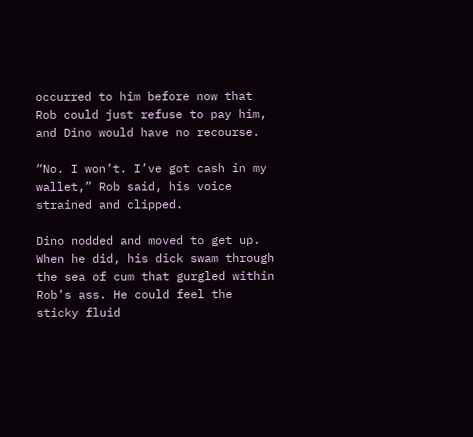occurred to him before now that Rob could just refuse to pay him, and Dino would have no recourse.

“No. I won’t. I’ve got cash in my wallet,” Rob said, his voice strained and clipped.

Dino nodded and moved to get up. When he did, his dick swam through the sea of cum that gurgled within Rob’s ass. He could feel the sticky fluid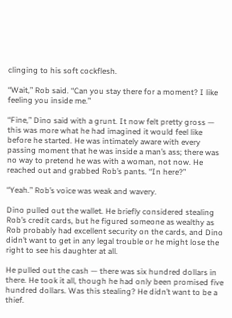clinging to his soft cockflesh.

“Wait,” Rob said. “Can you stay there for a moment? I like feeling you inside me.”

“Fine,” Dino said with a grunt. It now felt pretty gross — this was more what he had imagined it would feel like before he started. He was intimately aware with every passing moment that he was inside a man’s ass; there was no way to pretend he was with a woman, not now. He reached out and grabbed Rob’s pants. “In here?”

“Yeah.” Rob’s voice was weak and wavery.

Dino pulled out the wallet. He briefly considered stealing Rob’s credit cards, but he figured someone as wealthy as Rob probably had excellent security on the cards, and Dino didn’t want to get in any legal trouble or he might lose the right to see his daughter at all.

He pulled out the cash — there was six hundred dollars in there. He took it all, though he had only been promised five hundred dollars. Was this stealing? He didn’t want to be a thief.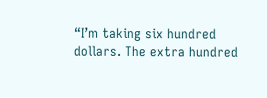“I’m taking six hundred dollars. The extra hundred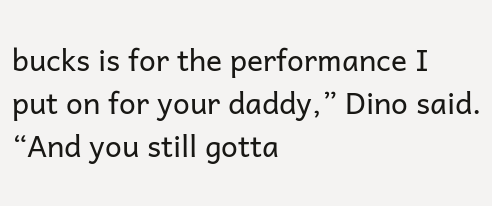bucks is for the performance I put on for your daddy,” Dino said. “And you still gotta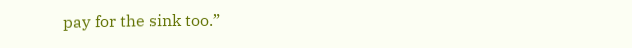pay for the sink too.”